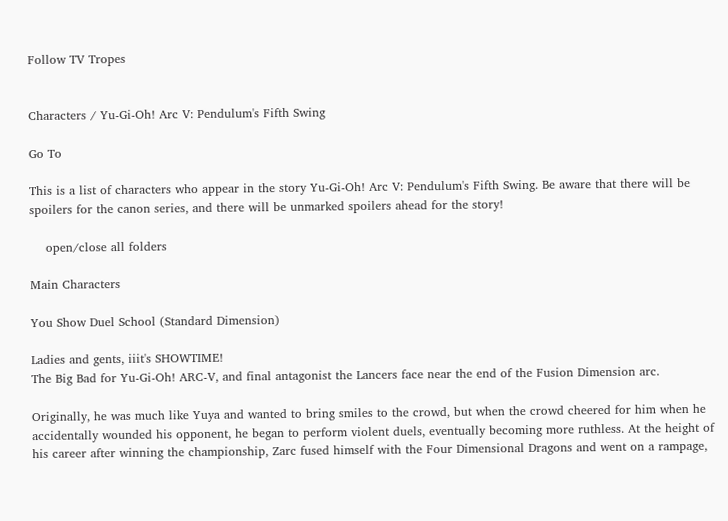Follow TV Tropes


Characters / Yu-Gi-Oh! Arc V: Pendulum's Fifth Swing

Go To

This is a list of characters who appear in the story Yu-Gi-Oh! Arc V: Pendulum's Fifth Swing. Be aware that there will be spoilers for the canon series, and there will be unmarked spoilers ahead for the story!

    open/close all folders

Main Characters

You Show Duel School (Standard Dimension)

Ladies and gents, iiit's SHOWTIME!
The Big Bad for Yu-Gi-Oh! ARC-V, and final antagonist the Lancers face near the end of the Fusion Dimension arc.

Originally, he was much like Yuya and wanted to bring smiles to the crowd, but when the crowd cheered for him when he accidentally wounded his opponent, he began to perform violent duels, eventually becoming more ruthless. At the height of his career after winning the championship, Zarc fused himself with the Four Dimensional Dragons and went on a rampage,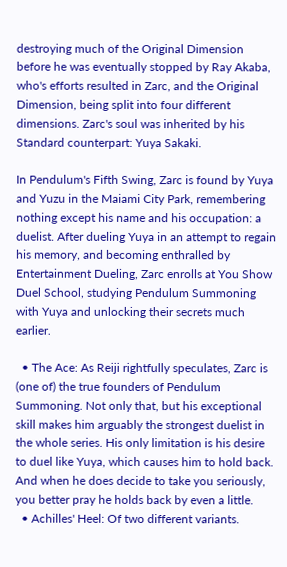destroying much of the Original Dimension before he was eventually stopped by Ray Akaba, who's efforts resulted in Zarc, and the Original Dimension, being split into four different dimensions. Zarc's soul was inherited by his Standard counterpart: Yuya Sakaki.

In Pendulum's Fifth Swing, Zarc is found by Yuya and Yuzu in the Maiami City Park, remembering nothing except his name and his occupation: a duelist. After dueling Yuya in an attempt to regain his memory, and becoming enthralled by Entertainment Dueling, Zarc enrolls at You Show Duel School, studying Pendulum Summoning with Yuya and unlocking their secrets much earlier.

  • The Ace: As Reiji rightfully speculates, Zarc is (one of) the true founders of Pendulum Summoning. Not only that, but his exceptional skill makes him arguably the strongest duelist in the whole series. His only limitation is his desire to duel like Yuya, which causes him to hold back. And when he does decide to take you seriously, you better pray he holds back by even a little.
  • Achilles' Heel: Of two different variants.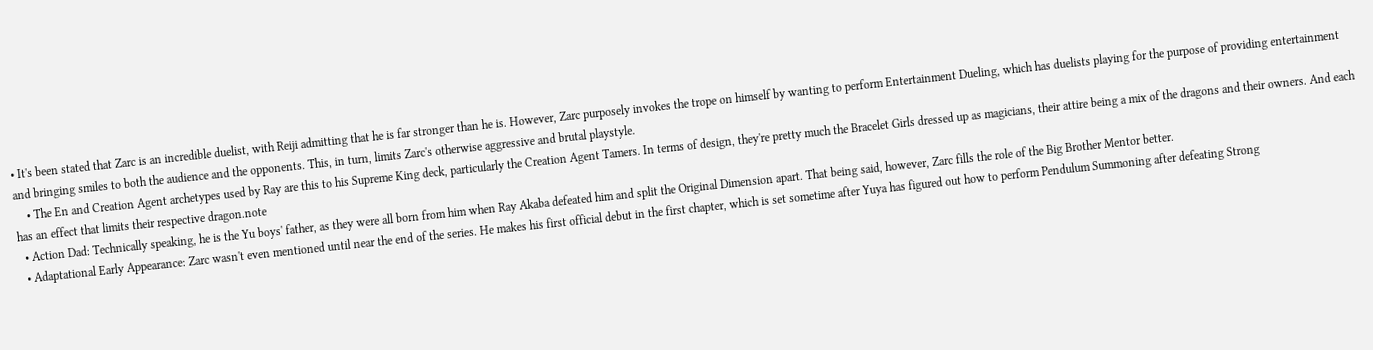• It's been stated that Zarc is an incredible duelist, with Reiji admitting that he is far stronger than he is. However, Zarc purposely invokes the trope on himself by wanting to perform Entertainment Dueling, which has duelists playing for the purpose of providing entertainment and bringing smiles to both the audience and the opponents. This, in turn, limits Zarc's otherwise aggressive and brutal playstyle.
    • The En and Creation Agent archetypes used by Ray are this to his Supreme King deck, particularly the Creation Agent Tamers. In terms of design, they're pretty much the Bracelet Girls dressed up as magicians, their attire being a mix of the dragons and their owners. And each has an effect that limits their respective dragon.note
  • Action Dad: Technically speaking, he is the Yu boys' father, as they were all born from him when Ray Akaba defeated him and split the Original Dimension apart. That being said, however, Zarc fills the role of the Big Brother Mentor better.
  • Adaptational Early Appearance: Zarc wasn't even mentioned until near the end of the series. He makes his first official debut in the first chapter, which is set sometime after Yuya has figured out how to perform Pendulum Summoning after defeating Strong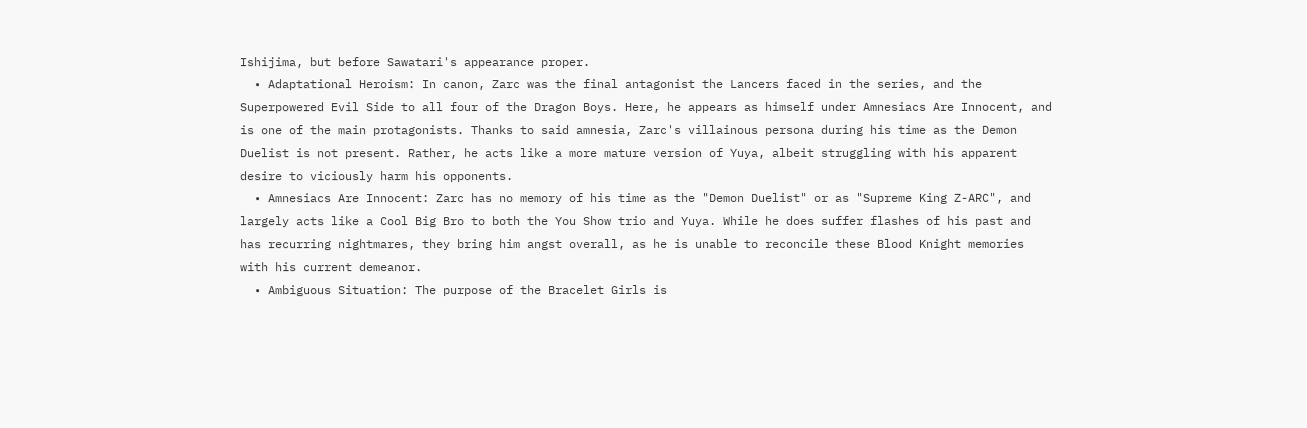Ishijima, but before Sawatari's appearance proper.
  • Adaptational Heroism: In canon, Zarc was the final antagonist the Lancers faced in the series, and the Superpowered Evil Side to all four of the Dragon Boys. Here, he appears as himself under Amnesiacs Are Innocent, and is one of the main protagonists. Thanks to said amnesia, Zarc's villainous persona during his time as the Demon Duelist is not present. Rather, he acts like a more mature version of Yuya, albeit struggling with his apparent desire to viciously harm his opponents.
  • Amnesiacs Are Innocent: Zarc has no memory of his time as the "Demon Duelist" or as "Supreme King Z-ARC", and largely acts like a Cool Big Bro to both the You Show trio and Yuya. While he does suffer flashes of his past and has recurring nightmares, they bring him angst overall, as he is unable to reconcile these Blood Knight memories with his current demeanor.
  • Ambiguous Situation: The purpose of the Bracelet Girls is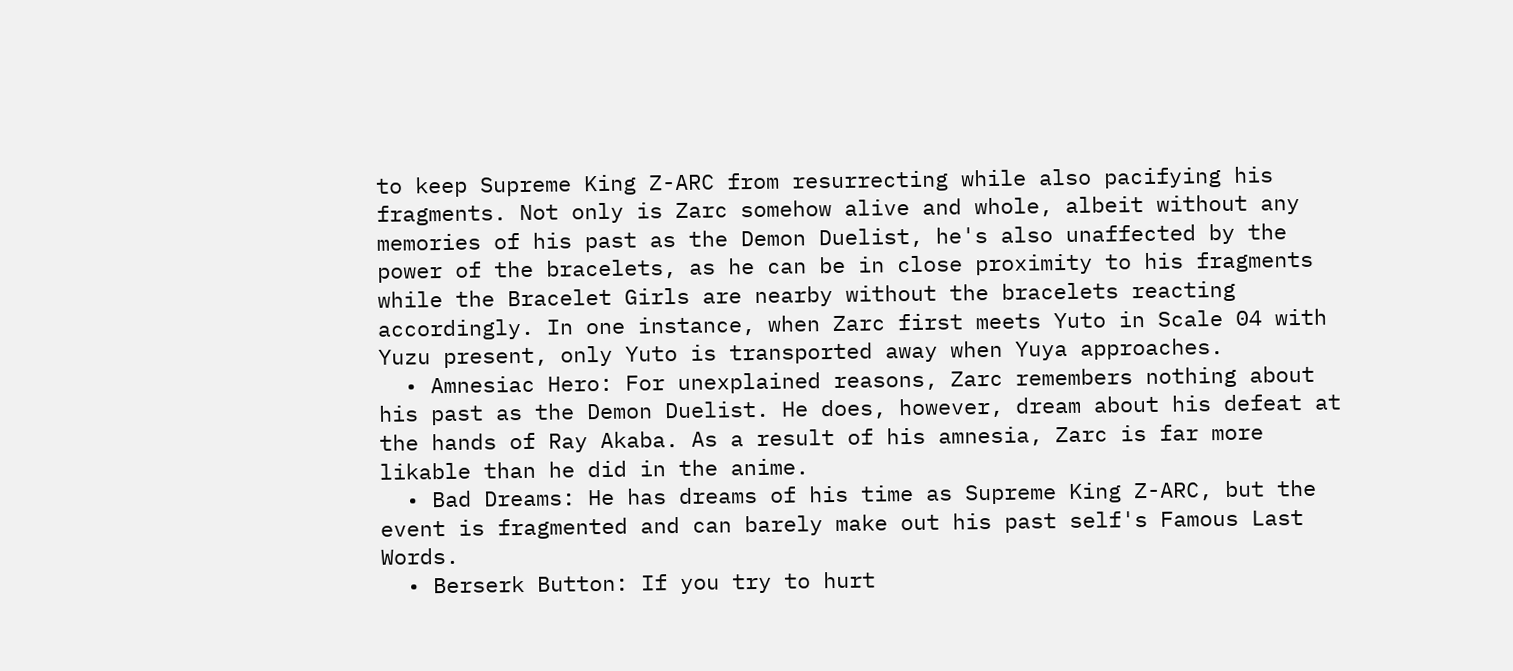to keep Supreme King Z-ARC from resurrecting while also pacifying his fragments. Not only is Zarc somehow alive and whole, albeit without any memories of his past as the Demon Duelist, he's also unaffected by the power of the bracelets, as he can be in close proximity to his fragments while the Bracelet Girls are nearby without the bracelets reacting accordingly. In one instance, when Zarc first meets Yuto in Scale 04 with Yuzu present, only Yuto is transported away when Yuya approaches.
  • Amnesiac Hero: For unexplained reasons, Zarc remembers nothing about his past as the Demon Duelist. He does, however, dream about his defeat at the hands of Ray Akaba. As a result of his amnesia, Zarc is far more likable than he did in the anime.
  • Bad Dreams: He has dreams of his time as Supreme King Z-ARC, but the event is fragmented and can barely make out his past self's Famous Last Words.
  • Berserk Button: If you try to hurt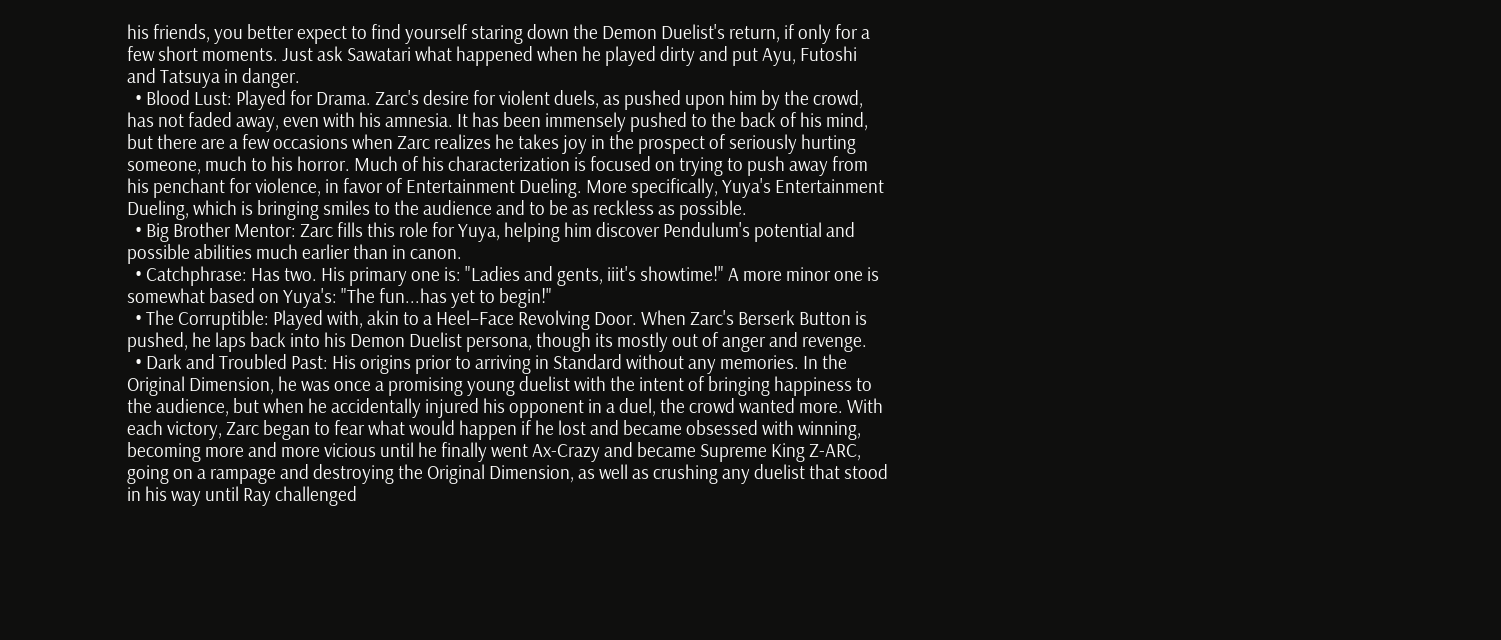his friends, you better expect to find yourself staring down the Demon Duelist's return, if only for a few short moments. Just ask Sawatari what happened when he played dirty and put Ayu, Futoshi and Tatsuya in danger.
  • Blood Lust: Played for Drama. Zarc's desire for violent duels, as pushed upon him by the crowd, has not faded away, even with his amnesia. It has been immensely pushed to the back of his mind, but there are a few occasions when Zarc realizes he takes joy in the prospect of seriously hurting someone, much to his horror. Much of his characterization is focused on trying to push away from his penchant for violence, in favor of Entertainment Dueling. More specifically, Yuya's Entertainment Dueling, which is bringing smiles to the audience and to be as reckless as possible.
  • Big Brother Mentor: Zarc fills this role for Yuya, helping him discover Pendulum's potential and possible abilities much earlier than in canon.
  • Catchphrase: Has two. His primary one is: "Ladies and gents, iiit's showtime!" A more minor one is somewhat based on Yuya's: "The fun...has yet to begin!"
  • The Corruptible: Played with, akin to a Heel–Face Revolving Door. When Zarc's Berserk Button is pushed, he laps back into his Demon Duelist persona, though its mostly out of anger and revenge.
  • Dark and Troubled Past: His origins prior to arriving in Standard without any memories. In the Original Dimension, he was once a promising young duelist with the intent of bringing happiness to the audience, but when he accidentally injured his opponent in a duel, the crowd wanted more. With each victory, Zarc began to fear what would happen if he lost and became obsessed with winning, becoming more and more vicious until he finally went Ax-Crazy and became Supreme King Z-ARC, going on a rampage and destroying the Original Dimension, as well as crushing any duelist that stood in his way until Ray challenged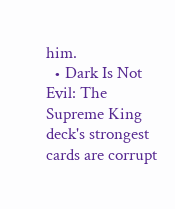him.
  • Dark Is Not Evil: The Supreme King deck's strongest cards are corrupt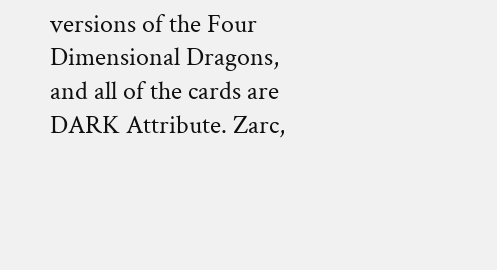versions of the Four Dimensional Dragons, and all of the cards are DARK Attribute. Zarc,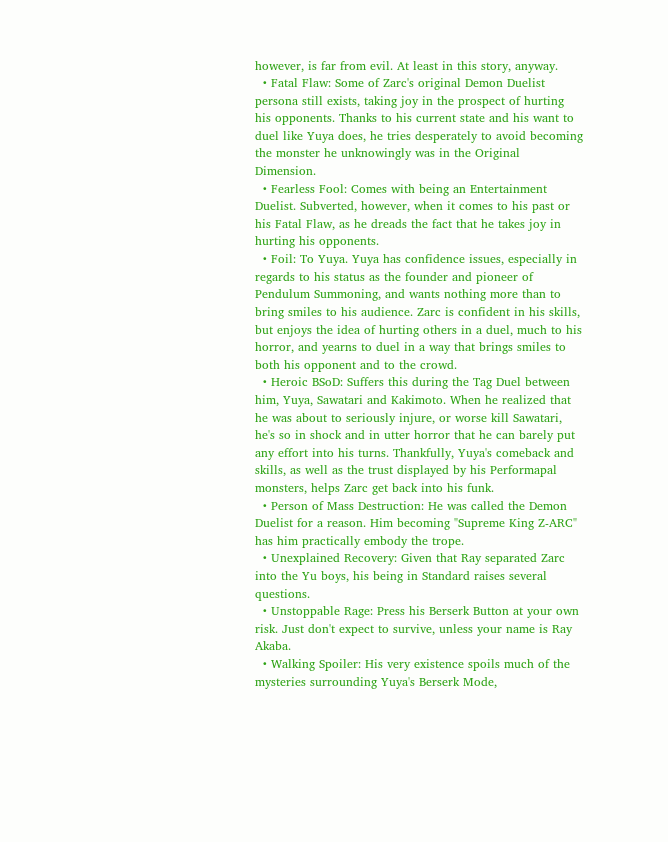however, is far from evil. At least in this story, anyway.
  • Fatal Flaw: Some of Zarc's original Demon Duelist persona still exists, taking joy in the prospect of hurting his opponents. Thanks to his current state and his want to duel like Yuya does, he tries desperately to avoid becoming the monster he unknowingly was in the Original Dimension.
  • Fearless Fool: Comes with being an Entertainment Duelist. Subverted, however, when it comes to his past or his Fatal Flaw, as he dreads the fact that he takes joy in hurting his opponents.
  • Foil: To Yuya. Yuya has confidence issues, especially in regards to his status as the founder and pioneer of Pendulum Summoning, and wants nothing more than to bring smiles to his audience. Zarc is confident in his skills, but enjoys the idea of hurting others in a duel, much to his horror, and yearns to duel in a way that brings smiles to both his opponent and to the crowd.
  • Heroic BSoD: Suffers this during the Tag Duel between him, Yuya, Sawatari and Kakimoto. When he realized that he was about to seriously injure, or worse kill Sawatari, he's so in shock and in utter horror that he can barely put any effort into his turns. Thankfully, Yuya's comeback and skills, as well as the trust displayed by his Performapal monsters, helps Zarc get back into his funk.
  • Person of Mass Destruction: He was called the Demon Duelist for a reason. Him becoming "Supreme King Z-ARC" has him practically embody the trope.
  • Unexplained Recovery: Given that Ray separated Zarc into the Yu boys, his being in Standard raises several questions.
  • Unstoppable Rage: Press his Berserk Button at your own risk. Just don't expect to survive, unless your name is Ray Akaba.
  • Walking Spoiler: His very existence spoils much of the mysteries surrounding Yuya's Berserk Mode,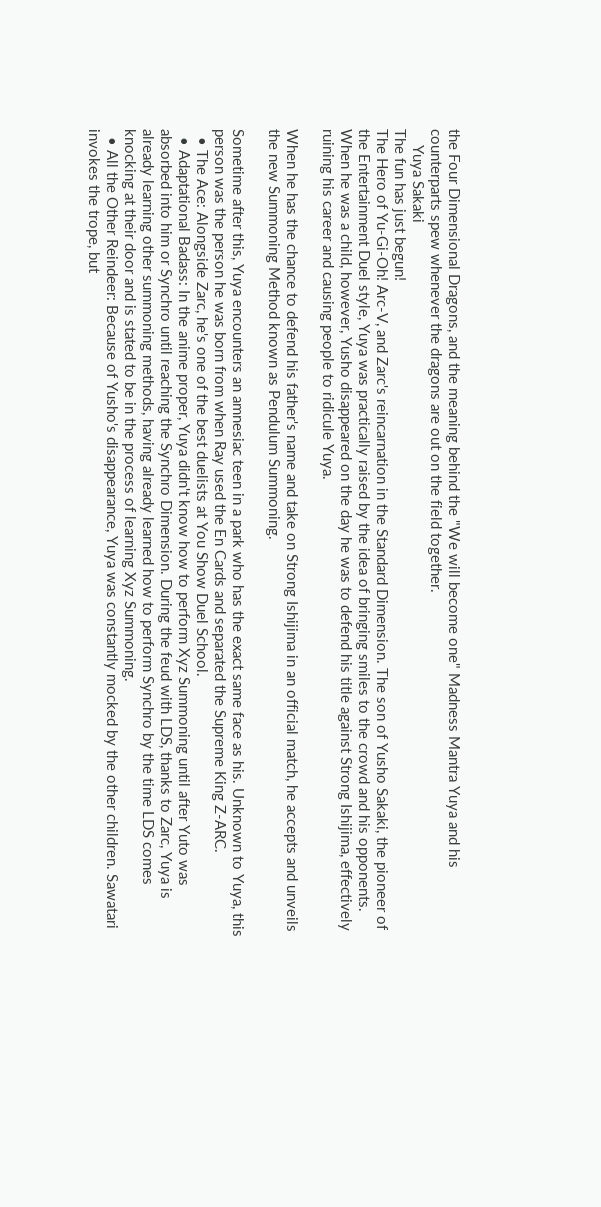the Four Dimensional Dragons, and the meaning behind the "We will become one" Madness Mantra Yuya and his counterparts spew whenever the dragons are out on the field together.
    Yuya Sakaki
The fun has just begun!
The Hero of Yu-Gi-Oh! Arc-V, and Zarc's reincarnation in the Standard Dimension. The son of Yusho Sakaki, the pioneer of the Entertainment Duel style, Yuya was practically raised by the idea of bringing smiles to the crowd and his opponents. When he was a child, however, Yusho disappeared on the day he was to defend his title against Strong Ishijima, effectively ruining his career and causing people to ridicule Yuya.

When he has the chance to defend his father's name and take on Strong Ishijima in an official match, he accepts and unveils the new Summoning Method known as Pendulum Summoning.

Sometime after this, Yuya encounters an amnesiac teen in a park who has the exact same face as his. Unknown to Yuya, this person was the person he was born from when Ray used the En Cards and separated the Supreme King Z-ARC.
  • The Ace: Alongside Zarc, he's one of the best duelists at You Show Duel School.
  • Adaptational Badass: In the anime proper, Yuya didn't know how to perform Xyz Summoning until after Yuto was absorbed into him or Synchro until reaching the Synchro Dimension. During the feud with LDS, thanks to Zarc, Yuya is already learning other summoning methods, having already learned how to perform Synchro by the time LDS comes knocking at their door and is stated to be in the process of learning Xyz Summoning.
  • All the Other Reindeer: Because of Yusho's disappearance, Yuya was constantly mocked by the other children. Sawatari invokes the trope, but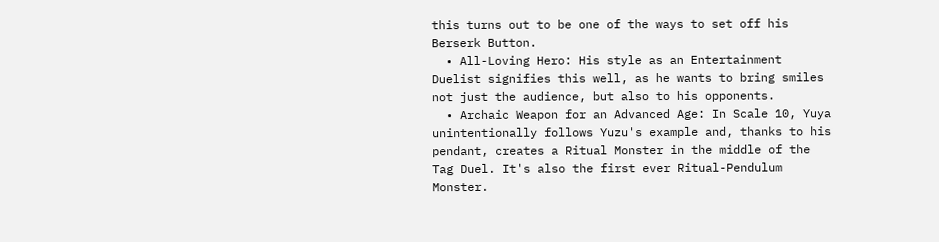this turns out to be one of the ways to set off his Berserk Button.
  • All-Loving Hero: His style as an Entertainment Duelist signifies this well, as he wants to bring smiles not just the audience, but also to his opponents.
  • Archaic Weapon for an Advanced Age: In Scale 10, Yuya unintentionally follows Yuzu's example and, thanks to his pendant, creates a Ritual Monster in the middle of the Tag Duel. It's also the first ever Ritual-Pendulum Monster.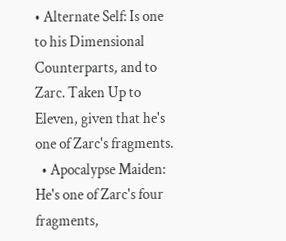• Alternate Self: Is one to his Dimensional Counterparts, and to Zarc. Taken Up to Eleven, given that he's one of Zarc's fragments.
  • Apocalypse Maiden: He's one of Zarc's four fragments,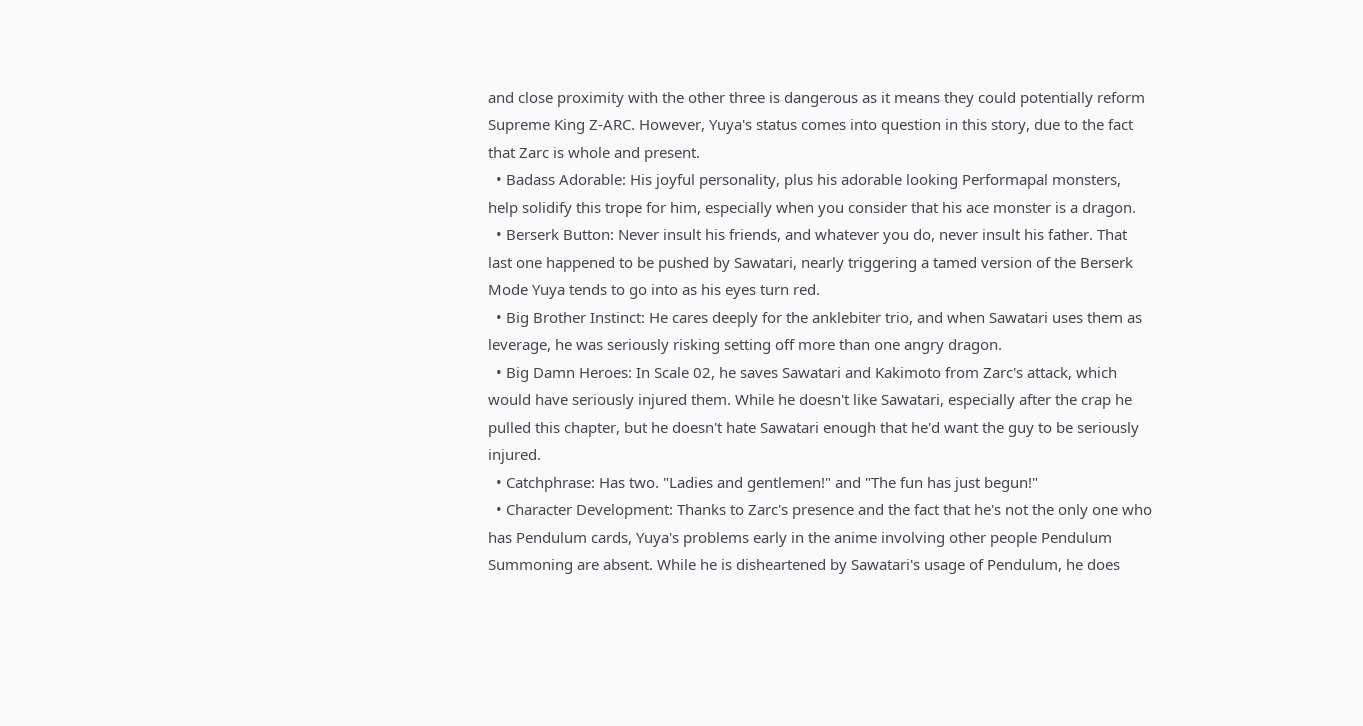and close proximity with the other three is dangerous as it means they could potentially reform Supreme King Z-ARC. However, Yuya's status comes into question in this story, due to the fact that Zarc is whole and present.
  • Badass Adorable: His joyful personality, plus his adorable looking Performapal monsters, help solidify this trope for him, especially when you consider that his ace monster is a dragon.
  • Berserk Button: Never insult his friends, and whatever you do, never insult his father. That last one happened to be pushed by Sawatari, nearly triggering a tamed version of the Berserk Mode Yuya tends to go into as his eyes turn red.
  • Big Brother Instinct: He cares deeply for the anklebiter trio, and when Sawatari uses them as leverage, he was seriously risking setting off more than one angry dragon.
  • Big Damn Heroes: In Scale 02, he saves Sawatari and Kakimoto from Zarc's attack, which would have seriously injured them. While he doesn't like Sawatari, especially after the crap he pulled this chapter, but he doesn't hate Sawatari enough that he'd want the guy to be seriously injured.
  • Catchphrase: Has two. "Ladies and gentlemen!" and "The fun has just begun!"
  • Character Development: Thanks to Zarc's presence and the fact that he's not the only one who has Pendulum cards, Yuya's problems early in the anime involving other people Pendulum Summoning are absent. While he is disheartened by Sawatari's usage of Pendulum, he does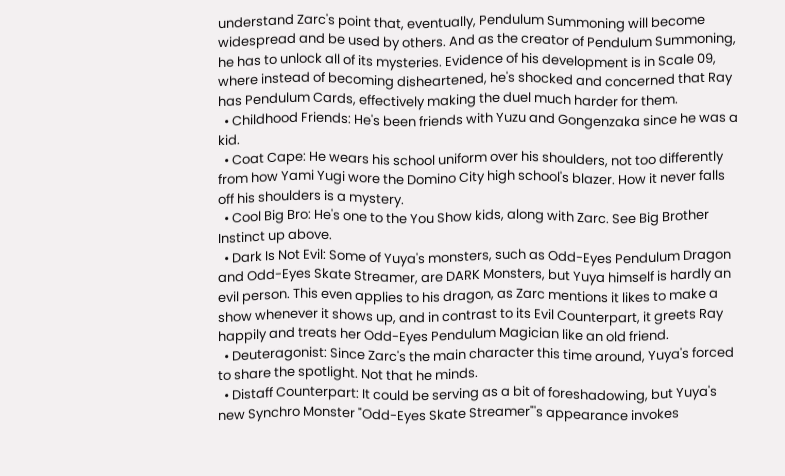understand Zarc's point that, eventually, Pendulum Summoning will become widespread and be used by others. And as the creator of Pendulum Summoning, he has to unlock all of its mysteries. Evidence of his development is in Scale 09, where instead of becoming disheartened, he's shocked and concerned that Ray has Pendulum Cards, effectively making the duel much harder for them.
  • Childhood Friends: He's been friends with Yuzu and Gongenzaka since he was a kid.
  • Coat Cape: He wears his school uniform over his shoulders, not too differently from how Yami Yugi wore the Domino City high school's blazer. How it never falls off his shoulders is a mystery.
  • Cool Big Bro: He's one to the You Show kids, along with Zarc. See Big Brother Instinct up above.
  • Dark Is Not Evil: Some of Yuya's monsters, such as Odd-Eyes Pendulum Dragon and Odd-Eyes Skate Streamer, are DARK Monsters, but Yuya himself is hardly an evil person. This even applies to his dragon, as Zarc mentions it likes to make a show whenever it shows up, and in contrast to its Evil Counterpart, it greets Ray happily and treats her Odd-Eyes Pendulum Magician like an old friend.
  • Deuteragonist: Since Zarc's the main character this time around, Yuya's forced to share the spotlight. Not that he minds.
  • Distaff Counterpart: It could be serving as a bit of foreshadowing, but Yuya's new Synchro Monster "Odd-Eyes Skate Streamer"'s appearance invokes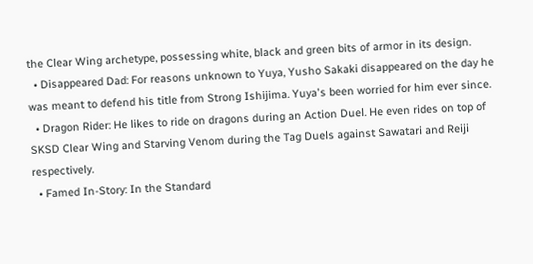the Clear Wing archetype, possessing white, black and green bits of armor in its design.
  • Disappeared Dad: For reasons unknown to Yuya, Yusho Sakaki disappeared on the day he was meant to defend his title from Strong Ishijima. Yuya's been worried for him ever since.
  • Dragon Rider: He likes to ride on dragons during an Action Duel. He even rides on top of SKSD Clear Wing and Starving Venom during the Tag Duels against Sawatari and Reiji respectively.
  • Famed In-Story: In the Standard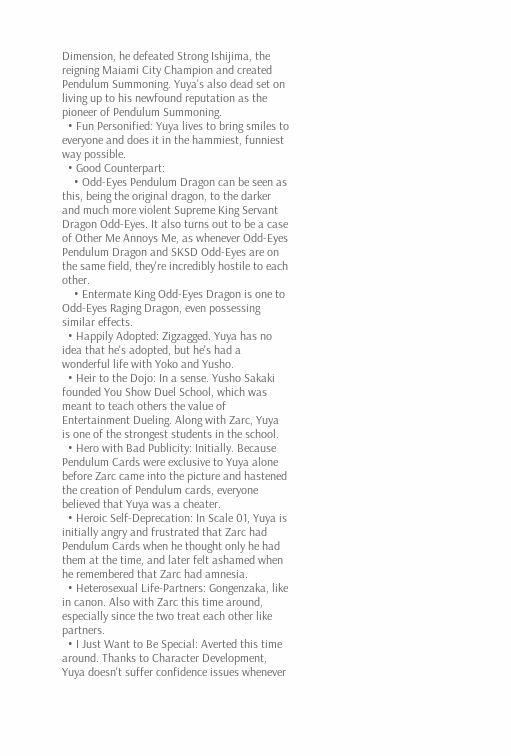Dimension, he defeated Strong Ishijima, the reigning Maiami City Champion and created Pendulum Summoning. Yuya's also dead set on living up to his newfound reputation as the pioneer of Pendulum Summoning.
  • Fun Personified: Yuya lives to bring smiles to everyone and does it in the hammiest, funniest way possible.
  • Good Counterpart:
    • Odd-Eyes Pendulum Dragon can be seen as this, being the original dragon, to the darker and much more violent Supreme King Servant Dragon Odd-Eyes. It also turns out to be a case of Other Me Annoys Me, as whenever Odd-Eyes Pendulum Dragon and SKSD Odd-Eyes are on the same field, they're incredibly hostile to each other.
    • Entermate King Odd-Eyes Dragon is one to Odd-Eyes Raging Dragon, even possessing similar effects.
  • Happily Adopted: Zigzagged. Yuya has no idea that he's adopted, but he's had a wonderful life with Yoko and Yusho.
  • Heir to the Dojo: In a sense. Yusho Sakaki founded You Show Duel School, which was meant to teach others the value of Entertainment Dueling. Along with Zarc, Yuya is one of the strongest students in the school.
  • Hero with Bad Publicity: Initially. Because Pendulum Cards were exclusive to Yuya alone before Zarc came into the picture and hastened the creation of Pendulum cards, everyone believed that Yuya was a cheater.
  • Heroic Self-Deprecation: In Scale 01, Yuya is initially angry and frustrated that Zarc had Pendulum Cards when he thought only he had them at the time, and later felt ashamed when he remembered that Zarc had amnesia.
  • Heterosexual Life-Partners: Gongenzaka, like in canon. Also with Zarc this time around, especially since the two treat each other like partners.
  • I Just Want to Be Special: Averted this time around. Thanks to Character Development, Yuya doesn't suffer confidence issues whenever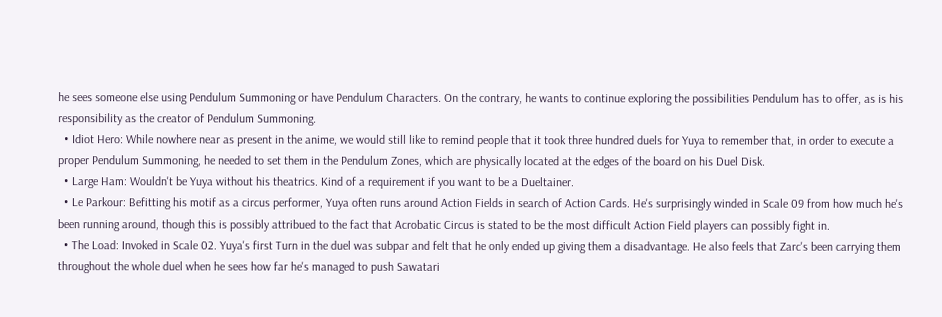he sees someone else using Pendulum Summoning or have Pendulum Characters. On the contrary, he wants to continue exploring the possibilities Pendulum has to offer, as is his responsibility as the creator of Pendulum Summoning.
  • Idiot Hero: While nowhere near as present in the anime, we would still like to remind people that it took three hundred duels for Yuya to remember that, in order to execute a proper Pendulum Summoning, he needed to set them in the Pendulum Zones, which are physically located at the edges of the board on his Duel Disk.
  • Large Ham: Wouldn't be Yuya without his theatrics. Kind of a requirement if you want to be a Dueltainer.
  • Le Parkour: Befitting his motif as a circus performer, Yuya often runs around Action Fields in search of Action Cards. He's surprisingly winded in Scale 09 from how much he's been running around, though this is possibly attribued to the fact that Acrobatic Circus is stated to be the most difficult Action Field players can possibly fight in.
  • The Load: Invoked in Scale 02. Yuya's first Turn in the duel was subpar and felt that he only ended up giving them a disadvantage. He also feels that Zarc's been carrying them throughout the whole duel when he sees how far he's managed to push Sawatari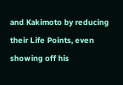and Kakimoto by reducing their Life Points, even showing off his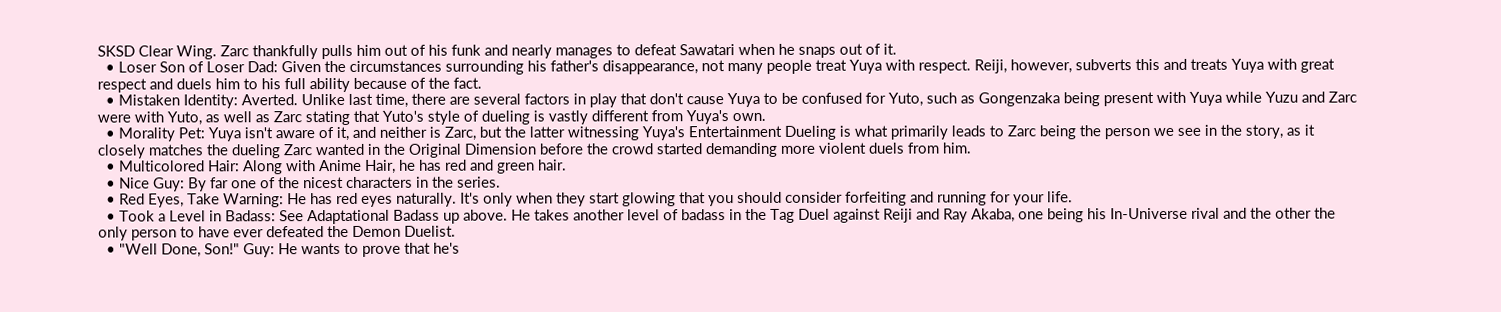SKSD Clear Wing. Zarc thankfully pulls him out of his funk and nearly manages to defeat Sawatari when he snaps out of it.
  • Loser Son of Loser Dad: Given the circumstances surrounding his father's disappearance, not many people treat Yuya with respect. Reiji, however, subverts this and treats Yuya with great respect and duels him to his full ability because of the fact.
  • Mistaken Identity: Averted. Unlike last time, there are several factors in play that don't cause Yuya to be confused for Yuto, such as Gongenzaka being present with Yuya while Yuzu and Zarc were with Yuto, as well as Zarc stating that Yuto's style of dueling is vastly different from Yuya's own.
  • Morality Pet: Yuya isn't aware of it, and neither is Zarc, but the latter witnessing Yuya's Entertainment Dueling is what primarily leads to Zarc being the person we see in the story, as it closely matches the dueling Zarc wanted in the Original Dimension before the crowd started demanding more violent duels from him.
  • Multicolored Hair: Along with Anime Hair, he has red and green hair.
  • Nice Guy: By far one of the nicest characters in the series.
  • Red Eyes, Take Warning: He has red eyes naturally. It's only when they start glowing that you should consider forfeiting and running for your life.
  • Took a Level in Badass: See Adaptational Badass up above. He takes another level of badass in the Tag Duel against Reiji and Ray Akaba, one being his In-Universe rival and the other the only person to have ever defeated the Demon Duelist.
  • "Well Done, Son!" Guy: He wants to prove that he's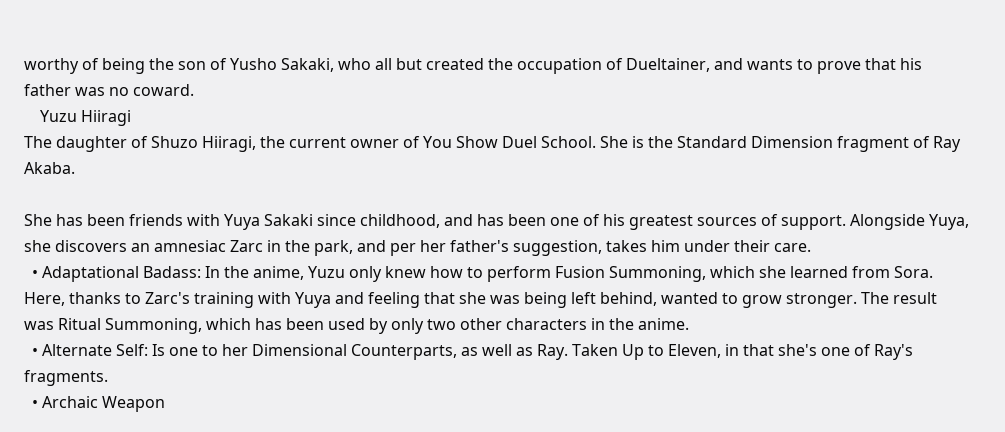worthy of being the son of Yusho Sakaki, who all but created the occupation of Dueltainer, and wants to prove that his father was no coward.
    Yuzu Hiiragi
The daughter of Shuzo Hiiragi, the current owner of You Show Duel School. She is the Standard Dimension fragment of Ray Akaba.

She has been friends with Yuya Sakaki since childhood, and has been one of his greatest sources of support. Alongside Yuya, she discovers an amnesiac Zarc in the park, and per her father's suggestion, takes him under their care.
  • Adaptational Badass: In the anime, Yuzu only knew how to perform Fusion Summoning, which she learned from Sora. Here, thanks to Zarc's training with Yuya and feeling that she was being left behind, wanted to grow stronger. The result was Ritual Summoning, which has been used by only two other characters in the anime.
  • Alternate Self: Is one to her Dimensional Counterparts, as well as Ray. Taken Up to Eleven, in that she's one of Ray's fragments.
  • Archaic Weapon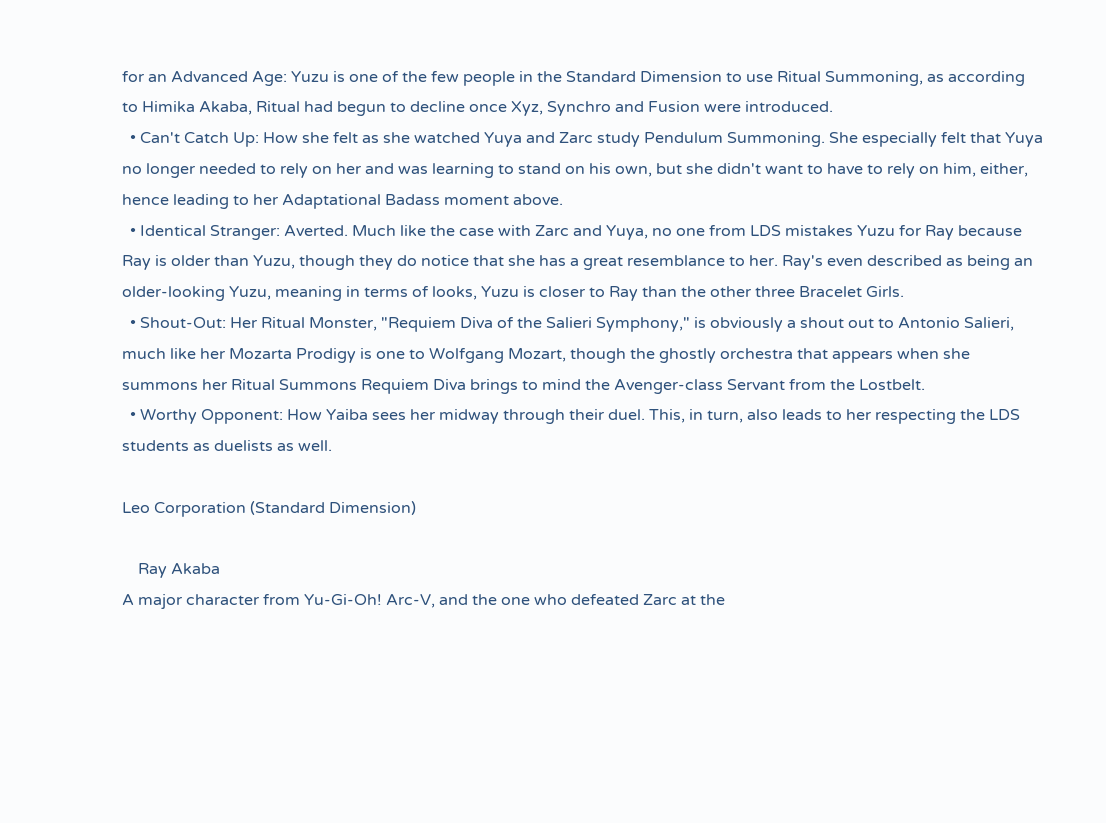for an Advanced Age: Yuzu is one of the few people in the Standard Dimension to use Ritual Summoning, as according to Himika Akaba, Ritual had begun to decline once Xyz, Synchro and Fusion were introduced.
  • Can't Catch Up: How she felt as she watched Yuya and Zarc study Pendulum Summoning. She especially felt that Yuya no longer needed to rely on her and was learning to stand on his own, but she didn't want to have to rely on him, either, hence leading to her Adaptational Badass moment above.
  • Identical Stranger: Averted. Much like the case with Zarc and Yuya, no one from LDS mistakes Yuzu for Ray because Ray is older than Yuzu, though they do notice that she has a great resemblance to her. Ray's even described as being an older-looking Yuzu, meaning in terms of looks, Yuzu is closer to Ray than the other three Bracelet Girls.
  • Shout-Out: Her Ritual Monster, "Requiem Diva of the Salieri Symphony," is obviously a shout out to Antonio Salieri, much like her Mozarta Prodigy is one to Wolfgang Mozart, though the ghostly orchestra that appears when she summons her Ritual Summons Requiem Diva brings to mind the Avenger-class Servant from the Lostbelt.
  • Worthy Opponent: How Yaiba sees her midway through their duel. This, in turn, also leads to her respecting the LDS students as duelists as well.

Leo Corporation (Standard Dimension)

    Ray Akaba
A major character from Yu-Gi-Oh! Arc-V, and the one who defeated Zarc at the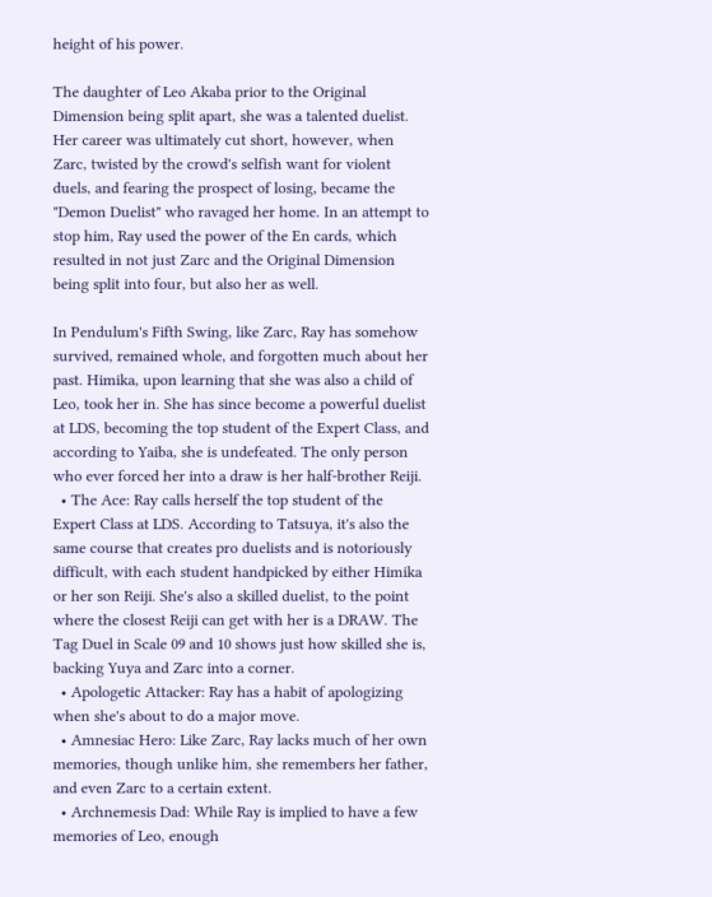height of his power.

The daughter of Leo Akaba prior to the Original Dimension being split apart, she was a talented duelist. Her career was ultimately cut short, however, when Zarc, twisted by the crowd's selfish want for violent duels, and fearing the prospect of losing, became the "Demon Duelist" who ravaged her home. In an attempt to stop him, Ray used the power of the En cards, which resulted in not just Zarc and the Original Dimension being split into four, but also her as well.

In Pendulum's Fifth Swing, like Zarc, Ray has somehow survived, remained whole, and forgotten much about her past. Himika, upon learning that she was also a child of Leo, took her in. She has since become a powerful duelist at LDS, becoming the top student of the Expert Class, and according to Yaiba, she is undefeated. The only person who ever forced her into a draw is her half-brother Reiji.
  • The Ace: Ray calls herself the top student of the Expert Class at LDS. According to Tatsuya, it's also the same course that creates pro duelists and is notoriously difficult, with each student handpicked by either Himika or her son Reiji. She's also a skilled duelist, to the point where the closest Reiji can get with her is a DRAW. The Tag Duel in Scale 09 and 10 shows just how skilled she is, backing Yuya and Zarc into a corner.
  • Apologetic Attacker: Ray has a habit of apologizing when she's about to do a major move.
  • Amnesiac Hero: Like Zarc, Ray lacks much of her own memories, though unlike him, she remembers her father, and even Zarc to a certain extent.
  • Archnemesis Dad: While Ray is implied to have a few memories of Leo, enough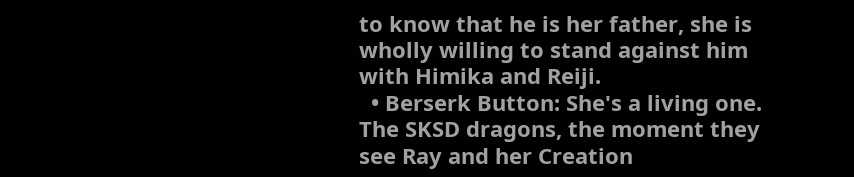to know that he is her father, she is wholly willing to stand against him with Himika and Reiji.
  • Berserk Button: She's a living one. The SKSD dragons, the moment they see Ray and her Creation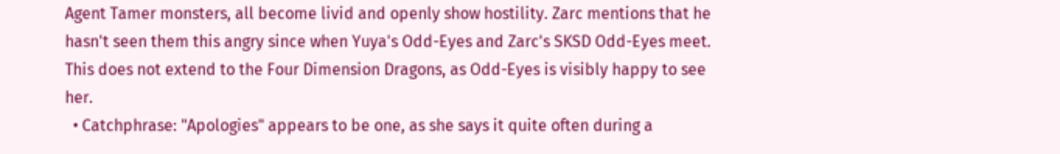Agent Tamer monsters, all become livid and openly show hostility. Zarc mentions that he hasn't seen them this angry since when Yuya's Odd-Eyes and Zarc's SKSD Odd-Eyes meet. This does not extend to the Four Dimension Dragons, as Odd-Eyes is visibly happy to see her.
  • Catchphrase: "Apologies" appears to be one, as she says it quite often during a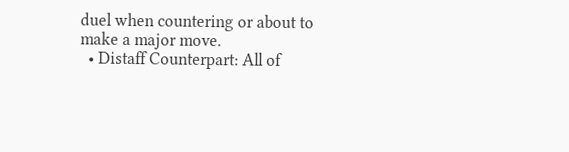duel when countering or about to make a major move.
  • Distaff Counterpart: All of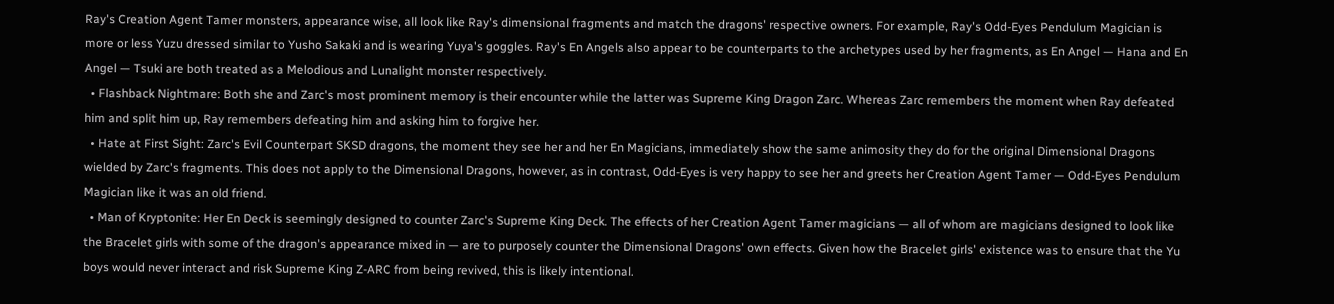Ray's Creation Agent Tamer monsters, appearance wise, all look like Ray's dimensional fragments and match the dragons' respective owners. For example, Ray's Odd-Eyes Pendulum Magician is more or less Yuzu dressed similar to Yusho Sakaki and is wearing Yuya's goggles. Ray's En Angels also appear to be counterparts to the archetypes used by her fragments, as En Angel — Hana and En Angel — Tsuki are both treated as a Melodious and Lunalight monster respectively.
  • Flashback Nightmare: Both she and Zarc's most prominent memory is their encounter while the latter was Supreme King Dragon Zarc. Whereas Zarc remembers the moment when Ray defeated him and split him up, Ray remembers defeating him and asking him to forgive her.
  • Hate at First Sight: Zarc's Evil Counterpart SKSD dragons, the moment they see her and her En Magicians, immediately show the same animosity they do for the original Dimensional Dragons wielded by Zarc's fragments. This does not apply to the Dimensional Dragons, however, as in contrast, Odd-Eyes is very happy to see her and greets her Creation Agent Tamer — Odd-Eyes Pendulum Magician like it was an old friend.
  • Man of Kryptonite: Her En Deck is seemingly designed to counter Zarc's Supreme King Deck. The effects of her Creation Agent Tamer magicians — all of whom are magicians designed to look like the Bracelet girls with some of the dragon's appearance mixed in — are to purposely counter the Dimensional Dragons' own effects. Given how the Bracelet girls' existence was to ensure that the Yu boys would never interact and risk Supreme King Z-ARC from being revived, this is likely intentional.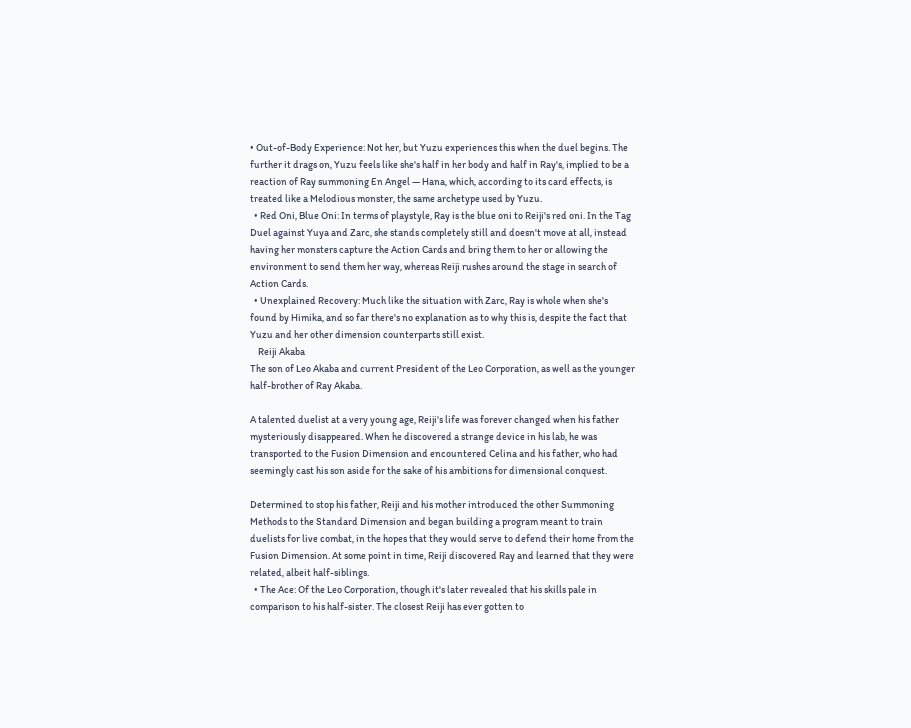• Out-of-Body Experience: Not her, but Yuzu experiences this when the duel begins. The further it drags on, Yuzu feels like she's half in her body and half in Ray's, implied to be a reaction of Ray summoning En Angel — Hana, which, according to its card effects, is treated like a Melodious monster, the same archetype used by Yuzu.
  • Red Oni, Blue Oni: In terms of playstyle, Ray is the blue oni to Reiji's red oni. In the Tag Duel against Yuya and Zarc, she stands completely still and doesn't move at all, instead having her monsters capture the Action Cards and bring them to her or allowing the environment to send them her way, whereas Reiji rushes around the stage in search of Action Cards.
  • Unexplained Recovery: Much like the situation with Zarc, Ray is whole when she's found by Himika, and so far there's no explanation as to why this is, despite the fact that Yuzu and her other dimension counterparts still exist.
    Reiji Akaba
The son of Leo Akaba and current President of the Leo Corporation, as well as the younger half-brother of Ray Akaba.

A talented duelist at a very young age, Reiji's life was forever changed when his father mysteriously disappeared. When he discovered a strange device in his lab, he was transported to the Fusion Dimension and encountered Celina and his father, who had seemingly cast his son aside for the sake of his ambitions for dimensional conquest.

Determined to stop his father, Reiji and his mother introduced the other Summoning Methods to the Standard Dimension and began building a program meant to train duelists for live combat, in the hopes that they would serve to defend their home from the Fusion Dimension. At some point in time, Reiji discovered Ray and learned that they were related, albeit half-siblings.
  • The Ace: Of the Leo Corporation, though it's later revealed that his skills pale in comparison to his half-sister. The closest Reiji has ever gotten to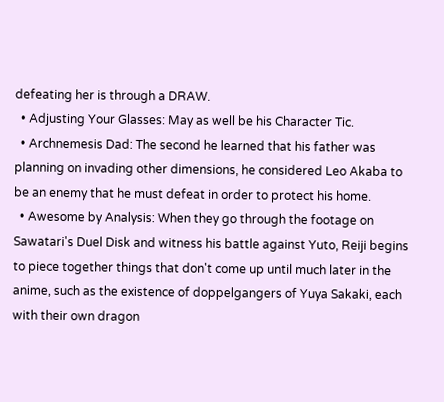defeating her is through a DRAW.
  • Adjusting Your Glasses: May as well be his Character Tic.
  • Archnemesis Dad: The second he learned that his father was planning on invading other dimensions, he considered Leo Akaba to be an enemy that he must defeat in order to protect his home.
  • Awesome by Analysis: When they go through the footage on Sawatari's Duel Disk and witness his battle against Yuto, Reiji begins to piece together things that don't come up until much later in the anime, such as the existence of doppelgangers of Yuya Sakaki, each with their own dragon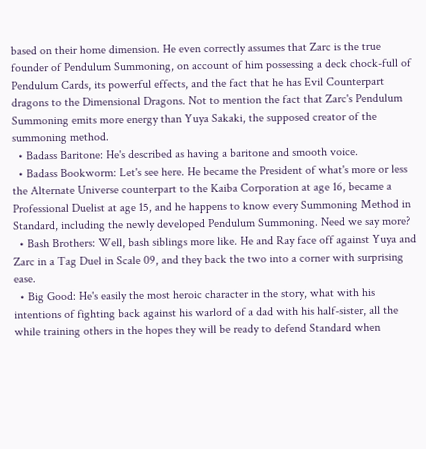based on their home dimension. He even correctly assumes that Zarc is the true founder of Pendulum Summoning, on account of him possessing a deck chock-full of Pendulum Cards, its powerful effects, and the fact that he has Evil Counterpart dragons to the Dimensional Dragons. Not to mention the fact that Zarc's Pendulum Summoning emits more energy than Yuya Sakaki, the supposed creator of the summoning method.
  • Badass Baritone: He's described as having a baritone and smooth voice.
  • Badass Bookworm: Let's see here. He became the President of what's more or less the Alternate Universe counterpart to the Kaiba Corporation at age 16, became a Professional Duelist at age 15, and he happens to know every Summoning Method in Standard, including the newly developed Pendulum Summoning. Need we say more?
  • Bash Brothers: Well, bash siblings more like. He and Ray face off against Yuya and Zarc in a Tag Duel in Scale 09, and they back the two into a corner with surprising ease.
  • Big Good: He's easily the most heroic character in the story, what with his intentions of fighting back against his warlord of a dad with his half-sister, all the while training others in the hopes they will be ready to defend Standard when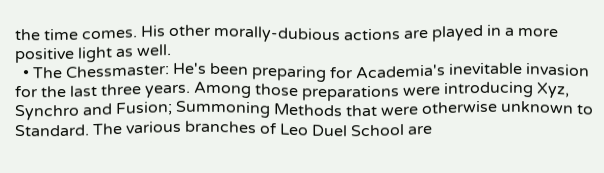the time comes. His other morally-dubious actions are played in a more positive light as well.
  • The Chessmaster: He's been preparing for Academia's inevitable invasion for the last three years. Among those preparations were introducing Xyz, Synchro and Fusion; Summoning Methods that were otherwise unknown to Standard. The various branches of Leo Duel School are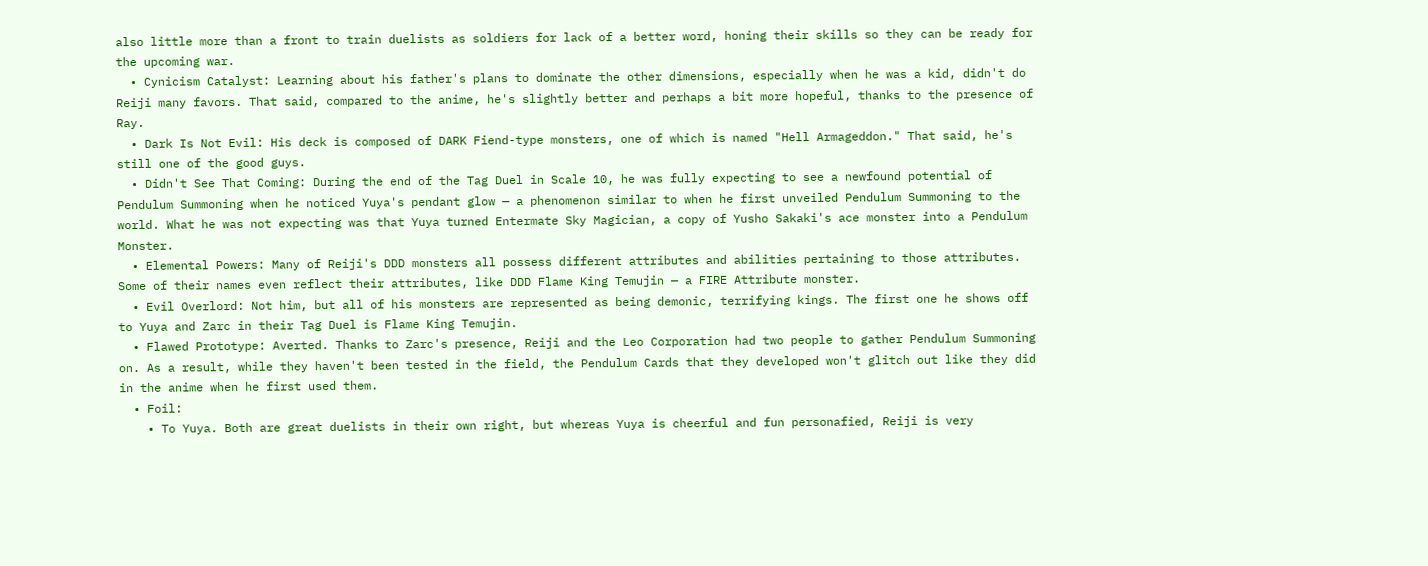also little more than a front to train duelists as soldiers for lack of a better word, honing their skills so they can be ready for the upcoming war.
  • Cynicism Catalyst: Learning about his father's plans to dominate the other dimensions, especially when he was a kid, didn't do Reiji many favors. That said, compared to the anime, he's slightly better and perhaps a bit more hopeful, thanks to the presence of Ray.
  • Dark Is Not Evil: His deck is composed of DARK Fiend-type monsters, one of which is named "Hell Armageddon." That said, he's still one of the good guys.
  • Didn't See That Coming: During the end of the Tag Duel in Scale 10, he was fully expecting to see a newfound potential of Pendulum Summoning when he noticed Yuya's pendant glow — a phenomenon similar to when he first unveiled Pendulum Summoning to the world. What he was not expecting was that Yuya turned Entermate Sky Magician, a copy of Yusho Sakaki's ace monster into a Pendulum Monster.
  • Elemental Powers: Many of Reiji's DDD monsters all possess different attributes and abilities pertaining to those attributes. Some of their names even reflect their attributes, like DDD Flame King Temujin — a FIRE Attribute monster.
  • Evil Overlord: Not him, but all of his monsters are represented as being demonic, terrifying kings. The first one he shows off to Yuya and Zarc in their Tag Duel is Flame King Temujin.
  • Flawed Prototype: Averted. Thanks to Zarc's presence, Reiji and the Leo Corporation had two people to gather Pendulum Summoning on. As a result, while they haven't been tested in the field, the Pendulum Cards that they developed won't glitch out like they did in the anime when he first used them.
  • Foil:
    • To Yuya. Both are great duelists in their own right, but whereas Yuya is cheerful and fun personafied, Reiji is very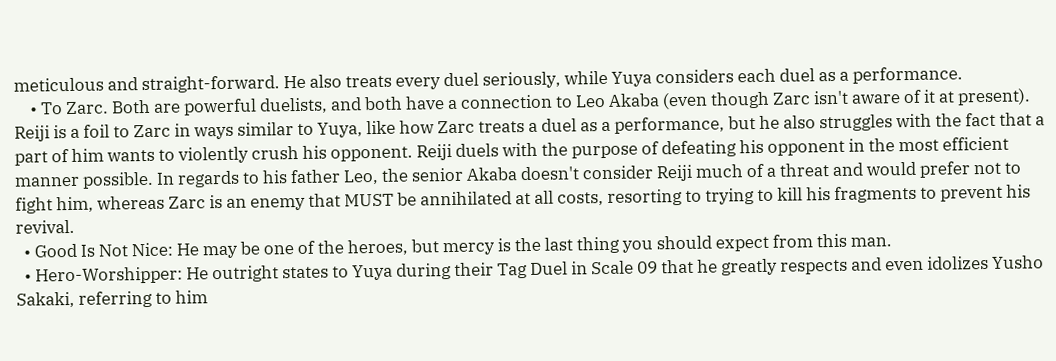meticulous and straight-forward. He also treats every duel seriously, while Yuya considers each duel as a performance.
    • To Zarc. Both are powerful duelists, and both have a connection to Leo Akaba (even though Zarc isn't aware of it at present). Reiji is a foil to Zarc in ways similar to Yuya, like how Zarc treats a duel as a performance, but he also struggles with the fact that a part of him wants to violently crush his opponent. Reiji duels with the purpose of defeating his opponent in the most efficient manner possible. In regards to his father Leo, the senior Akaba doesn't consider Reiji much of a threat and would prefer not to fight him, whereas Zarc is an enemy that MUST be annihilated at all costs, resorting to trying to kill his fragments to prevent his revival.
  • Good Is Not Nice: He may be one of the heroes, but mercy is the last thing you should expect from this man.
  • Hero-Worshipper: He outright states to Yuya during their Tag Duel in Scale 09 that he greatly respects and even idolizes Yusho Sakaki, referring to him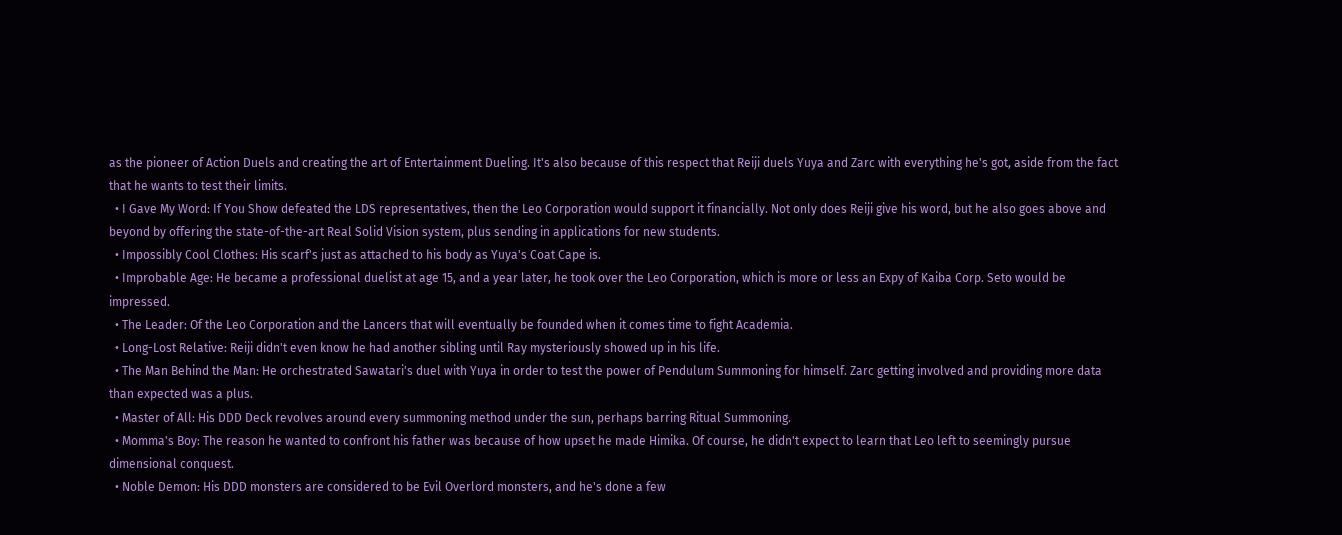as the pioneer of Action Duels and creating the art of Entertainment Dueling. It's also because of this respect that Reiji duels Yuya and Zarc with everything he's got, aside from the fact that he wants to test their limits.
  • I Gave My Word: If You Show defeated the LDS representatives, then the Leo Corporation would support it financially. Not only does Reiji give his word, but he also goes above and beyond by offering the state-of-the-art Real Solid Vision system, plus sending in applications for new students.
  • Impossibly Cool Clothes: His scarf's just as attached to his body as Yuya's Coat Cape is.
  • Improbable Age: He became a professional duelist at age 15, and a year later, he took over the Leo Corporation, which is more or less an Expy of Kaiba Corp. Seto would be impressed.
  • The Leader: Of the Leo Corporation and the Lancers that will eventually be founded when it comes time to fight Academia.
  • Long-Lost Relative: Reiji didn't even know he had another sibling until Ray mysteriously showed up in his life.
  • The Man Behind the Man: He orchestrated Sawatari's duel with Yuya in order to test the power of Pendulum Summoning for himself. Zarc getting involved and providing more data than expected was a plus.
  • Master of All: His DDD Deck revolves around every summoning method under the sun, perhaps barring Ritual Summoning.
  • Momma's Boy: The reason he wanted to confront his father was because of how upset he made Himika. Of course, he didn't expect to learn that Leo left to seemingly pursue dimensional conquest.
  • Noble Demon: His DDD monsters are considered to be Evil Overlord monsters, and he's done a few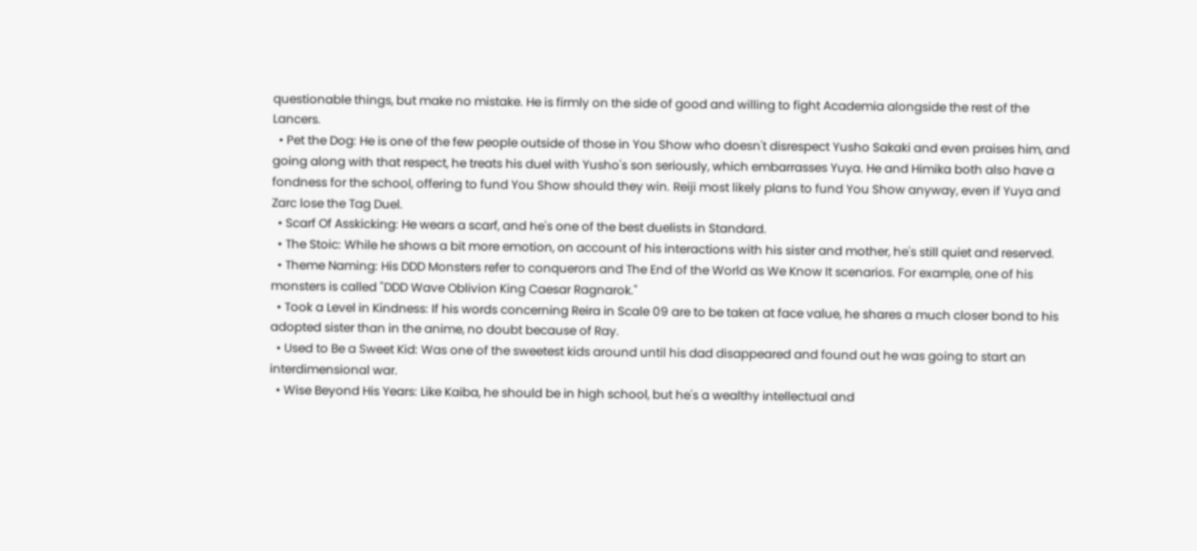questionable things, but make no mistake. He is firmly on the side of good and willing to fight Academia alongside the rest of the Lancers.
  • Pet the Dog: He is one of the few people outside of those in You Show who doesn't disrespect Yusho Sakaki and even praises him, and going along with that respect, he treats his duel with Yusho's son seriously, which embarrasses Yuya. He and Himika both also have a fondness for the school, offering to fund You Show should they win. Reiji most likely plans to fund You Show anyway, even if Yuya and Zarc lose the Tag Duel.
  • Scarf Of Asskicking: He wears a scarf, and he's one of the best duelists in Standard.
  • The Stoic: While he shows a bit more emotion, on account of his interactions with his sister and mother, he's still quiet and reserved.
  • Theme Naming: His DDD Monsters refer to conquerors and The End of the World as We Know It scenarios. For example, one of his monsters is called "DDD Wave Oblivion King Caesar Ragnarok."
  • Took a Level in Kindness: If his words concerning Reira in Scale 09 are to be taken at face value, he shares a much closer bond to his adopted sister than in the anime, no doubt because of Ray.
  • Used to Be a Sweet Kid: Was one of the sweetest kids around until his dad disappeared and found out he was going to start an interdimensional war.
  • Wise Beyond His Years: Like Kaiba, he should be in high school, but he's a wealthy intellectual and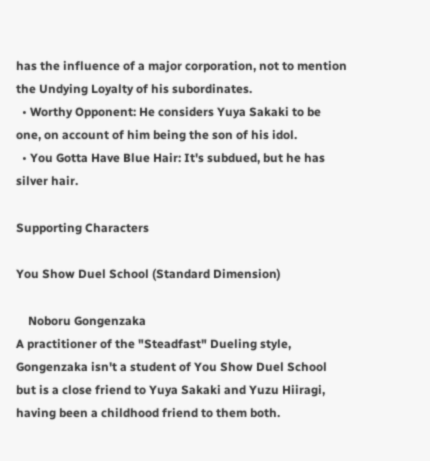has the influence of a major corporation, not to mention the Undying Loyalty of his subordinates.
  • Worthy Opponent: He considers Yuya Sakaki to be one, on account of him being the son of his idol.
  • You Gotta Have Blue Hair: It's subdued, but he has silver hair.

Supporting Characters

You Show Duel School (Standard Dimension)

    Noboru Gongenzaka
A practitioner of the "Steadfast" Dueling style, Gongenzaka isn't a student of You Show Duel School but is a close friend to Yuya Sakaki and Yuzu Hiiragi, having been a childhood friend to them both.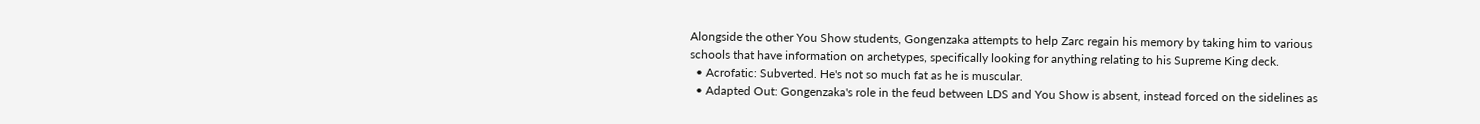Alongside the other You Show students, Gongenzaka attempts to help Zarc regain his memory by taking him to various schools that have information on archetypes, specifically looking for anything relating to his Supreme King deck.
  • Acrofatic: Subverted. He's not so much fat as he is muscular.
  • Adapted Out: Gongenzaka's role in the feud between LDS and You Show is absent, instead forced on the sidelines as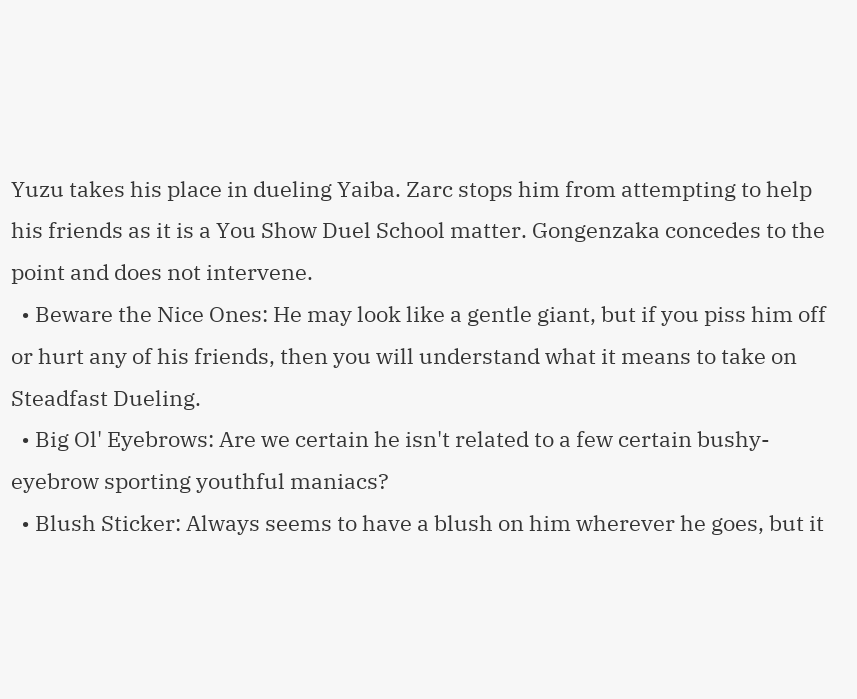Yuzu takes his place in dueling Yaiba. Zarc stops him from attempting to help his friends as it is a You Show Duel School matter. Gongenzaka concedes to the point and does not intervene.
  • Beware the Nice Ones: He may look like a gentle giant, but if you piss him off or hurt any of his friends, then you will understand what it means to take on Steadfast Dueling.
  • Big Ol' Eyebrows: Are we certain he isn't related to a few certain bushy-eyebrow sporting youthful maniacs?
  • Blush Sticker: Always seems to have a blush on him wherever he goes, but it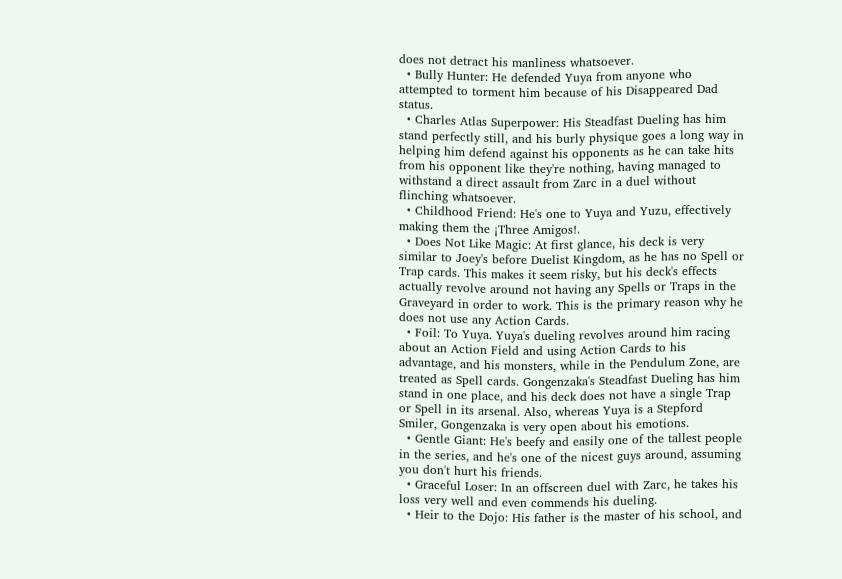does not detract his manliness whatsoever.
  • Bully Hunter: He defended Yuya from anyone who attempted to torment him because of his Disappeared Dad status.
  • Charles Atlas Superpower: His Steadfast Dueling has him stand perfectly still, and his burly physique goes a long way in helping him defend against his opponents as he can take hits from his opponent like they're nothing, having managed to withstand a direct assault from Zarc in a duel without flinching whatsoever.
  • Childhood Friend: He's one to Yuya and Yuzu, effectively making them the ¡Three Amigos!.
  • Does Not Like Magic: At first glance, his deck is very similar to Joey's before Duelist Kingdom, as he has no Spell or Trap cards. This makes it seem risky, but his deck's effects actually revolve around not having any Spells or Traps in the Graveyard in order to work. This is the primary reason why he does not use any Action Cards.
  • Foil: To Yuya. Yuya's dueling revolves around him racing about an Action Field and using Action Cards to his advantage, and his monsters, while in the Pendulum Zone, are treated as Spell cards. Gongenzaka's Steadfast Dueling has him stand in one place, and his deck does not have a single Trap or Spell in its arsenal. Also, whereas Yuya is a Stepford Smiler, Gongenzaka is very open about his emotions.
  • Gentle Giant: He's beefy and easily one of the tallest people in the series, and he's one of the nicest guys around, assuming you don't hurt his friends.
  • Graceful Loser: In an offscreen duel with Zarc, he takes his loss very well and even commends his dueling.
  • Heir to the Dojo: His father is the master of his school, and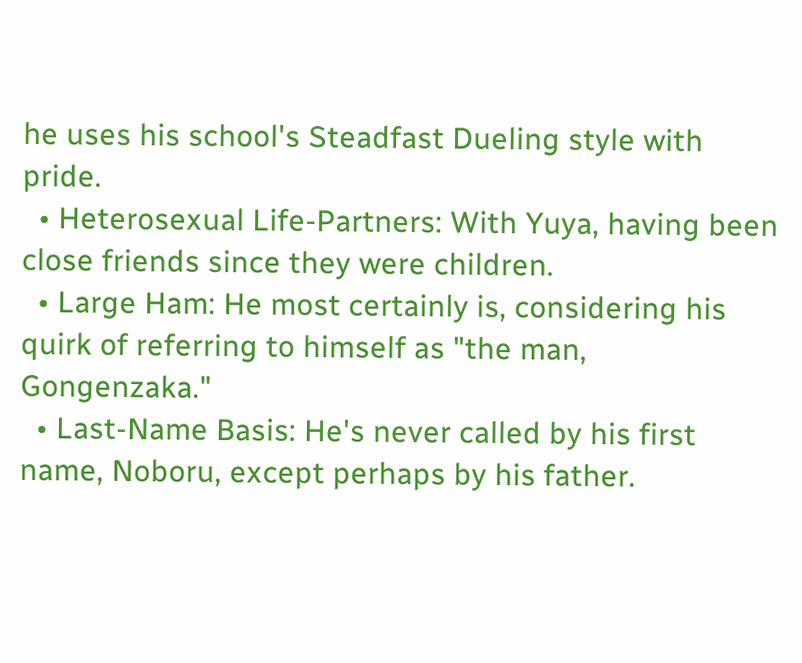he uses his school's Steadfast Dueling style with pride.
  • Heterosexual Life-Partners: With Yuya, having been close friends since they were children.
  • Large Ham: He most certainly is, considering his quirk of referring to himself as "the man, Gongenzaka."
  • Last-Name Basis: He's never called by his first name, Noboru, except perhaps by his father.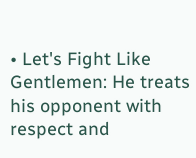• Let's Fight Like Gentlemen: He treats his opponent with respect and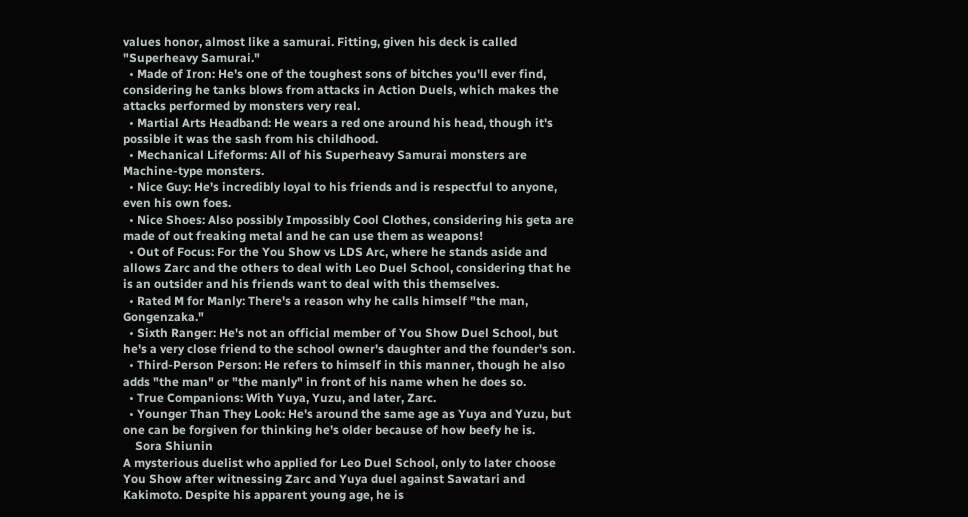values honor, almost like a samurai. Fitting, given his deck is called "Superheavy Samurai."
  • Made of Iron: He's one of the toughest sons of bitches you'll ever find, considering he tanks blows from attacks in Action Duels, which makes the attacks performed by monsters very real.
  • Martial Arts Headband: He wears a red one around his head, though it's possible it was the sash from his childhood.
  • Mechanical Lifeforms: All of his Superheavy Samurai monsters are Machine-type monsters.
  • Nice Guy: He's incredibly loyal to his friends and is respectful to anyone, even his own foes.
  • Nice Shoes: Also possibly Impossibly Cool Clothes, considering his geta are made of out freaking metal and he can use them as weapons!
  • Out of Focus: For the You Show vs LDS Arc, where he stands aside and allows Zarc and the others to deal with Leo Duel School, considering that he is an outsider and his friends want to deal with this themselves.
  • Rated M for Manly: There's a reason why he calls himself "the man, Gongenzaka."
  • Sixth Ranger: He's not an official member of You Show Duel School, but he's a very close friend to the school owner's daughter and the founder's son.
  • Third-Person Person: He refers to himself in this manner, though he also adds "the man" or "the manly" in front of his name when he does so.
  • True Companions: With Yuya, Yuzu, and later, Zarc.
  • Younger Than They Look: He's around the same age as Yuya and Yuzu, but one can be forgiven for thinking he's older because of how beefy he is.
    Sora Shiunin
A mysterious duelist who applied for Leo Duel School, only to later choose You Show after witnessing Zarc and Yuya duel against Sawatari and Kakimoto. Despite his apparent young age, he is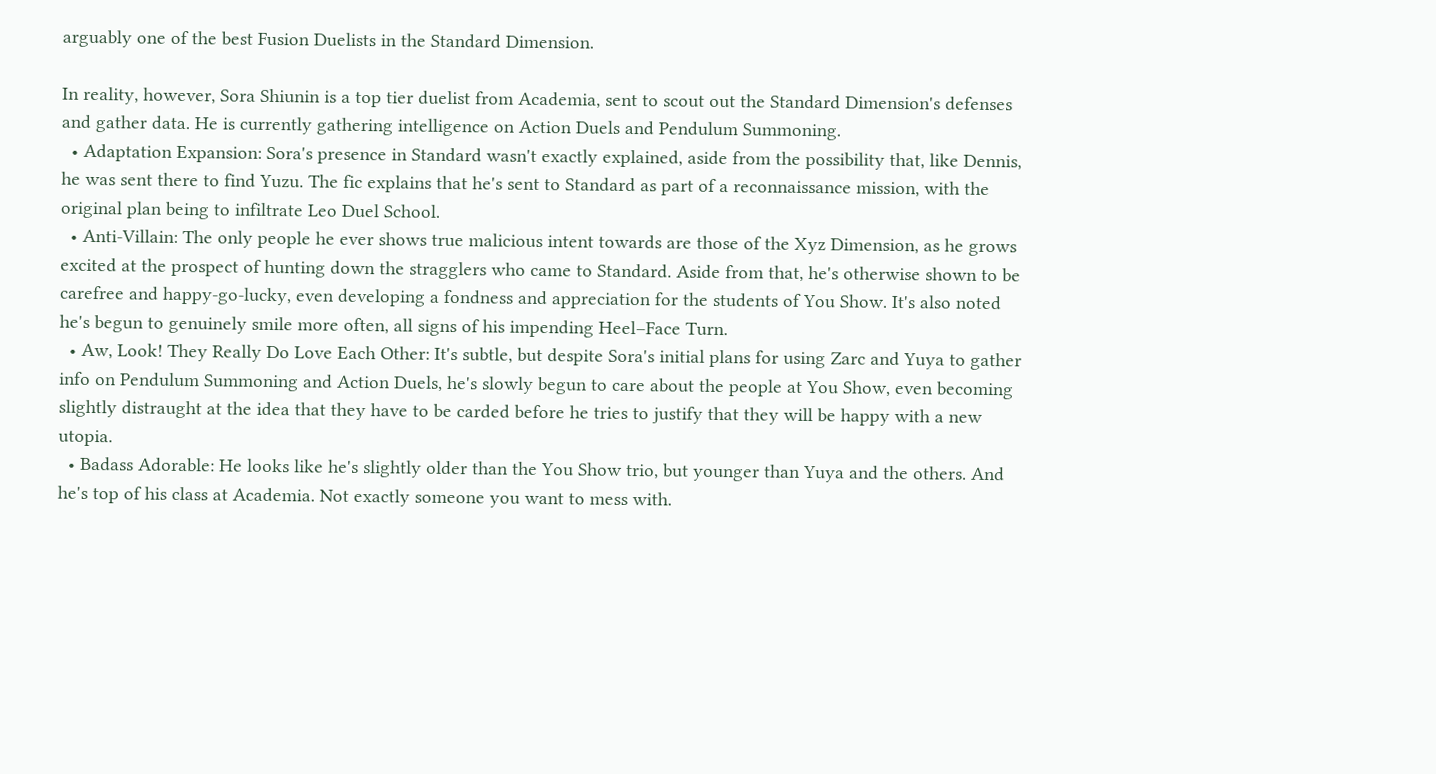arguably one of the best Fusion Duelists in the Standard Dimension.

In reality, however, Sora Shiunin is a top tier duelist from Academia, sent to scout out the Standard Dimension's defenses and gather data. He is currently gathering intelligence on Action Duels and Pendulum Summoning.
  • Adaptation Expansion: Sora's presence in Standard wasn't exactly explained, aside from the possibility that, like Dennis, he was sent there to find Yuzu. The fic explains that he's sent to Standard as part of a reconnaissance mission, with the original plan being to infiltrate Leo Duel School.
  • Anti-Villain: The only people he ever shows true malicious intent towards are those of the Xyz Dimension, as he grows excited at the prospect of hunting down the stragglers who came to Standard. Aside from that, he's otherwise shown to be carefree and happy-go-lucky, even developing a fondness and appreciation for the students of You Show. It's also noted he's begun to genuinely smile more often, all signs of his impending Heel–Face Turn.
  • Aw, Look! They Really Do Love Each Other: It's subtle, but despite Sora's initial plans for using Zarc and Yuya to gather info on Pendulum Summoning and Action Duels, he's slowly begun to care about the people at You Show, even becoming slightly distraught at the idea that they have to be carded before he tries to justify that they will be happy with a new utopia.
  • Badass Adorable: He looks like he's slightly older than the You Show trio, but younger than Yuya and the others. And he's top of his class at Academia. Not exactly someone you want to mess with.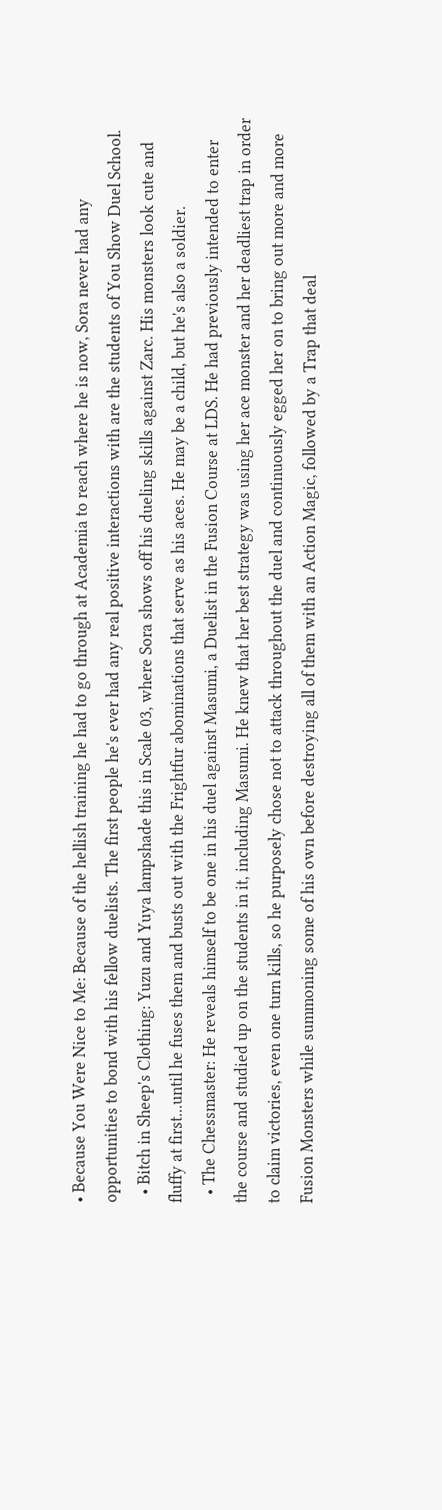• Because You Were Nice to Me: Because of the hellish training he had to go through at Academia to reach where he is now, Sora never had any opportunities to bond with his fellow duelists. The first people he's ever had any real positive interactions with are the students of You Show Duel School.
  • Bitch in Sheep's Clothing: Yuzu and Yuya lampshade this in Scale 03, where Sora shows off his dueling skills against Zarc. His monsters look cute and fluffy at first...until he fuses them and busts out with the Frightfur abominations that serve as his aces. He may be a child, but he's also a soldier.
  • The Chessmaster: He reveals himself to be one in his duel against Masumi, a Duelist in the Fusion Course at LDS. He had previously intended to enter the course and studied up on the students in it, including Masumi. He knew that her best strategy was using her ace monster and her deadliest trap in order to claim victories, even one turn kills, so he purposely chose not to attack throughout the duel and continuously egged her on to bring out more and more Fusion Monsters while summoning some of his own before destroying all of them with an Action Magic, followed by a Trap that deal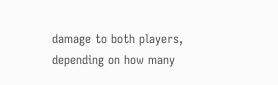damage to both players, depending on how many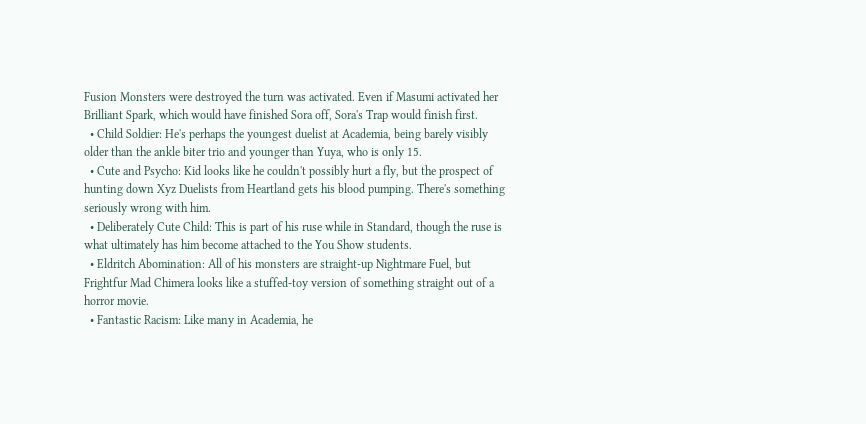Fusion Monsters were destroyed the turn was activated. Even if Masumi activated her Brilliant Spark, which would have finished Sora off, Sora's Trap would finish first.
  • Child Soldier: He's perhaps the youngest duelist at Academia, being barely visibly older than the ankle biter trio and younger than Yuya, who is only 15.
  • Cute and Psycho: Kid looks like he couldn't possibly hurt a fly, but the prospect of hunting down Xyz Duelists from Heartland gets his blood pumping. There's something seriously wrong with him.
  • Deliberately Cute Child: This is part of his ruse while in Standard, though the ruse is what ultimately has him become attached to the You Show students.
  • Eldritch Abomination: All of his monsters are straight-up Nightmare Fuel, but Frightfur Mad Chimera looks like a stuffed-toy version of something straight out of a horror movie.
  • Fantastic Racism: Like many in Academia, he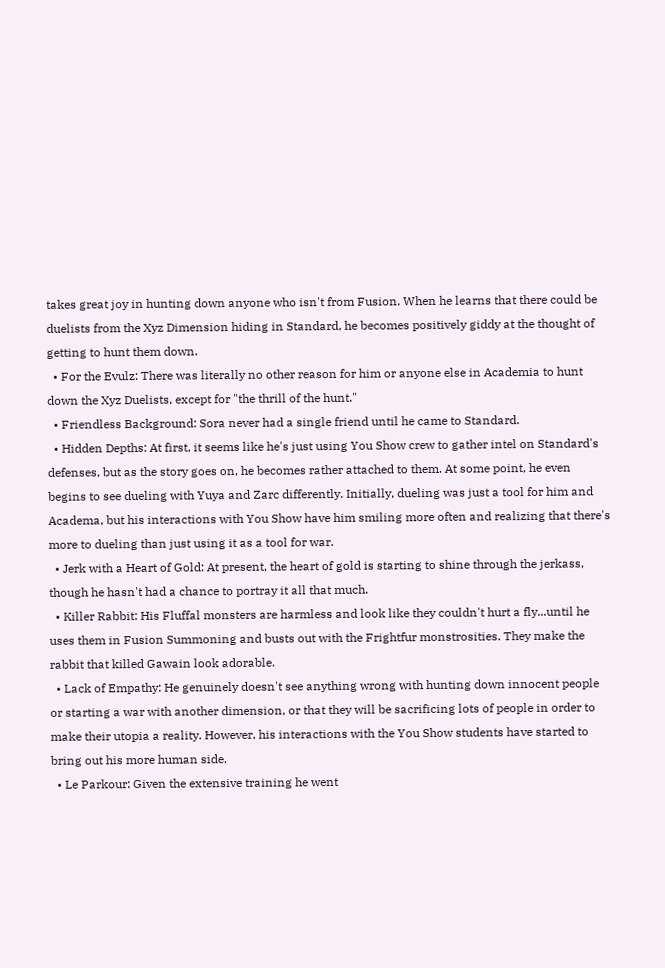takes great joy in hunting down anyone who isn't from Fusion. When he learns that there could be duelists from the Xyz Dimension hiding in Standard, he becomes positively giddy at the thought of getting to hunt them down.
  • For the Evulz: There was literally no other reason for him or anyone else in Academia to hunt down the Xyz Duelists, except for "the thrill of the hunt."
  • Friendless Background: Sora never had a single friend until he came to Standard.
  • Hidden Depths: At first, it seems like he's just using You Show crew to gather intel on Standard's defenses, but as the story goes on, he becomes rather attached to them. At some point, he even begins to see dueling with Yuya and Zarc differently. Initially, dueling was just a tool for him and Academa, but his interactions with You Show have him smiling more often and realizing that there's more to dueling than just using it as a tool for war.
  • Jerk with a Heart of Gold: At present, the heart of gold is starting to shine through the jerkass, though he hasn't had a chance to portray it all that much.
  • Killer Rabbit: His Fluffal monsters are harmless and look like they couldn't hurt a fly...until he uses them in Fusion Summoning and busts out with the Frightfur monstrosities. They make the rabbit that killed Gawain look adorable.
  • Lack of Empathy: He genuinely doesn't see anything wrong with hunting down innocent people or starting a war with another dimension, or that they will be sacrificing lots of people in order to make their utopia a reality. However, his interactions with the You Show students have started to bring out his more human side.
  • Le Parkour: Given the extensive training he went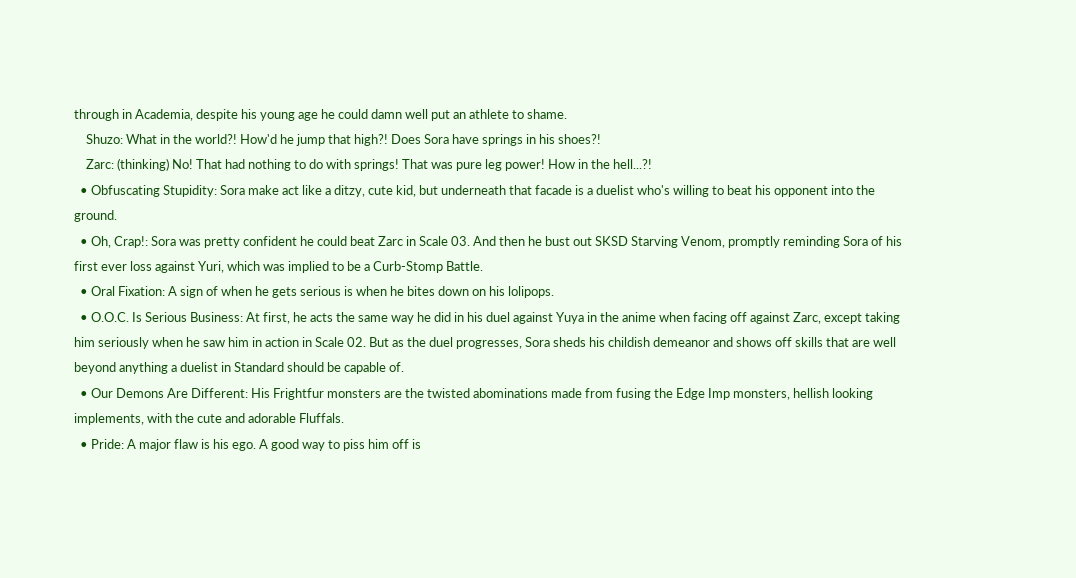through in Academia, despite his young age he could damn well put an athlete to shame.
    Shuzo: What in the world?! How'd he jump that high?! Does Sora have springs in his shoes?!
    Zarc: (thinking) No! That had nothing to do with springs! That was pure leg power! How in the hell...?!
  • Obfuscating Stupidity: Sora make act like a ditzy, cute kid, but underneath that facade is a duelist who's willing to beat his opponent into the ground.
  • Oh, Crap!: Sora was pretty confident he could beat Zarc in Scale 03. And then he bust out SKSD Starving Venom, promptly reminding Sora of his first ever loss against Yuri, which was implied to be a Curb-Stomp Battle.
  • Oral Fixation: A sign of when he gets serious is when he bites down on his lolipops.
  • O.O.C. Is Serious Business: At first, he acts the same way he did in his duel against Yuya in the anime when facing off against Zarc, except taking him seriously when he saw him in action in Scale 02. But as the duel progresses, Sora sheds his childish demeanor and shows off skills that are well beyond anything a duelist in Standard should be capable of.
  • Our Demons Are Different: His Frightfur monsters are the twisted abominations made from fusing the Edge Imp monsters, hellish looking implements, with the cute and adorable Fluffals.
  • Pride: A major flaw is his ego. A good way to piss him off is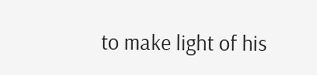to make light of his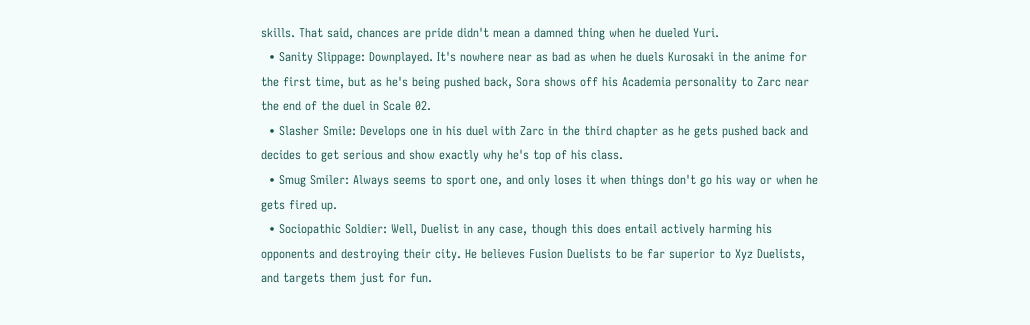skills. That said, chances are pride didn't mean a damned thing when he dueled Yuri.
  • Sanity Slippage: Downplayed. It's nowhere near as bad as when he duels Kurosaki in the anime for the first time, but as he's being pushed back, Sora shows off his Academia personality to Zarc near the end of the duel in Scale 02.
  • Slasher Smile: Develops one in his duel with Zarc in the third chapter as he gets pushed back and decides to get serious and show exactly why he's top of his class.
  • Smug Smiler: Always seems to sport one, and only loses it when things don't go his way or when he gets fired up.
  • Sociopathic Soldier: Well, Duelist in any case, though this does entail actively harming his opponents and destroying their city. He believes Fusion Duelists to be far superior to Xyz Duelists, and targets them just for fun.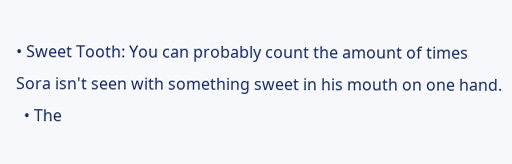• Sweet Tooth: You can probably count the amount of times Sora isn't seen with something sweet in his mouth on one hand.
  • The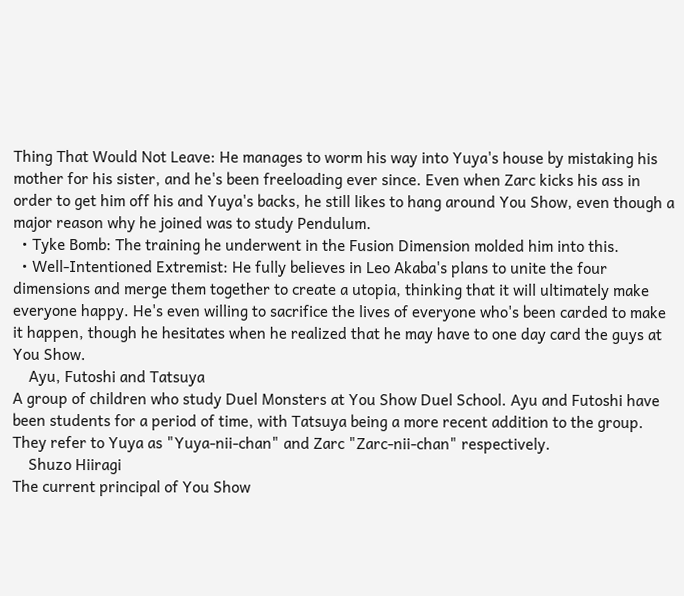Thing That Would Not Leave: He manages to worm his way into Yuya's house by mistaking his mother for his sister, and he's been freeloading ever since. Even when Zarc kicks his ass in order to get him off his and Yuya's backs, he still likes to hang around You Show, even though a major reason why he joined was to study Pendulum.
  • Tyke Bomb: The training he underwent in the Fusion Dimension molded him into this.
  • Well-Intentioned Extremist: He fully believes in Leo Akaba's plans to unite the four dimensions and merge them together to create a utopia, thinking that it will ultimately make everyone happy. He's even willing to sacrifice the lives of everyone who's been carded to make it happen, though he hesitates when he realized that he may have to one day card the guys at You Show.
    Ayu, Futoshi and Tatsuya
A group of children who study Duel Monsters at You Show Duel School. Ayu and Futoshi have been students for a period of time, with Tatsuya being a more recent addition to the group. They refer to Yuya as "Yuya-nii-chan" and Zarc "Zarc-nii-chan" respectively.
    Shuzo Hiiragi
The current principal of You Show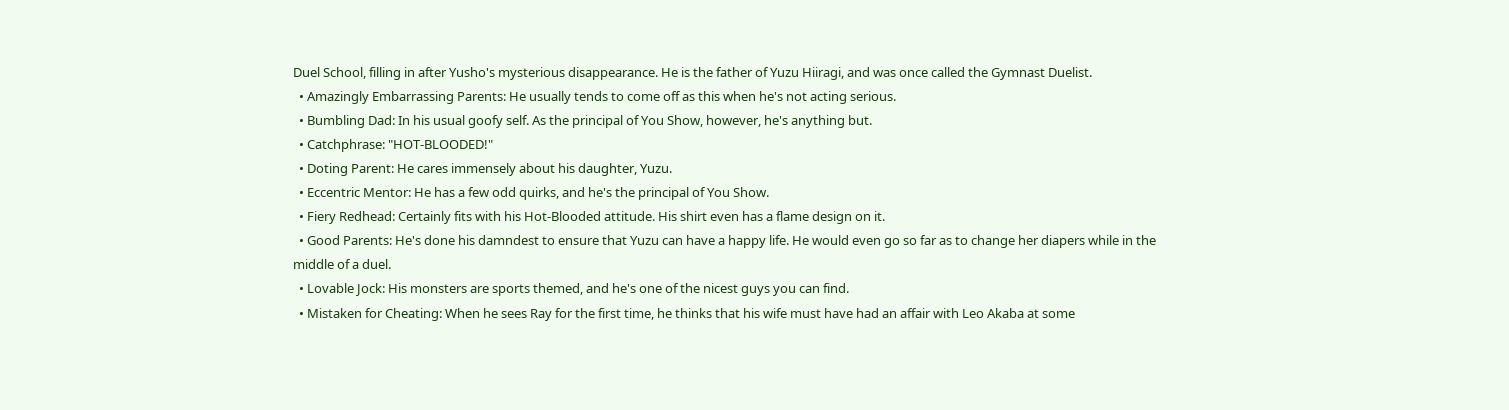Duel School, filling in after Yusho's mysterious disappearance. He is the father of Yuzu Hiiragi, and was once called the Gymnast Duelist.
  • Amazingly Embarrassing Parents: He usually tends to come off as this when he's not acting serious.
  • Bumbling Dad: In his usual goofy self. As the principal of You Show, however, he's anything but.
  • Catchphrase: "HOT-BLOODED!"
  • Doting Parent: He cares immensely about his daughter, Yuzu.
  • Eccentric Mentor: He has a few odd quirks, and he's the principal of You Show.
  • Fiery Redhead: Certainly fits with his Hot-Blooded attitude. His shirt even has a flame design on it.
  • Good Parents: He's done his damndest to ensure that Yuzu can have a happy life. He would even go so far as to change her diapers while in the middle of a duel.
  • Lovable Jock: His monsters are sports themed, and he's one of the nicest guys you can find.
  • Mistaken for Cheating: When he sees Ray for the first time, he thinks that his wife must have had an affair with Leo Akaba at some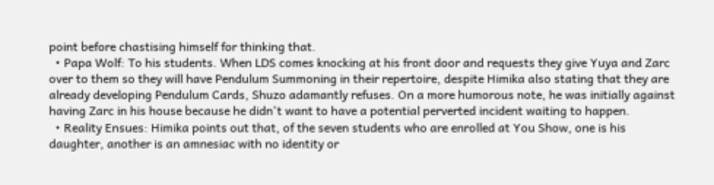point before chastising himself for thinking that.
  • Papa Wolf: To his students. When LDS comes knocking at his front door and requests they give Yuya and Zarc over to them so they will have Pendulum Summoning in their repertoire, despite Himika also stating that they are already developing Pendulum Cards, Shuzo adamantly refuses. On a more humorous note, he was initially against having Zarc in his house because he didn't want to have a potential perverted incident waiting to happen.
  • Reality Ensues: Himika points out that, of the seven students who are enrolled at You Show, one is his daughter, another is an amnesiac with no identity or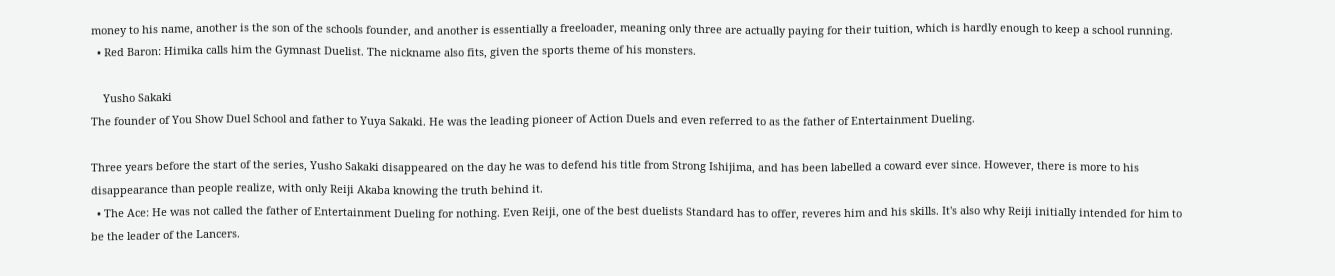money to his name, another is the son of the schools founder, and another is essentially a freeloader, meaning only three are actually paying for their tuition, which is hardly enough to keep a school running.
  • Red Baron: Himika calls him the Gymnast Duelist. The nickname also fits, given the sports theme of his monsters.

    Yusho Sakaki
The founder of You Show Duel School and father to Yuya Sakaki. He was the leading pioneer of Action Duels and even referred to as the father of Entertainment Dueling.

Three years before the start of the series, Yusho Sakaki disappeared on the day he was to defend his title from Strong Ishijima, and has been labelled a coward ever since. However, there is more to his disappearance than people realize, with only Reiji Akaba knowing the truth behind it.
  • The Ace: He was not called the father of Entertainment Dueling for nothing. Even Reiji, one of the best duelists Standard has to offer, reveres him and his skills. It's also why Reiji initially intended for him to be the leader of the Lancers.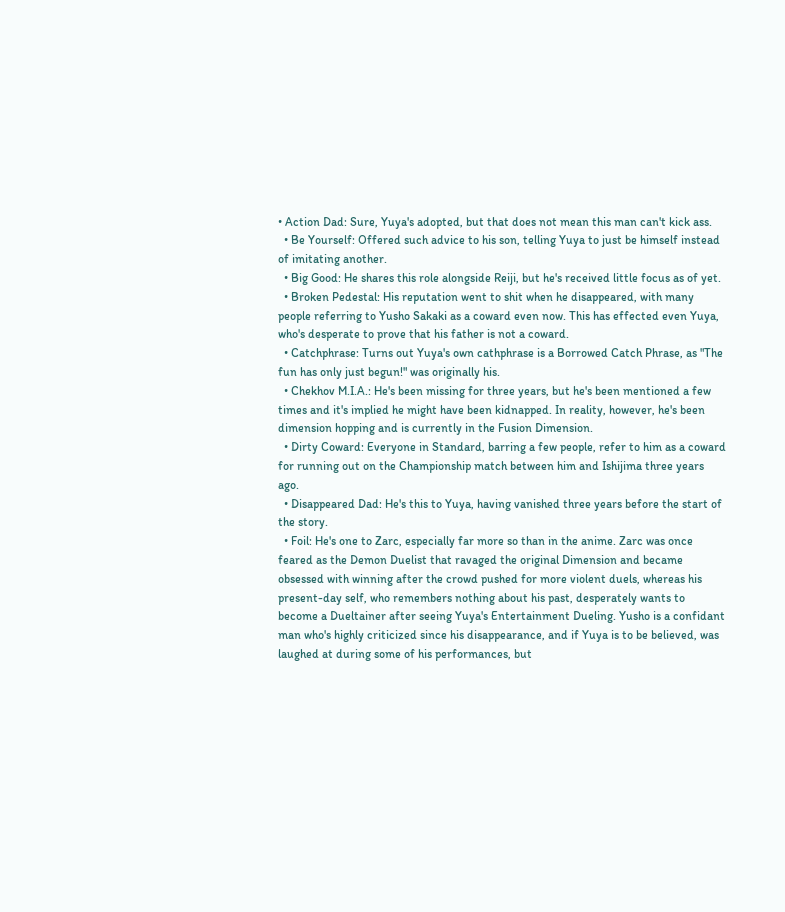• Action Dad: Sure, Yuya's adopted, but that does not mean this man can't kick ass.
  • Be Yourself: Offered such advice to his son, telling Yuya to just be himself instead of imitating another.
  • Big Good: He shares this role alongside Reiji, but he's received little focus as of yet.
  • Broken Pedestal: His reputation went to shit when he disappeared, with many people referring to Yusho Sakaki as a coward even now. This has effected even Yuya, who's desperate to prove that his father is not a coward.
  • Catchphrase: Turns out Yuya's own cathphrase is a Borrowed Catch Phrase, as "The fun has only just begun!" was originally his.
  • Chekhov M.I.A.: He's been missing for three years, but he's been mentioned a few times and it's implied he might have been kidnapped. In reality, however, he's been dimension hopping and is currently in the Fusion Dimension.
  • Dirty Coward: Everyone in Standard, barring a few people, refer to him as a coward for running out on the Championship match between him and Ishijima three years ago.
  • Disappeared Dad: He's this to Yuya, having vanished three years before the start of the story.
  • Foil: He's one to Zarc, especially far more so than in the anime. Zarc was once feared as the Demon Duelist that ravaged the original Dimension and became obsessed with winning after the crowd pushed for more violent duels, whereas his present-day self, who remembers nothing about his past, desperately wants to become a Dueltainer after seeing Yuya's Entertainment Dueling. Yusho is a confidant man who's highly criticized since his disappearance, and if Yuya is to be believed, was laughed at during some of his performances, but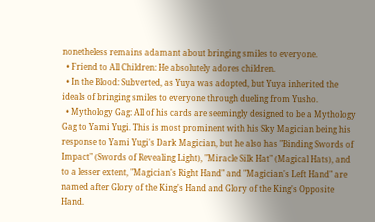nonetheless remains adamant about bringing smiles to everyone.
  • Friend to All Children: He absolutely adores children.
  • In the Blood: Subverted, as Yuya was adopted, but Yuya inherited the ideals of bringing smiles to everyone through dueling from Yusho.
  • Mythology Gag: All of his cards are seemingly designed to be a Mythology Gag to Yami Yugi. This is most prominent with his Sky Magician being his response to Yami Yugi's Dark Magician, but he also has "Binding Swords of Impact" (Swords of Revealing Light), "Miracle Silk Hat" (Magical Hats), and to a lesser extent, "Magician's Right Hand" and "Magician's Left Hand" are named after Glory of the King's Hand and Glory of the King's Opposite Hand.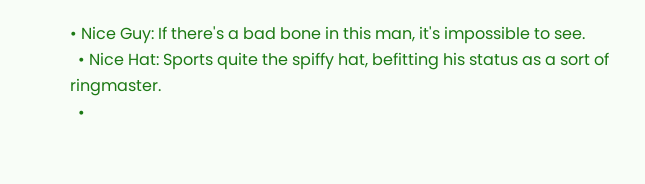• Nice Guy: If there's a bad bone in this man, it's impossible to see.
  • Nice Hat: Sports quite the spiffy hat, befitting his status as a sort of ringmaster.
  •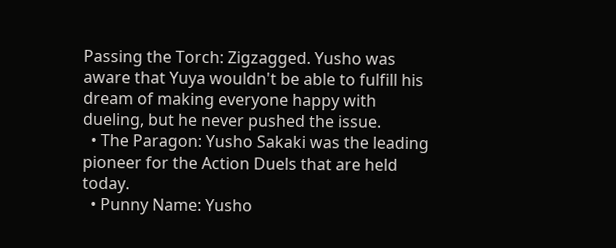Passing the Torch: Zigzagged. Yusho was aware that Yuya wouldn't be able to fulfill his dream of making everyone happy with dueling, but he never pushed the issue.
  • The Paragon: Yusho Sakaki was the leading pioneer for the Action Duels that are held today.
  • Punny Name: Yusho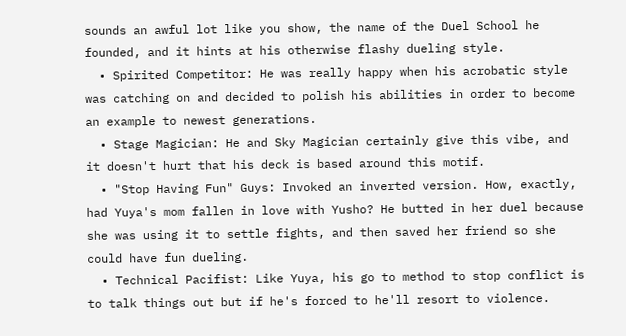sounds an awful lot like you show, the name of the Duel School he founded, and it hints at his otherwise flashy dueling style.
  • Spirited Competitor: He was really happy when his acrobatic style was catching on and decided to polish his abilities in order to become an example to newest generations.
  • Stage Magician: He and Sky Magician certainly give this vibe, and it doesn't hurt that his deck is based around this motif.
  • "Stop Having Fun" Guys: Invoked an inverted version. How, exactly, had Yuya's mom fallen in love with Yusho? He butted in her duel because she was using it to settle fights, and then saved her friend so she could have fun dueling.
  • Technical Pacifist: Like Yuya, his go to method to stop conflict is to talk things out but if he's forced to he'll resort to violence.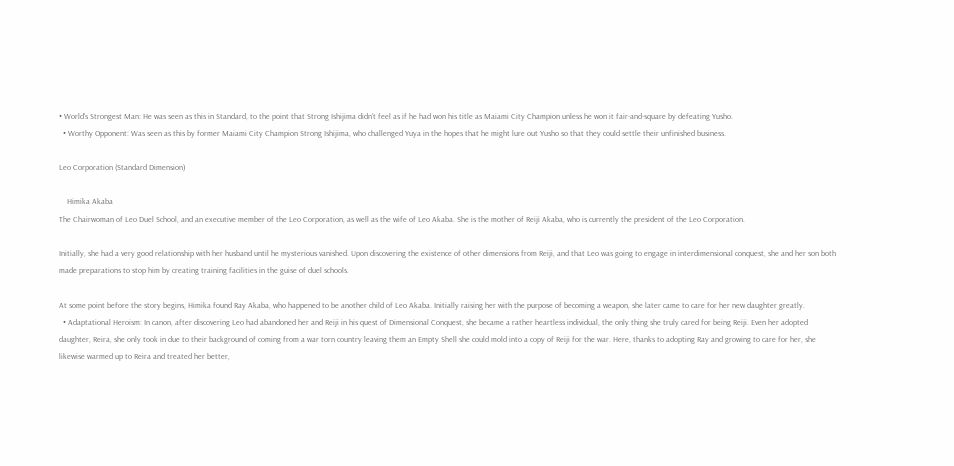• World's Strongest Man: He was seen as this in Standard, to the point that Strong Ishijima didn't feel as if he had won his title as Maiami City Champion unless he won it fair-and-square by defeating Yusho.
  • Worthy Opponent: Was seen as this by former Maiami City Champion Strong Ishijima, who challenged Yuya in the hopes that he might lure out Yusho so that they could settle their unfinished business.

Leo Corporation (Standard Dimension)

    Himika Akaba
The Chairwoman of Leo Duel School, and an executive member of the Leo Corporation, as well as the wife of Leo Akaba. She is the mother of Reiji Akaba, who is currently the president of the Leo Corporation.

Initially, she had a very good relationship with her husband until he mysterious vanished. Upon discovering the existence of other dimensions from Reiji, and that Leo was going to engage in interdimensional conquest, she and her son both made preparations to stop him by creating training facilities in the guise of duel schools.

At some point before the story begins, Himika found Ray Akaba, who happened to be another child of Leo Akaba. Initially raising her with the purpose of becoming a weapon, she later came to care for her new daughter greatly.
  • Adaptational Heroism: In canon, after discovering Leo had abandoned her and Reiji in his quest of Dimensional Conquest, she became a rather heartless individual, the only thing she truly cared for being Reiji. Even her adopted daughter, Reira, she only took in due to their background of coming from a war torn country leaving them an Empty Shell she could mold into a copy of Reiji for the war. Here, thanks to adopting Ray and growing to care for her, she likewise warmed up to Reira and treated her better,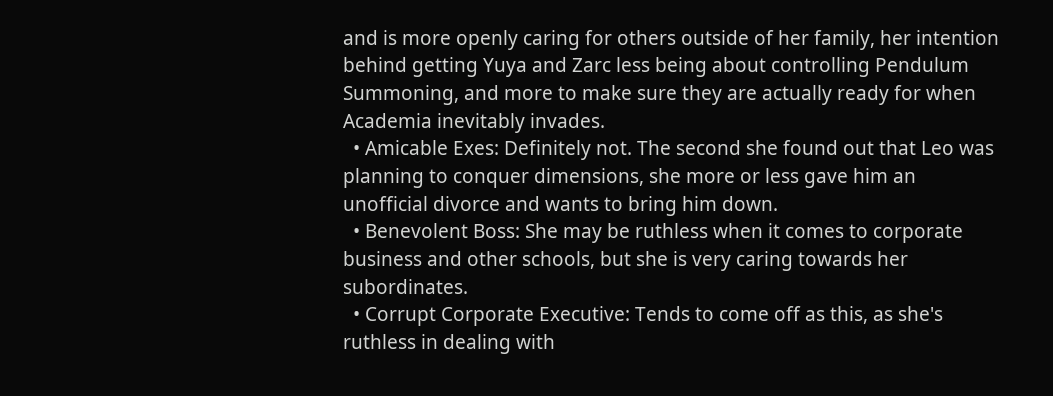and is more openly caring for others outside of her family, her intention behind getting Yuya and Zarc less being about controlling Pendulum Summoning, and more to make sure they are actually ready for when Academia inevitably invades.
  • Amicable Exes: Definitely not. The second she found out that Leo was planning to conquer dimensions, she more or less gave him an unofficial divorce and wants to bring him down.
  • Benevolent Boss: She may be ruthless when it comes to corporate business and other schools, but she is very caring towards her subordinates.
  • Corrupt Corporate Executive: Tends to come off as this, as she's ruthless in dealing with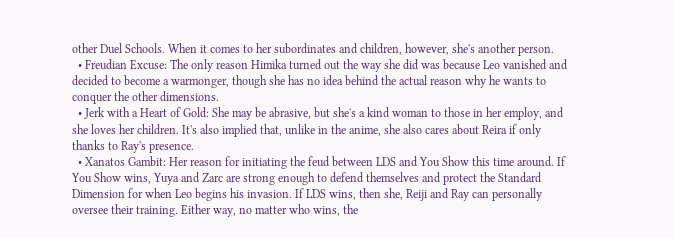other Duel Schools. When it comes to her subordinates and children, however, she's another person.
  • Freudian Excuse: The only reason Himika turned out the way she did was because Leo vanished and decided to become a warmonger, though she has no idea behind the actual reason why he wants to conquer the other dimensions.
  • Jerk with a Heart of Gold: She may be abrasive, but she's a kind woman to those in her employ, and she loves her children. It's also implied that, unlike in the anime, she also cares about Reira if only thanks to Ray's presence.
  • Xanatos Gambit: Her reason for initiating the feud between LDS and You Show this time around. If You Show wins, Yuya and Zarc are strong enough to defend themselves and protect the Standard Dimension for when Leo begins his invasion. If LDS wins, then she, Reiji and Ray can personally oversee their training. Either way, no matter who wins, the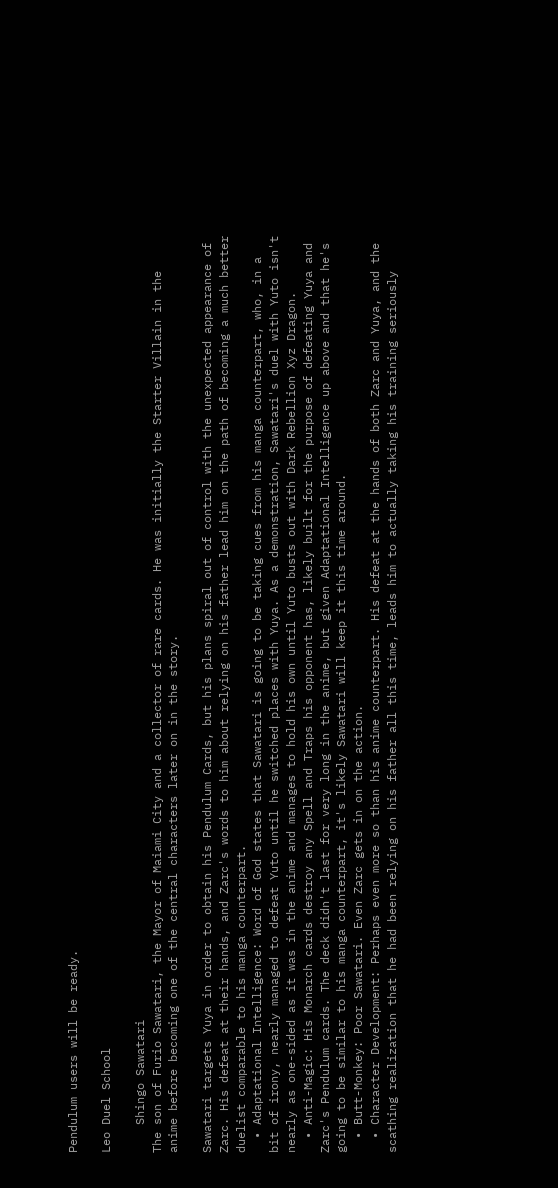Pendulum users will be ready.

Leo Duel School

    Shingo Sawatari
The son of Furio Sawatari, the Mayor of Maiami City and a collector of rare cards. He was initially the Starter Villain in the anime before becoming one of the central characters later on in the story.

Sawatari targets Yuya in order to obtain his Pendulum Cards, but his plans spiral out of control with the unexpected appearance of Zarc. His defeat at their hands, and Zarc's words to him about relying on his father lead him on the path of becoming a much better duelist comparable to his manga counterpart.
  • Adaptational Intelligence: Word of God states that Sawatari is going to be taking cues from his manga counterpart, who, in a bit of irony, nearly managed to defeat Yuto until he switched places with Yuya. As a demonstration, Sawatari's duel with Yuto isn't nearly as one-sided as it was in the anime and manages to hold his own until Yuto busts out with Dark Rebellion Xyz Dragon.
  • Anti-Magic: His Monarch cards destroy any Spell and Traps his opponent has, likely built for the purpose of defeating Yuya and Zarc's Pendulum cards. The deck didn't last for very long in the anime, but given Adaptational Intelligence up above and that he's going to be similar to his manga counterpart, it's likely Sawatari will keep it this time around.
  • Butt-Monkey: Poor Sawatari. Even Zarc gets in on the action.
  • Character Development: Perhaps even more so than his anime counterpart. His defeat at the hands of both Zarc and Yuya, and the scathing realization that he had been relying on his father all this time, leads him to actually taking his training seriously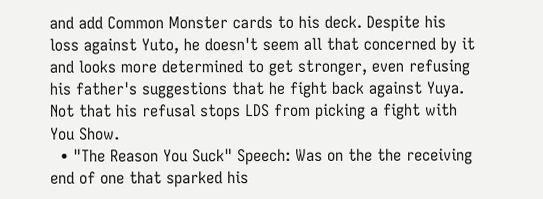and add Common Monster cards to his deck. Despite his loss against Yuto, he doesn't seem all that concerned by it and looks more determined to get stronger, even refusing his father's suggestions that he fight back against Yuya. Not that his refusal stops LDS from picking a fight with You Show.
  • "The Reason You Suck" Speech: Was on the the receiving end of one that sparked his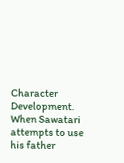Character Development. When Sawatari attempts to use his father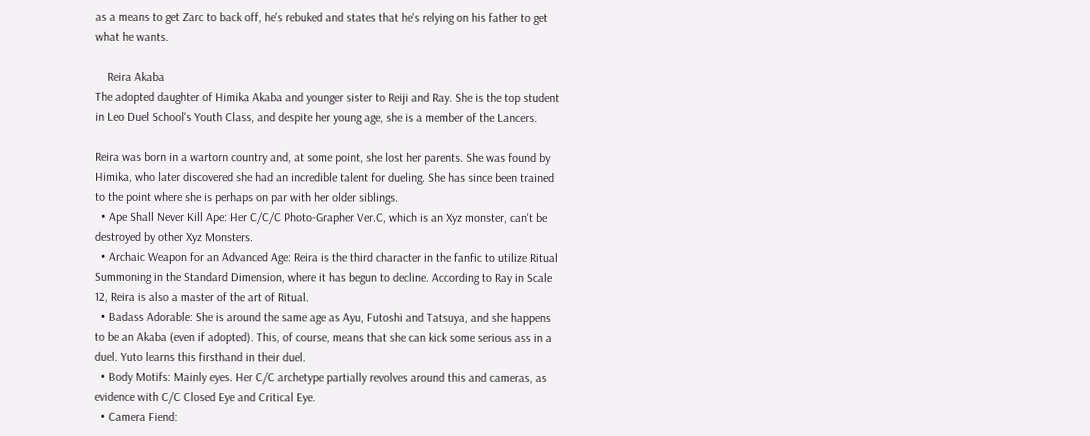as a means to get Zarc to back off, he's rebuked and states that he's relying on his father to get what he wants.

    Reira Akaba
The adopted daughter of Himika Akaba and younger sister to Reiji and Ray. She is the top student in Leo Duel School's Youth Class, and despite her young age, she is a member of the Lancers.

Reira was born in a wartorn country and, at some point, she lost her parents. She was found by Himika, who later discovered she had an incredible talent for dueling. She has since been trained to the point where she is perhaps on par with her older siblings.
  • Ape Shall Never Kill Ape: Her C/C/C Photo-Grapher Ver.C, which is an Xyz monster, can't be destroyed by other Xyz Monsters.
  • Archaic Weapon for an Advanced Age: Reira is the third character in the fanfic to utilize Ritual Summoning in the Standard Dimension, where it has begun to decline. According to Ray in Scale 12, Reira is also a master of the art of Ritual.
  • Badass Adorable: She is around the same age as Ayu, Futoshi and Tatsuya, and she happens to be an Akaba (even if adopted). This, of course, means that she can kick some serious ass in a duel. Yuto learns this firsthand in their duel.
  • Body Motifs: Mainly eyes. Her C/C archetype partially revolves around this and cameras, as evidence with C/C Closed Eye and Critical Eye.
  • Camera Fiend: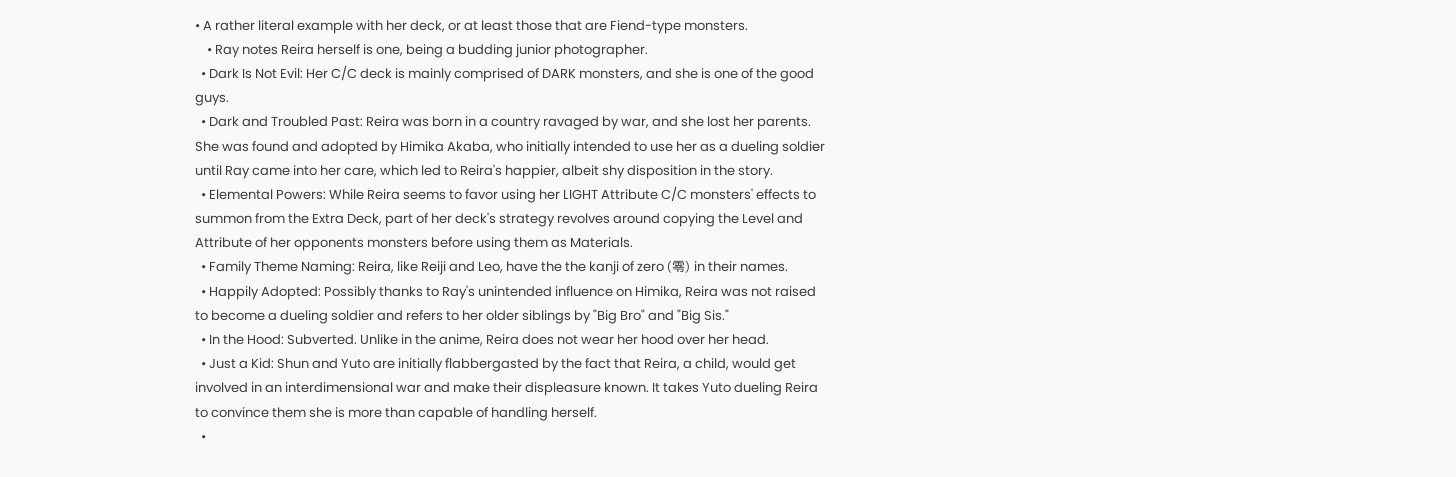• A rather literal example with her deck, or at least those that are Fiend-type monsters.
    • Ray notes Reira herself is one, being a budding junior photographer.
  • Dark Is Not Evil: Her C/C deck is mainly comprised of DARK monsters, and she is one of the good guys.
  • Dark and Troubled Past: Reira was born in a country ravaged by war, and she lost her parents. She was found and adopted by Himika Akaba, who initially intended to use her as a dueling soldier until Ray came into her care, which led to Reira's happier, albeit shy disposition in the story.
  • Elemental Powers: While Reira seems to favor using her LIGHT Attribute C/C monsters' effects to summon from the Extra Deck, part of her deck's strategy revolves around copying the Level and Attribute of her opponents monsters before using them as Materials.
  • Family Theme Naming: Reira, like Reiji and Leo, have the the kanji of zero (零) in their names.
  • Happily Adopted: Possibly thanks to Ray's unintended influence on Himika, Reira was not raised to become a dueling soldier and refers to her older siblings by "Big Bro" and "Big Sis."
  • In the Hood: Subverted. Unlike in the anime, Reira does not wear her hood over her head.
  • Just a Kid: Shun and Yuto are initially flabbergasted by the fact that Reira, a child, would get involved in an interdimensional war and make their displeasure known. It takes Yuto dueling Reira to convince them she is more than capable of handling herself.
  •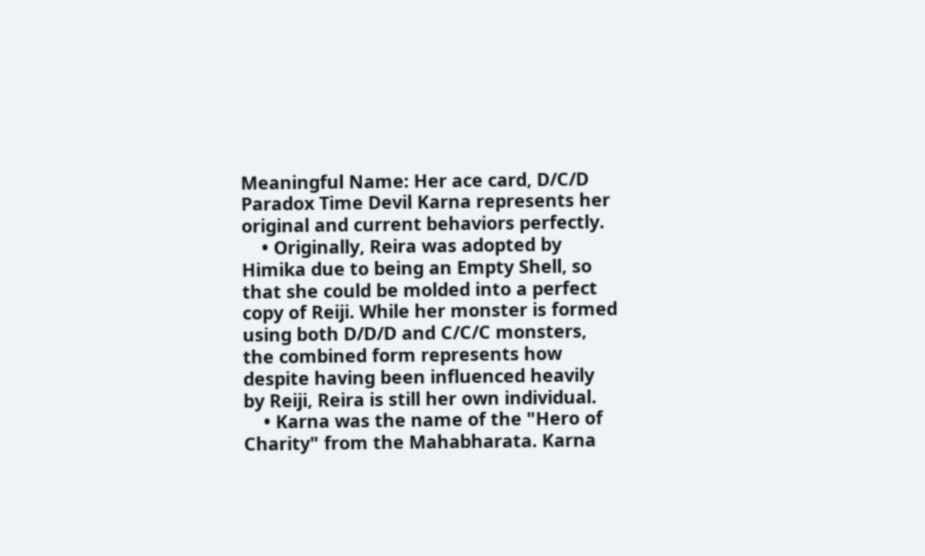Meaningful Name: Her ace card, D/C/D Paradox Time Devil Karna represents her original and current behaviors perfectly.
    • Originally, Reira was adopted by Himika due to being an Empty Shell, so that she could be molded into a perfect copy of Reiji. While her monster is formed using both D/D/D and C/C/C monsters, the combined form represents how despite having been influenced heavily by Reiji, Reira is still her own individual.
    • Karna was the name of the "Hero of Charity" from the Mahabharata. Karna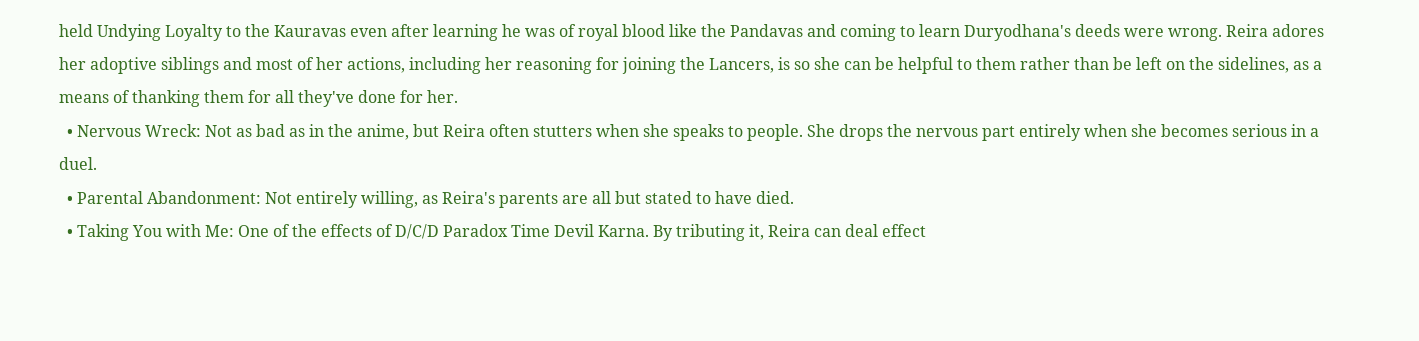held Undying Loyalty to the Kauravas even after learning he was of royal blood like the Pandavas and coming to learn Duryodhana's deeds were wrong. Reira adores her adoptive siblings and most of her actions, including her reasoning for joining the Lancers, is so she can be helpful to them rather than be left on the sidelines, as a means of thanking them for all they've done for her.
  • Nervous Wreck: Not as bad as in the anime, but Reira often stutters when she speaks to people. She drops the nervous part entirely when she becomes serious in a duel.
  • Parental Abandonment: Not entirely willing, as Reira's parents are all but stated to have died.
  • Taking You with Me: One of the effects of D/C/D Paradox Time Devil Karna. By tributing it, Reira can deal effect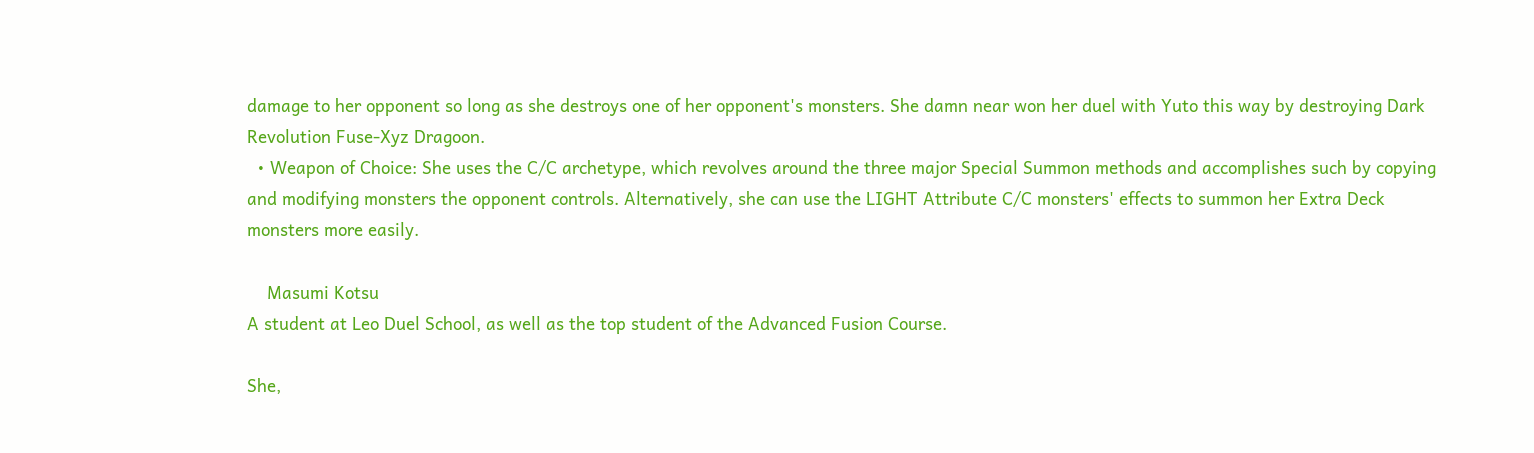damage to her opponent so long as she destroys one of her opponent's monsters. She damn near won her duel with Yuto this way by destroying Dark Revolution Fuse-Xyz Dragoon.
  • Weapon of Choice: She uses the C/C archetype, which revolves around the three major Special Summon methods and accomplishes such by copying and modifying monsters the opponent controls. Alternatively, she can use the LIGHT Attribute C/C monsters' effects to summon her Extra Deck monsters more easily.

    Masumi Kotsu
A student at Leo Duel School, as well as the top student of the Advanced Fusion Course.

She,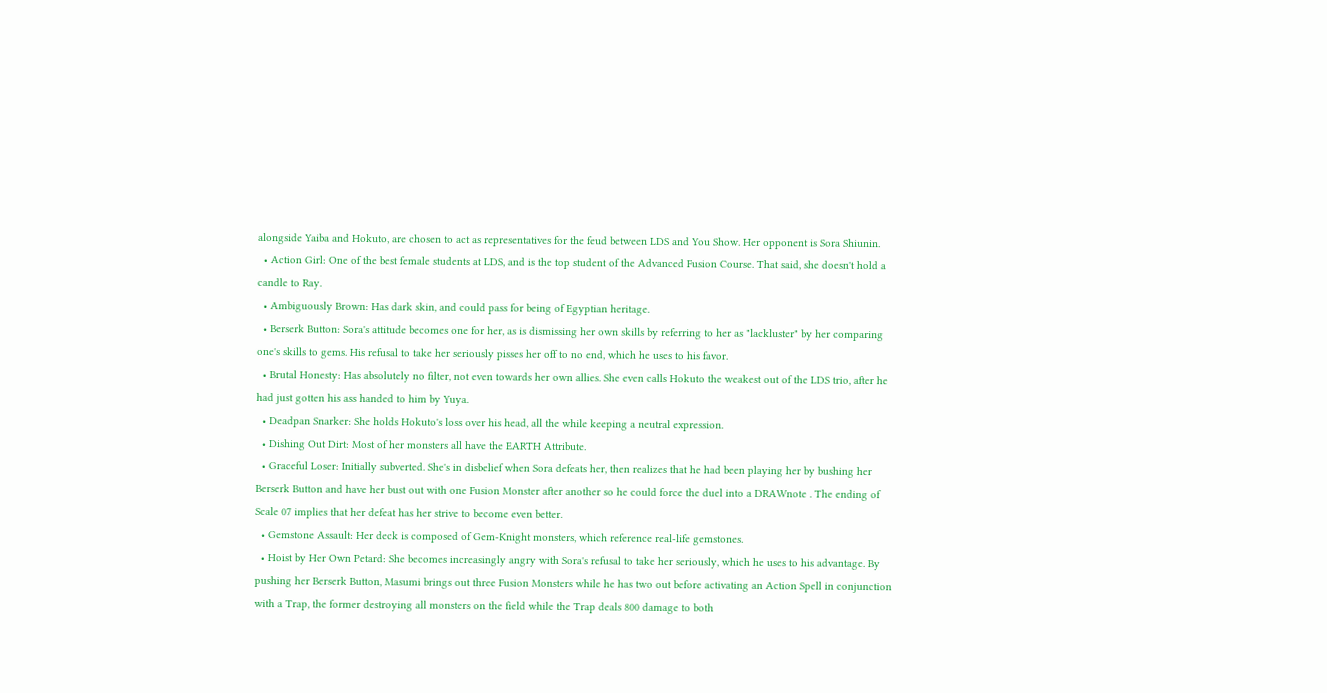alongside Yaiba and Hokuto, are chosen to act as representatives for the feud between LDS and You Show. Her opponent is Sora Shiunin.
  • Action Girl: One of the best female students at LDS, and is the top student of the Advanced Fusion Course. That said, she doesn't hold a candle to Ray.
  • Ambiguously Brown: Has dark skin, and could pass for being of Egyptian heritage.
  • Berserk Button: Sora's attitude becomes one for her, as is dismissing her own skills by referring to her as "lackluster" by her comparing one's skills to gems. His refusal to take her seriously pisses her off to no end, which he uses to his favor.
  • Brutal Honesty: Has absolutely no filter, not even towards her own allies. She even calls Hokuto the weakest out of the LDS trio, after he had just gotten his ass handed to him by Yuya.
  • Deadpan Snarker: She holds Hokuto's loss over his head, all the while keeping a neutral expression.
  • Dishing Out Dirt: Most of her monsters all have the EARTH Attribute.
  • Graceful Loser: Initially subverted. She's in disbelief when Sora defeats her, then realizes that he had been playing her by bushing her Berserk Button and have her bust out with one Fusion Monster after another so he could force the duel into a DRAWnote . The ending of Scale 07 implies that her defeat has her strive to become even better.
  • Gemstone Assault: Her deck is composed of Gem-Knight monsters, which reference real-life gemstones.
  • Hoist by Her Own Petard: She becomes increasingly angry with Sora's refusal to take her seriously, which he uses to his advantage. By pushing her Berserk Button, Masumi brings out three Fusion Monsters while he has two out before activating an Action Spell in conjunction with a Trap, the former destroying all monsters on the field while the Trap deals 800 damage to both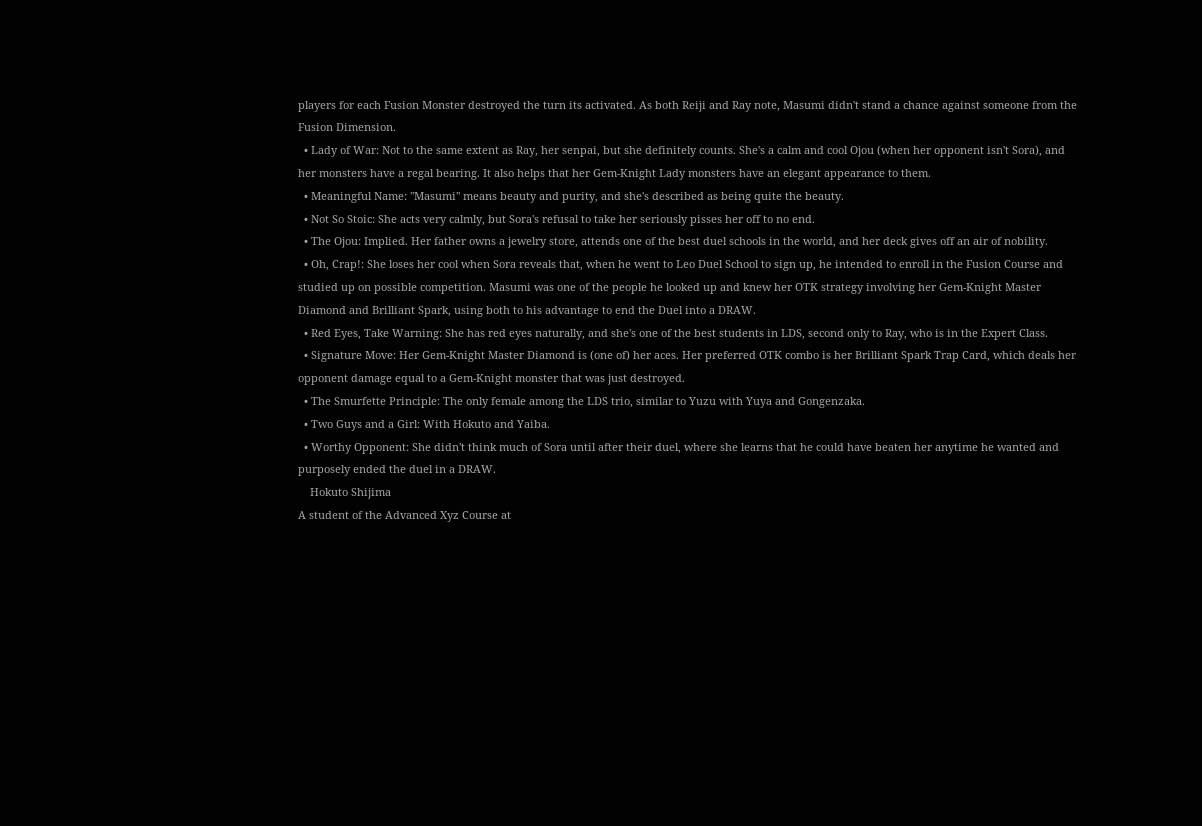players for each Fusion Monster destroyed the turn its activated. As both Reiji and Ray note, Masumi didn't stand a chance against someone from the Fusion Dimension.
  • Lady of War: Not to the same extent as Ray, her senpai, but she definitely counts. She's a calm and cool Ojou (when her opponent isn't Sora), and her monsters have a regal bearing. It also helps that her Gem-Knight Lady monsters have an elegant appearance to them.
  • Meaningful Name: "Masumi" means beauty and purity, and she's described as being quite the beauty.
  • Not So Stoic: She acts very calmly, but Sora's refusal to take her seriously pisses her off to no end.
  • The Ojou: Implied. Her father owns a jewelry store, attends one of the best duel schools in the world, and her deck gives off an air of nobility.
  • Oh, Crap!: She loses her cool when Sora reveals that, when he went to Leo Duel School to sign up, he intended to enroll in the Fusion Course and studied up on possible competition. Masumi was one of the people he looked up and knew her OTK strategy involving her Gem-Knight Master Diamond and Brilliant Spark, using both to his advantage to end the Duel into a DRAW.
  • Red Eyes, Take Warning: She has red eyes naturally, and she's one of the best students in LDS, second only to Ray, who is in the Expert Class.
  • Signature Move: Her Gem-Knight Master Diamond is (one of) her aces. Her preferred OTK combo is her Brilliant Spark Trap Card, which deals her opponent damage equal to a Gem-Knight monster that was just destroyed.
  • The Smurfette Principle: The only female among the LDS trio, similar to Yuzu with Yuya and Gongenzaka.
  • Two Guys and a Girl: With Hokuto and Yaiba.
  • Worthy Opponent: She didn't think much of Sora until after their duel, where she learns that he could have beaten her anytime he wanted and purposely ended the duel in a DRAW.
    Hokuto Shijima
A student of the Advanced Xyz Course at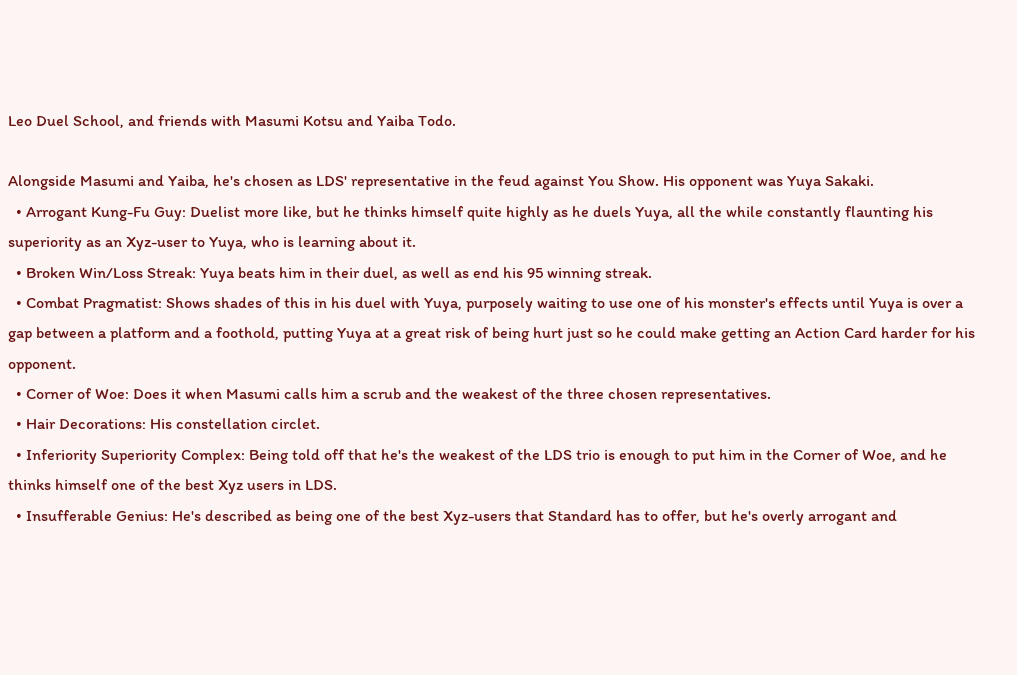Leo Duel School, and friends with Masumi Kotsu and Yaiba Todo.

Alongside Masumi and Yaiba, he's chosen as LDS' representative in the feud against You Show. His opponent was Yuya Sakaki.
  • Arrogant Kung-Fu Guy: Duelist more like, but he thinks himself quite highly as he duels Yuya, all the while constantly flaunting his superiority as an Xyz-user to Yuya, who is learning about it.
  • Broken Win/Loss Streak: Yuya beats him in their duel, as well as end his 95 winning streak.
  • Combat Pragmatist: Shows shades of this in his duel with Yuya, purposely waiting to use one of his monster's effects until Yuya is over a gap between a platform and a foothold, putting Yuya at a great risk of being hurt just so he could make getting an Action Card harder for his opponent.
  • Corner of Woe: Does it when Masumi calls him a scrub and the weakest of the three chosen representatives.
  • Hair Decorations: His constellation circlet.
  • Inferiority Superiority Complex: Being told off that he's the weakest of the LDS trio is enough to put him in the Corner of Woe, and he thinks himself one of the best Xyz users in LDS.
  • Insufferable Genius: He's described as being one of the best Xyz-users that Standard has to offer, but he's overly arrogant and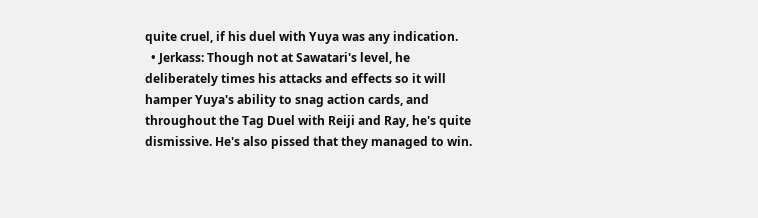quite cruel, if his duel with Yuya was any indication.
  • Jerkass: Though not at Sawatari's level, he deliberately times his attacks and effects so it will hamper Yuya's ability to snag action cards, and throughout the Tag Duel with Reiji and Ray, he's quite dismissive. He's also pissed that they managed to win.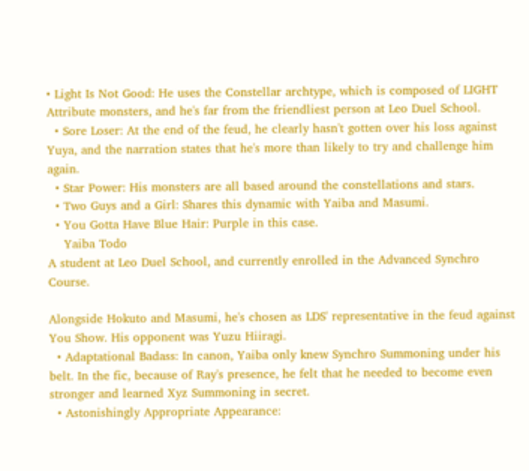• Light Is Not Good: He uses the Constellar archtype, which is composed of LIGHT Attribute monsters, and he's far from the friendliest person at Leo Duel School.
  • Sore Loser: At the end of the feud, he clearly hasn't gotten over his loss against Yuya, and the narration states that he's more than likely to try and challenge him again.
  • Star Power: His monsters are all based around the constellations and stars.
  • Two Guys and a Girl: Shares this dynamic with Yaiba and Masumi.
  • You Gotta Have Blue Hair: Purple in this case.
    Yaiba Todo
A student at Leo Duel School, and currently enrolled in the Advanced Synchro Course.

Alongside Hokuto and Masumi, he's chosen as LDS' representative in the feud against You Show. His opponent was Yuzu Hiiragi.
  • Adaptational Badass: In canon, Yaiba only knew Synchro Summoning under his belt. In the fic, because of Ray's presence, he felt that he needed to become even stronger and learned Xyz Summoning in secret.
  • Astonishingly Appropriate Appearance: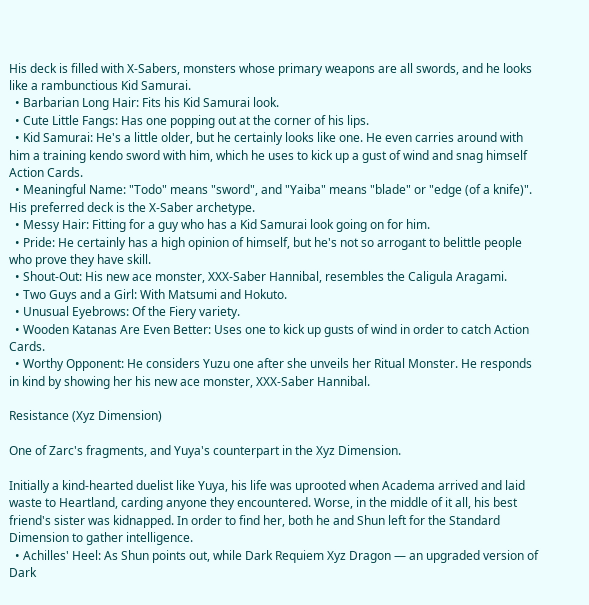His deck is filled with X-Sabers, monsters whose primary weapons are all swords, and he looks like a rambunctious Kid Samurai.
  • Barbarian Long Hair: Fits his Kid Samurai look.
  • Cute Little Fangs: Has one popping out at the corner of his lips.
  • Kid Samurai: He's a little older, but he certainly looks like one. He even carries around with him a training kendo sword with him, which he uses to kick up a gust of wind and snag himself Action Cards.
  • Meaningful Name: "Todo" means "sword", and "Yaiba" means "blade" or "edge (of a knife)". His preferred deck is the X-Saber archetype.
  • Messy Hair: Fitting for a guy who has a Kid Samurai look going on for him.
  • Pride: He certainly has a high opinion of himself, but he's not so arrogant to belittle people who prove they have skill.
  • Shout-Out: His new ace monster, XXX-Saber Hannibal, resembles the Caligula Aragami.
  • Two Guys and a Girl: With Matsumi and Hokuto.
  • Unusual Eyebrows: Of the Fiery variety.
  • Wooden Katanas Are Even Better: Uses one to kick up gusts of wind in order to catch Action Cards.
  • Worthy Opponent: He considers Yuzu one after she unveils her Ritual Monster. He responds in kind by showing her his new ace monster, XXX-Saber Hannibal.

Resistance (Xyz Dimension)

One of Zarc's fragments, and Yuya's counterpart in the Xyz Dimension.

Initially a kind-hearted duelist like Yuya, his life was uprooted when Academa arrived and laid waste to Heartland, carding anyone they encountered. Worse, in the middle of it all, his best friend's sister was kidnapped. In order to find her, both he and Shun left for the Standard Dimension to gather intelligence.
  • Achilles' Heel: As Shun points out, while Dark Requiem Xyz Dragon — an upgraded version of Dark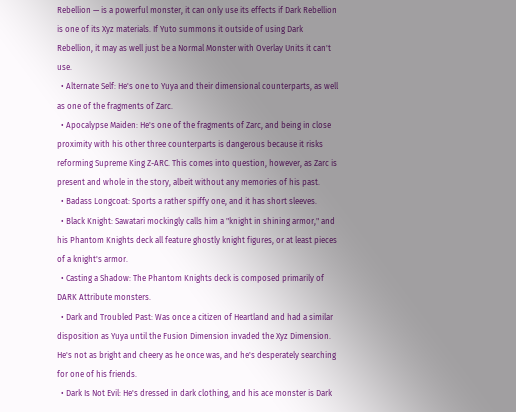Rebellion — is a powerful monster, it can only use its effects if Dark Rebellion is one of its Xyz materials. If Yuto summons it outside of using Dark Rebellion, it may as well just be a Normal Monster with Overlay Units it can't use.
  • Alternate Self: He's one to Yuya and their dimensional counterparts, as well as one of the fragments of Zarc.
  • Apocalypse Maiden: He's one of the fragments of Zarc, and being in close proximity with his other three counterparts is dangerous because it risks reforming Supreme King Z-ARC. This comes into question, however, as Zarc is present and whole in the story, albeit without any memories of his past.
  • Badass Longcoat: Sports a rather spiffy one, and it has short sleeves.
  • Black Knight: Sawatari mockingly calls him a "knight in shining armor," and his Phantom Knights deck all feature ghostly knight figures, or at least pieces of a knight's armor.
  • Casting a Shadow: The Phantom Knights deck is composed primarily of DARK Attribute monsters.
  • Dark and Troubled Past: Was once a citizen of Heartland and had a similar disposition as Yuya until the Fusion Dimension invaded the Xyz Dimension. He's not as bright and cheery as he once was, and he's desperately searching for one of his friends.
  • Dark Is Not Evil: He's dressed in dark clothing, and his ace monster is Dark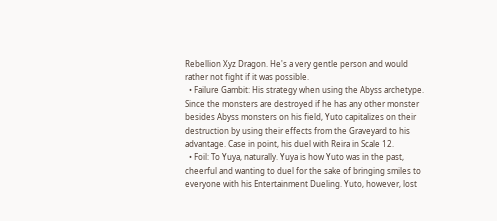Rebellion Xyz Dragon. He's a very gentle person and would rather not fight if it was possible.
  • Failure Gambit: His strategy when using the Abyss archetype. Since the monsters are destroyed if he has any other monster besides Abyss monsters on his field, Yuto capitalizes on their destruction by using their effects from the Graveyard to his advantage. Case in point, his duel with Reira in Scale 12.
  • Foil: To Yuya, naturally. Yuya is how Yuto was in the past, cheerful and wanting to duel for the sake of bringing smiles to everyone with his Entertainment Dueling. Yuto, however, lost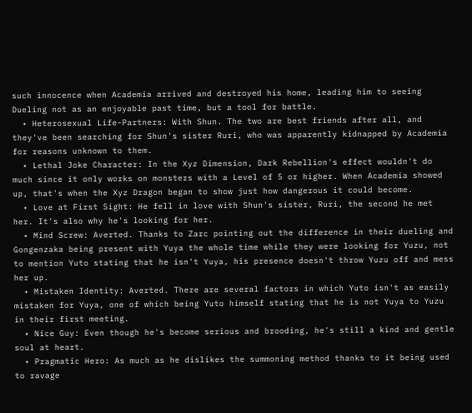such innocence when Academia arrived and destroyed his home, leading him to seeing Dueling not as an enjoyable past time, but a tool for battle.
  • Heterosexual Life-Partners: With Shun. The two are best friends after all, and they've been searching for Shun's sister Ruri, who was apparently kidnapped by Academia for reasons unknown to them.
  • Lethal Joke Character: In the Xyz Dimension, Dark Rebellion's effect wouldn't do much since it only works on monsters with a Level of 5 or higher. When Academia showed up, that's when the Xyz Dragon began to show just how dangerous it could become.
  • Love at First Sight: He fell in love with Shun's sister, Ruri, the second he met her. It's also why he's looking for her.
  • Mind Screw: Averted. Thanks to Zarc pointing out the difference in their dueling and Gongenzaka being present with Yuya the whole time while they were looking for Yuzu, not to mention Yuto stating that he isn't Yuya, his presence doesn't throw Yuzu off and mess her up.
  • Mistaken Identity: Averted. There are several factors in which Yuto isn't as easily mistaken for Yuya, one of which being Yuto himself stating that he is not Yuya to Yuzu in their first meeting.
  • Nice Guy: Even though he's become serious and brooding, he's still a kind and gentle soul at heart.
  • Pragmatic Hero: As much as he dislikes the summoning method thanks to it being used to ravage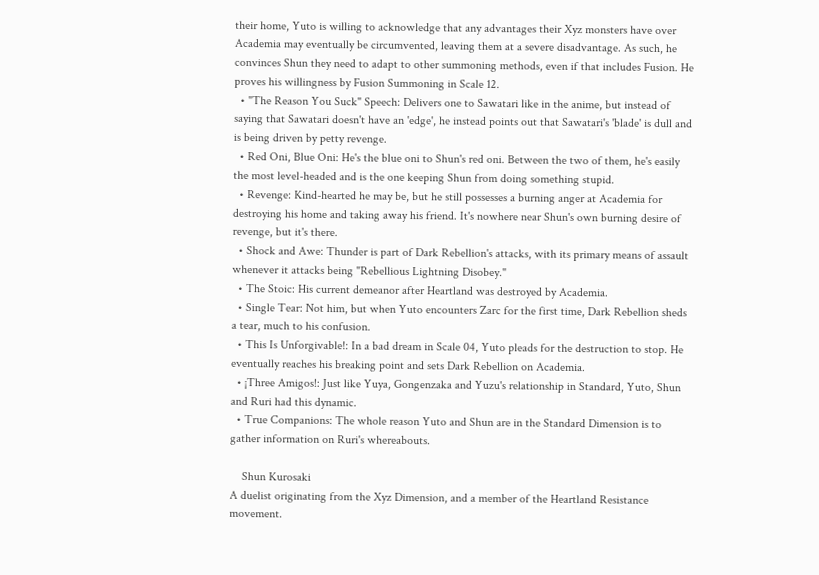their home, Yuto is willing to acknowledge that any advantages their Xyz monsters have over Academia may eventually be circumvented, leaving them at a severe disadvantage. As such, he convinces Shun they need to adapt to other summoning methods, even if that includes Fusion. He proves his willingness by Fusion Summoning in Scale 12.
  • "The Reason You Suck" Speech: Delivers one to Sawatari like in the anime, but instead of saying that Sawatari doesn't have an 'edge', he instead points out that Sawatari's 'blade' is dull and is being driven by petty revenge.
  • Red Oni, Blue Oni: He's the blue oni to Shun's red oni. Between the two of them, he's easily the most level-headed and is the one keeping Shun from doing something stupid.
  • Revenge: Kind-hearted he may be, but he still possesses a burning anger at Academia for destroying his home and taking away his friend. It's nowhere near Shun's own burning desire of revenge, but it's there.
  • Shock and Awe: Thunder is part of Dark Rebellion's attacks, with its primary means of assault whenever it attacks being "Rebellious Lightning Disobey."
  • The Stoic: His current demeanor after Heartland was destroyed by Academia.
  • Single Tear: Not him, but when Yuto encounters Zarc for the first time, Dark Rebellion sheds a tear, much to his confusion.
  • This Is Unforgivable!: In a bad dream in Scale 04, Yuto pleads for the destruction to stop. He eventually reaches his breaking point and sets Dark Rebellion on Academia.
  • ¡Three Amigos!: Just like Yuya, Gongenzaka and Yuzu's relationship in Standard, Yuto, Shun and Ruri had this dynamic.
  • True Companions: The whole reason Yuto and Shun are in the Standard Dimension is to gather information on Ruri's whereabouts.

    Shun Kurosaki
A duelist originating from the Xyz Dimension, and a member of the Heartland Resistance movement.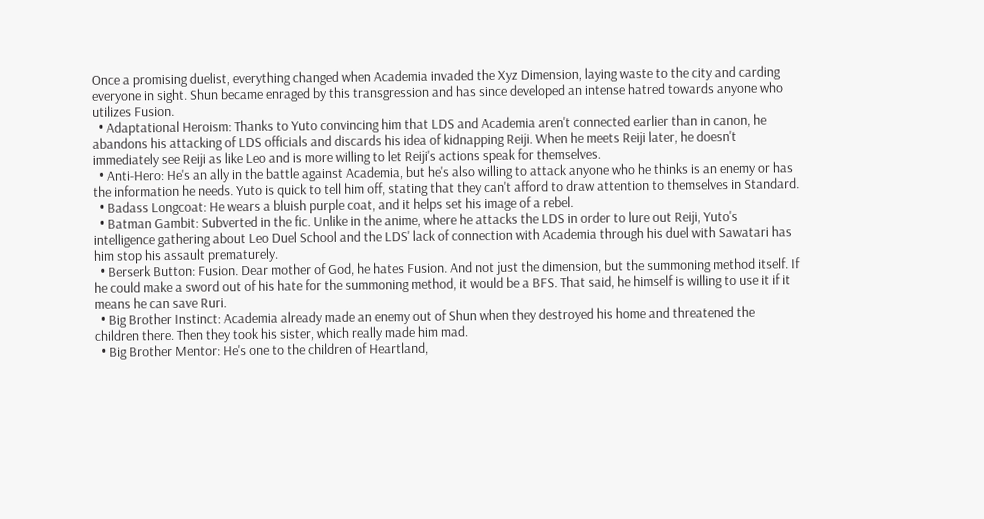Once a promising duelist, everything changed when Academia invaded the Xyz Dimension, laying waste to the city and carding everyone in sight. Shun became enraged by this transgression and has since developed an intense hatred towards anyone who utilizes Fusion.
  • Adaptational Heroism: Thanks to Yuto convincing him that LDS and Academia aren't connected earlier than in canon, he abandons his attacking of LDS officials and discards his idea of kidnapping Reiji. When he meets Reiji later, he doesn't immediately see Reiji as like Leo and is more willing to let Reiji's actions speak for themselves.
  • Anti-Hero: He's an ally in the battle against Academia, but he's also willing to attack anyone who he thinks is an enemy or has the information he needs. Yuto is quick to tell him off, stating that they can't afford to draw attention to themselves in Standard.
  • Badass Longcoat: He wears a bluish purple coat, and it helps set his image of a rebel.
  • Batman Gambit: Subverted in the fic. Unlike in the anime, where he attacks the LDS in order to lure out Reiji, Yuto's intelligence gathering about Leo Duel School and the LDS' lack of connection with Academia through his duel with Sawatari has him stop his assault prematurely.
  • Berserk Button: Fusion. Dear mother of God, he hates Fusion. And not just the dimension, but the summoning method itself. If he could make a sword out of his hate for the summoning method, it would be a BFS. That said, he himself is willing to use it if it means he can save Ruri.
  • Big Brother Instinct: Academia already made an enemy out of Shun when they destroyed his home and threatened the children there. Then they took his sister, which really made him mad.
  • Big Brother Mentor: He's one to the children of Heartland,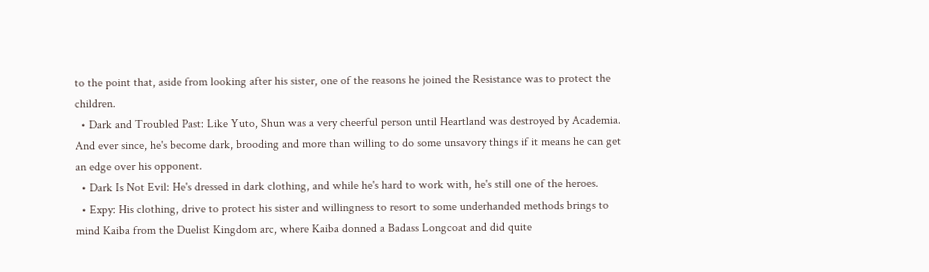to the point that, aside from looking after his sister, one of the reasons he joined the Resistance was to protect the children.
  • Dark and Troubled Past: Like Yuto, Shun was a very cheerful person until Heartland was destroyed by Academia. And ever since, he's become dark, brooding and more than willing to do some unsavory things if it means he can get an edge over his opponent.
  • Dark Is Not Evil: He's dressed in dark clothing, and while he's hard to work with, he's still one of the heroes.
  • Expy: His clothing, drive to protect his sister and willingness to resort to some underhanded methods brings to mind Kaiba from the Duelist Kingdom arc, where Kaiba donned a Badass Longcoat and did quite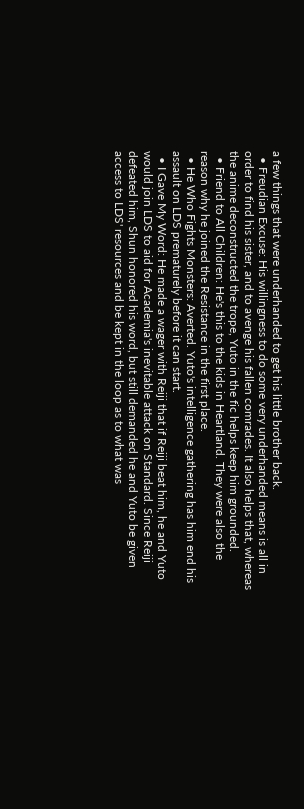a few things that were underhanded to get his little brother back.
  • Freudian Excuse: His willingness to do some very underhanded means is all in order to find his sister, and to avenge his fallen comrades. It also helps that, whereas the anime deconstructed the trope, Yuto in the fic helps keep him grounded.
  • Friend to All Children: He's this to the kids in Heartland. They were also the reason why he joined the Resistance in the first place.
  • He Who Fights Monsters: Averted. Yuto's intelligence gathering has him end his assault on LDS prematurely before it can start.
  • I Gave My Word: He made a wager with Reiji that if Reiji beat him, he and Yuto would join LDS to aid for Academia's inevitable attack on Standard. Since Reiji defeated him, Shun honored his word, but still demanded he and Yuto be given access to LDS' resources and be kept in the loop as to what was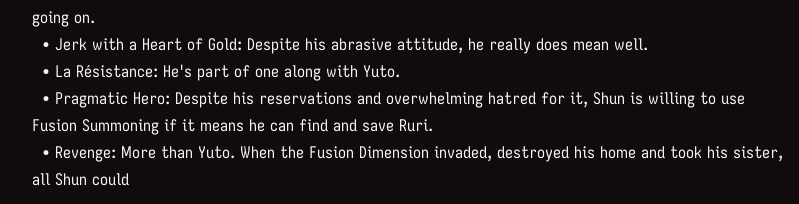going on.
  • Jerk with a Heart of Gold: Despite his abrasive attitude, he really does mean well.
  • La Résistance: He's part of one along with Yuto.
  • Pragmatic Hero: Despite his reservations and overwhelming hatred for it, Shun is willing to use Fusion Summoning if it means he can find and save Ruri.
  • Revenge: More than Yuto. When the Fusion Dimension invaded, destroyed his home and took his sister, all Shun could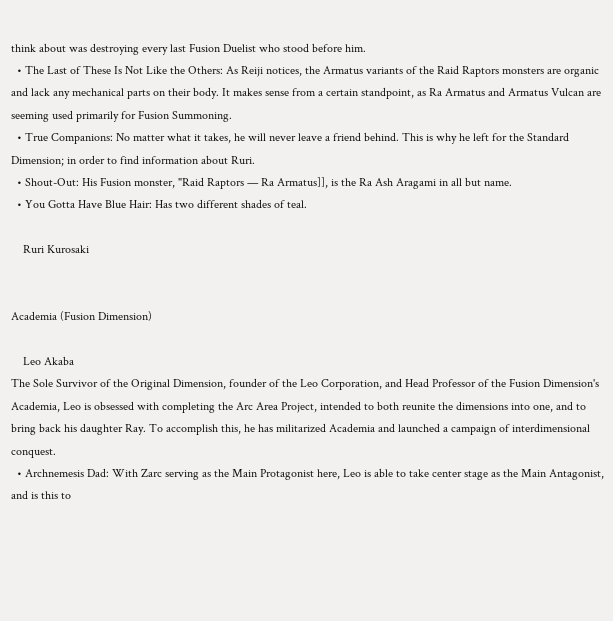think about was destroying every last Fusion Duelist who stood before him.
  • The Last of These Is Not Like the Others: As Reiji notices, the Armatus variants of the Raid Raptors monsters are organic and lack any mechanical parts on their body. It makes sense from a certain standpoint, as Ra Armatus and Armatus Vulcan are seeming used primarily for Fusion Summoning.
  • True Companions: No matter what it takes, he will never leave a friend behind. This is why he left for the Standard Dimension; in order to find information about Ruri.
  • Shout-Out: His Fusion monster, "Raid Raptors — Ra Armatus]], is the Ra Ash Aragami in all but name.
  • You Gotta Have Blue Hair: Has two different shades of teal.

    Ruri Kurosaki


Academia (Fusion Dimension)

    Leo Akaba
The Sole Survivor of the Original Dimension, founder of the Leo Corporation, and Head Professor of the Fusion Dimension's Academia, Leo is obsessed with completing the Arc Area Project, intended to both reunite the dimensions into one, and to bring back his daughter Ray. To accomplish this, he has militarized Academia and launched a campaign of interdimensional conquest.
  • Archnemesis Dad: With Zarc serving as the Main Protagonist here, Leo is able to take center stage as the Main Antagonist, and is this to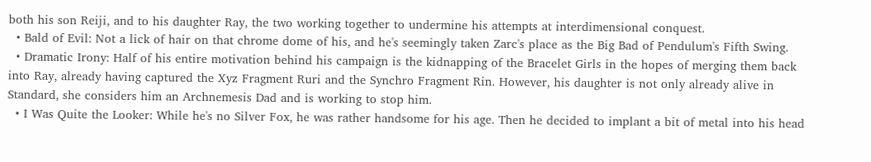both his son Reiji, and to his daughter Ray, the two working together to undermine his attempts at interdimensional conquest.
  • Bald of Evil: Not a lick of hair on that chrome dome of his, and he's seemingly taken Zarc's place as the Big Bad of Pendulum's Fifth Swing.
  • Dramatic Irony: Half of his entire motivation behind his campaign is the kidnapping of the Bracelet Girls in the hopes of merging them back into Ray, already having captured the Xyz Fragment Ruri and the Synchro Fragment Rin. However, his daughter is not only already alive in Standard, she considers him an Archnemesis Dad and is working to stop him.
  • I Was Quite the Looker: While he's no Silver Fox, he was rather handsome for his age. Then he decided to implant a bit of metal into his head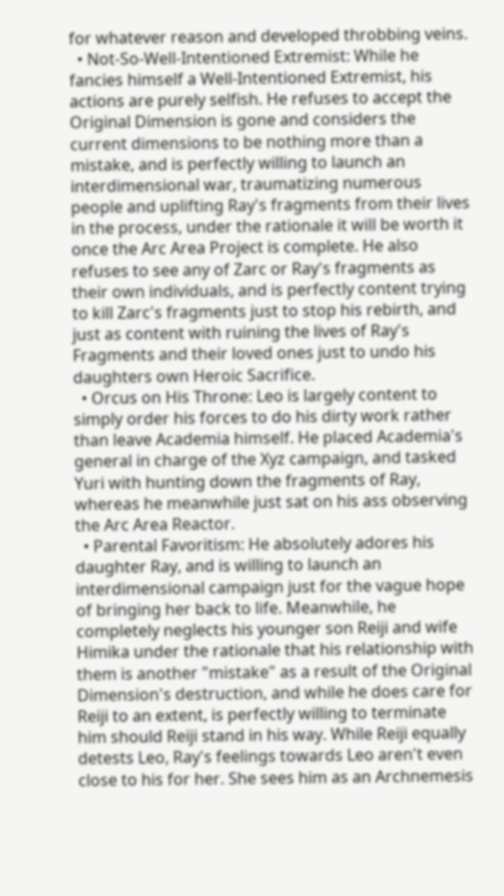for whatever reason and developed throbbing veins.
  • Not-So-Well-Intentioned Extremist: While he fancies himself a Well-Intentioned Extremist, his actions are purely selfish. He refuses to accept the Original Dimension is gone and considers the current dimensions to be nothing more than a mistake, and is perfectly willing to launch an interdimensional war, traumatizing numerous people and uplifting Ray's fragments from their lives in the process, under the rationale it will be worth it once the Arc Area Project is complete. He also refuses to see any of Zarc or Ray's fragments as their own individuals, and is perfectly content trying to kill Zarc's fragments just to stop his rebirth, and just as content with ruining the lives of Ray's Fragments and their loved ones just to undo his daughters own Heroic Sacrifice.
  • Orcus on His Throne: Leo is largely content to simply order his forces to do his dirty work rather than leave Academia himself. He placed Academia's general in charge of the Xyz campaign, and tasked Yuri with hunting down the fragments of Ray, whereas he meanwhile just sat on his ass observing the Arc Area Reactor.
  • Parental Favoritism: He absolutely adores his daughter Ray, and is willing to launch an interdimensional campaign just for the vague hope of bringing her back to life. Meanwhile, he completely neglects his younger son Reiji and wife Himika under the rationale that his relationship with them is another "mistake" as a result of the Original Dimension's destruction, and while he does care for Reiji to an extent, is perfectly willing to terminate him should Reiji stand in his way. While Reiji equally detests Leo, Ray's feelings towards Leo aren't even close to his for her. She sees him as an Archnemesis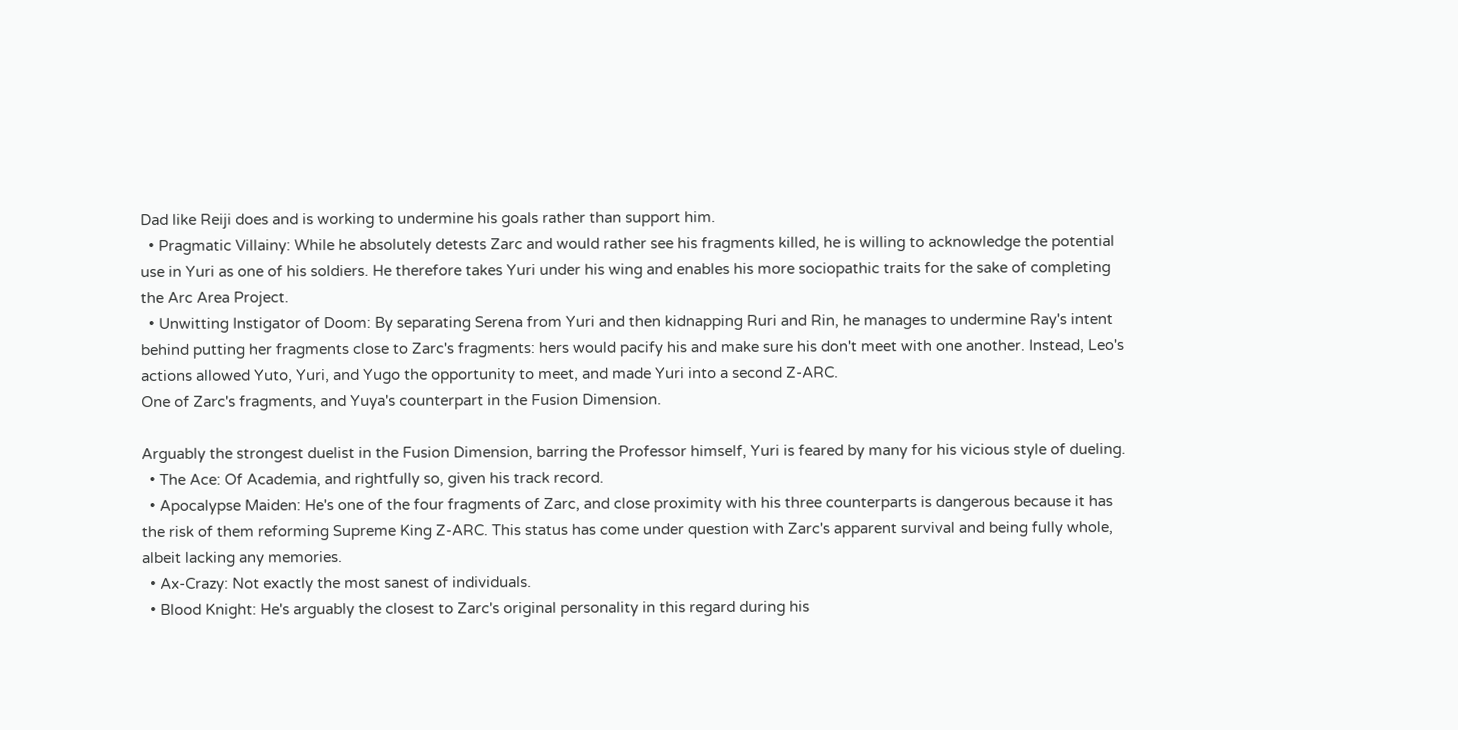Dad like Reiji does and is working to undermine his goals rather than support him.
  • Pragmatic Villainy: While he absolutely detests Zarc and would rather see his fragments killed, he is willing to acknowledge the potential use in Yuri as one of his soldiers. He therefore takes Yuri under his wing and enables his more sociopathic traits for the sake of completing the Arc Area Project.
  • Unwitting Instigator of Doom: By separating Serena from Yuri and then kidnapping Ruri and Rin, he manages to undermine Ray's intent behind putting her fragments close to Zarc's fragments: hers would pacify his and make sure his don't meet with one another. Instead, Leo's actions allowed Yuto, Yuri, and Yugo the opportunity to meet, and made Yuri into a second Z-ARC.
One of Zarc's fragments, and Yuya's counterpart in the Fusion Dimension.

Arguably the strongest duelist in the Fusion Dimension, barring the Professor himself, Yuri is feared by many for his vicious style of dueling.
  • The Ace: Of Academia, and rightfully so, given his track record.
  • Apocalypse Maiden: He's one of the four fragments of Zarc, and close proximity with his three counterparts is dangerous because it has the risk of them reforming Supreme King Z-ARC. This status has come under question with Zarc's apparent survival and being fully whole, albeit lacking any memories.
  • Ax-Crazy: Not exactly the most sanest of individuals.
  • Blood Knight: He's arguably the closest to Zarc's original personality in this regard during his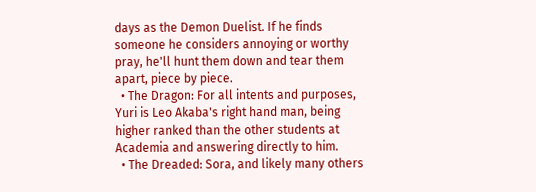days as the Demon Duelist. If he finds someone he considers annoying or worthy pray, he'll hunt them down and tear them apart, piece by piece.
  • The Dragon: For all intents and purposes, Yuri is Leo Akaba's right hand man, being higher ranked than the other students at Academia and answering directly to him.
  • The Dreaded: Sora, and likely many others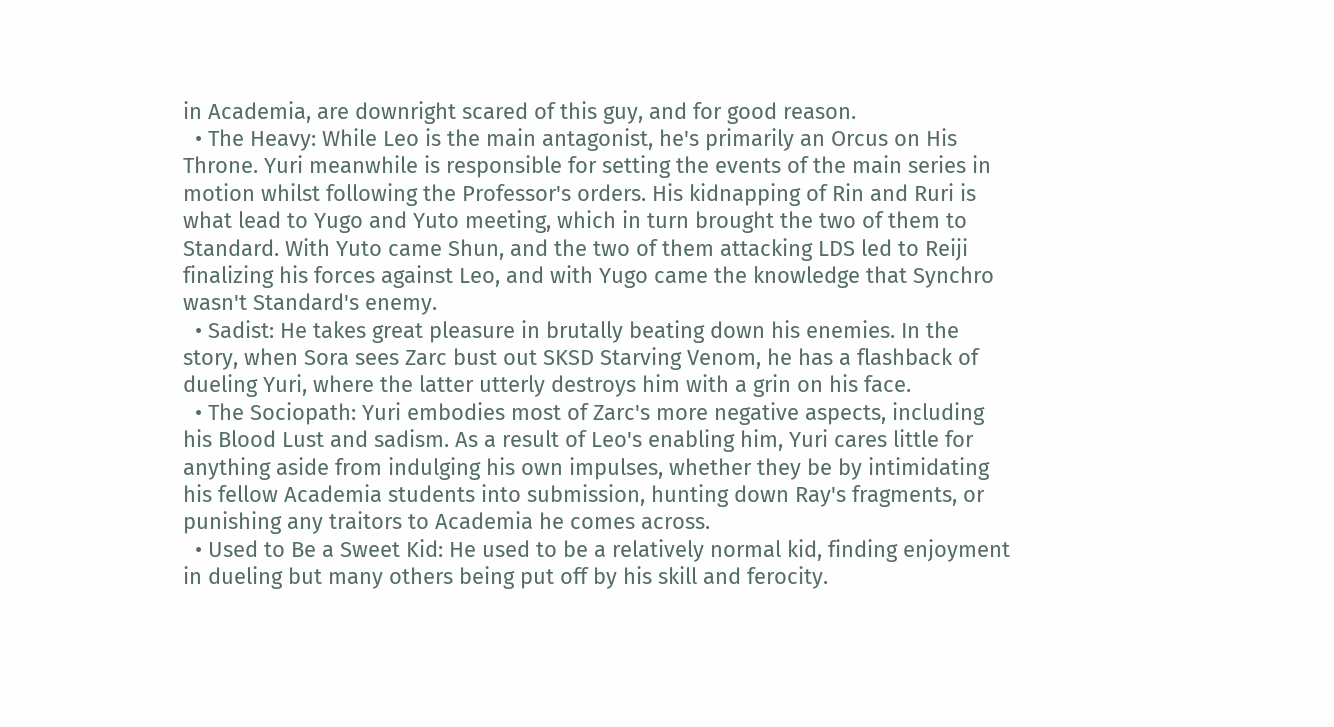in Academia, are downright scared of this guy, and for good reason.
  • The Heavy: While Leo is the main antagonist, he's primarily an Orcus on His Throne. Yuri meanwhile is responsible for setting the events of the main series in motion whilst following the Professor's orders. His kidnapping of Rin and Ruri is what lead to Yugo and Yuto meeting, which in turn brought the two of them to Standard. With Yuto came Shun, and the two of them attacking LDS led to Reiji finalizing his forces against Leo, and with Yugo came the knowledge that Synchro wasn't Standard's enemy.
  • Sadist: He takes great pleasure in brutally beating down his enemies. In the story, when Sora sees Zarc bust out SKSD Starving Venom, he has a flashback of dueling Yuri, where the latter utterly destroys him with a grin on his face.
  • The Sociopath: Yuri embodies most of Zarc's more negative aspects, including his Blood Lust and sadism. As a result of Leo's enabling him, Yuri cares little for anything aside from indulging his own impulses, whether they be by intimidating his fellow Academia students into submission, hunting down Ray's fragments, or punishing any traitors to Academia he comes across.
  • Used to Be a Sweet Kid: He used to be a relatively normal kid, finding enjoyment in dueling but many others being put off by his skill and ferocity.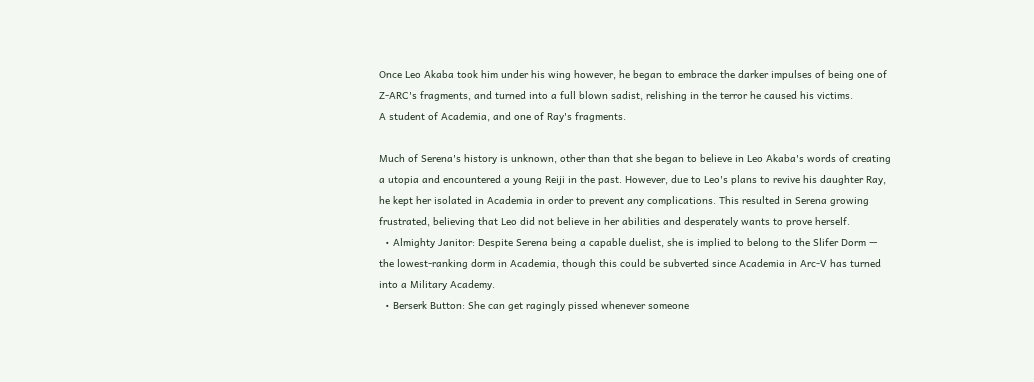Once Leo Akaba took him under his wing however, he began to embrace the darker impulses of being one of Z-ARC's fragments, and turned into a full blown sadist, relishing in the terror he caused his victims.
A student of Academia, and one of Ray's fragments.

Much of Serena's history is unknown, other than that she began to believe in Leo Akaba's words of creating a utopia and encountered a young Reiji in the past. However, due to Leo's plans to revive his daughter Ray, he kept her isolated in Academia in order to prevent any complications. This resulted in Serena growing frustrated, believing that Leo did not believe in her abilities and desperately wants to prove herself.
  • Almighty Janitor: Despite Serena being a capable duelist, she is implied to belong to the Slifer Dorm — the lowest-ranking dorm in Academia, though this could be subverted since Academia in Arc-V has turned into a Military Academy.
  • Berserk Button: She can get ragingly pissed whenever someone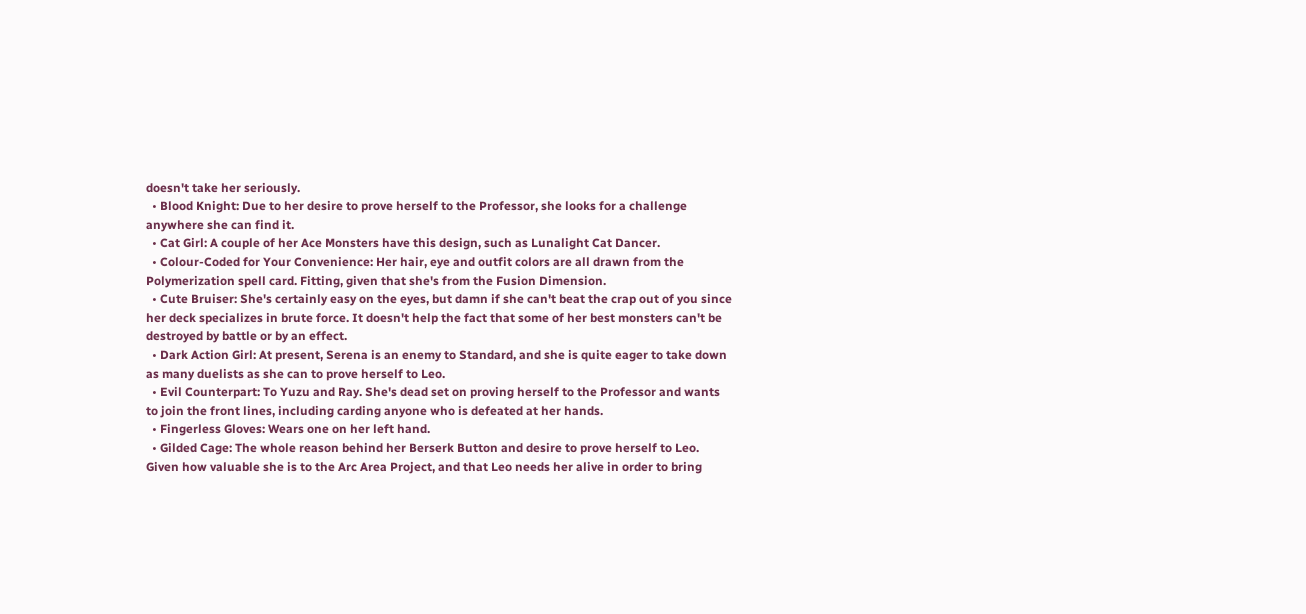doesn't take her seriously.
  • Blood Knight: Due to her desire to prove herself to the Professor, she looks for a challenge anywhere she can find it.
  • Cat Girl: A couple of her Ace Monsters have this design, such as Lunalight Cat Dancer.
  • Colour-Coded for Your Convenience: Her hair, eye and outfit colors are all drawn from the Polymerization spell card. Fitting, given that she's from the Fusion Dimension.
  • Cute Bruiser: She's certainly easy on the eyes, but damn if she can't beat the crap out of you since her deck specializes in brute force. It doesn't help the fact that some of her best monsters can't be destroyed by battle or by an effect.
  • Dark Action Girl: At present, Serena is an enemy to Standard, and she is quite eager to take down as many duelists as she can to prove herself to Leo.
  • Evil Counterpart: To Yuzu and Ray. She's dead set on proving herself to the Professor and wants to join the front lines, including carding anyone who is defeated at her hands.
  • Fingerless Gloves: Wears one on her left hand.
  • Gilded Cage: The whole reason behind her Berserk Button and desire to prove herself to Leo. Given how valuable she is to the Arc Area Project, and that Leo needs her alive in order to bring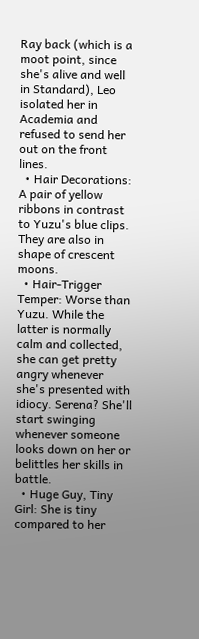Ray back (which is a moot point, since she's alive and well in Standard), Leo isolated her in Academia and refused to send her out on the front lines.
  • Hair Decorations: A pair of yellow ribbons in contrast to Yuzu's blue clips. They are also in shape of crescent moons.
  • Hair-Trigger Temper: Worse than Yuzu. While the latter is normally calm and collected, she can get pretty angry whenever she's presented with idiocy. Serena? She'll start swinging whenever someone looks down on her or belittles her skills in battle.
  • Huge Guy, Tiny Girl: She is tiny compared to her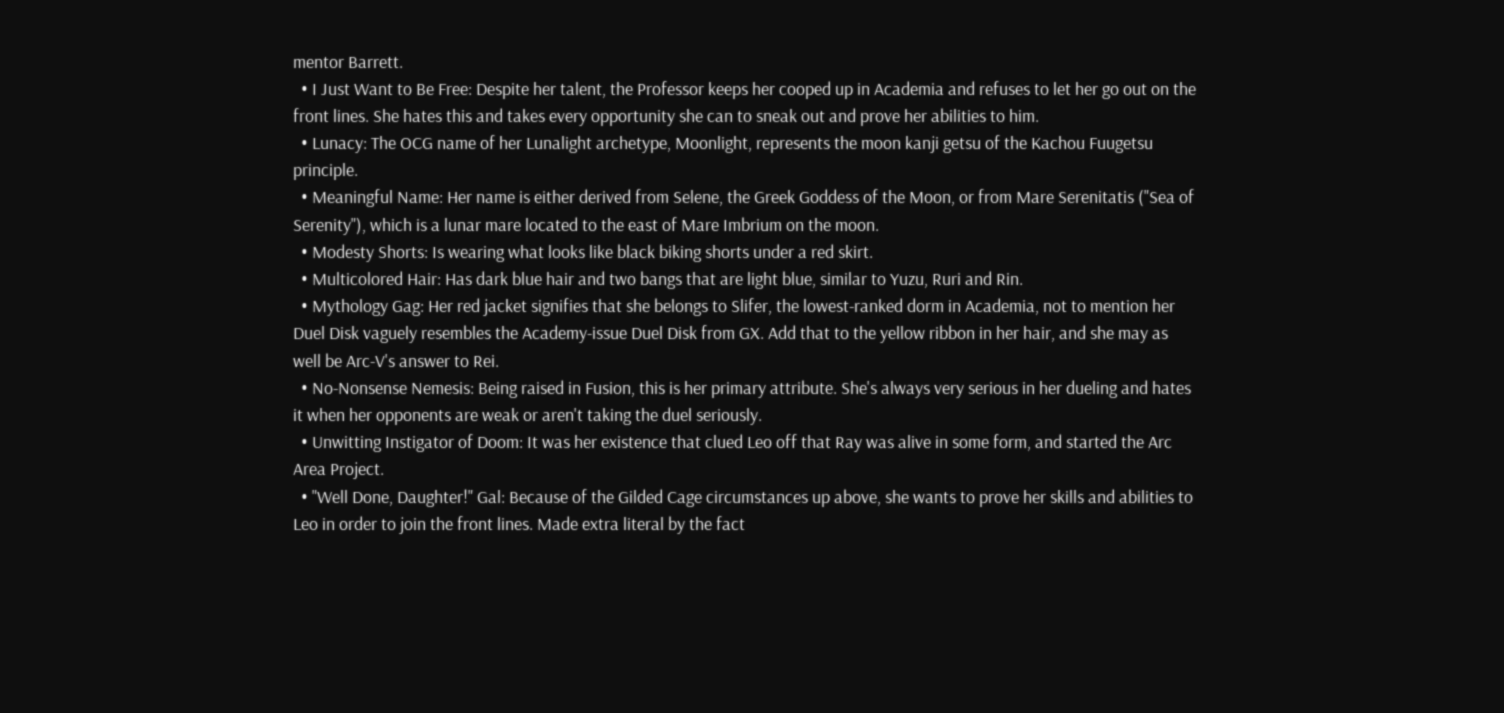mentor Barrett.
  • I Just Want to Be Free: Despite her talent, the Professor keeps her cooped up in Academia and refuses to let her go out on the front lines. She hates this and takes every opportunity she can to sneak out and prove her abilities to him.
  • Lunacy: The OCG name of her Lunalight archetype, Moonlight, represents the moon kanji getsu of the Kachou Fuugetsu principle.
  • Meaningful Name: Her name is either derived from Selene, the Greek Goddess of the Moon, or from Mare Serenitatis ("Sea of Serenity"), which is a lunar mare located to the east of Mare Imbrium on the moon.
  • Modesty Shorts: Is wearing what looks like black biking shorts under a red skirt.
  • Multicolored Hair: Has dark blue hair and two bangs that are light blue, similar to Yuzu, Ruri and Rin.
  • Mythology Gag: Her red jacket signifies that she belongs to Slifer, the lowest-ranked dorm in Academia, not to mention her Duel Disk vaguely resembles the Academy-issue Duel Disk from GX. Add that to the yellow ribbon in her hair, and she may as well be Arc-V's answer to Rei.
  • No-Nonsense Nemesis: Being raised in Fusion, this is her primary attribute. She's always very serious in her dueling and hates it when her opponents are weak or aren't taking the duel seriously.
  • Unwitting Instigator of Doom: It was her existence that clued Leo off that Ray was alive in some form, and started the Arc Area Project.
  • "Well Done, Daughter!" Gal: Because of the Gilded Cage circumstances up above, she wants to prove her skills and abilities to Leo in order to join the front lines. Made extra literal by the fact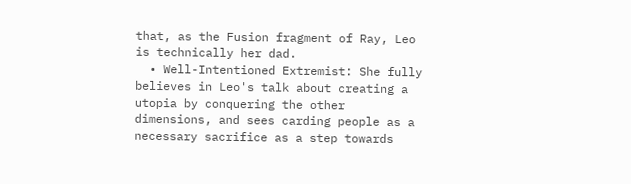that, as the Fusion fragment of Ray, Leo is technically her dad.
  • Well-Intentioned Extremist: She fully believes in Leo's talk about creating a utopia by conquering the other dimensions, and sees carding people as a necessary sacrifice as a step towards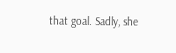that goal. Sadly, she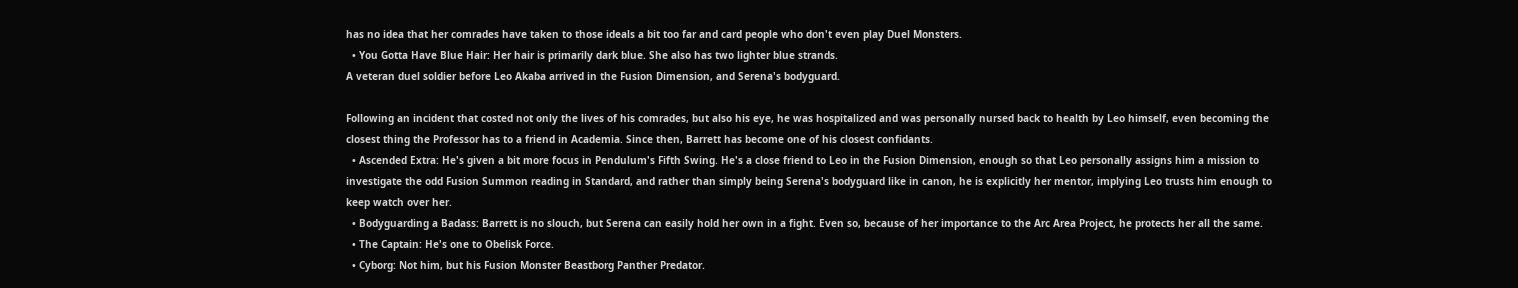has no idea that her comrades have taken to those ideals a bit too far and card people who don't even play Duel Monsters.
  • You Gotta Have Blue Hair: Her hair is primarily dark blue. She also has two lighter blue strands.
A veteran duel soldier before Leo Akaba arrived in the Fusion Dimension, and Serena's bodyguard.

Following an incident that costed not only the lives of his comrades, but also his eye, he was hospitalized and was personally nursed back to health by Leo himself, even becoming the closest thing the Professor has to a friend in Academia. Since then, Barrett has become one of his closest confidants.
  • Ascended Extra: He's given a bit more focus in Pendulum's Fifth Swing. He's a close friend to Leo in the Fusion Dimension, enough so that Leo personally assigns him a mission to investigate the odd Fusion Summon reading in Standard, and rather than simply being Serena's bodyguard like in canon, he is explicitly her mentor, implying Leo trusts him enough to keep watch over her.
  • Bodyguarding a Badass: Barrett is no slouch, but Serena can easily hold her own in a fight. Even so, because of her importance to the Arc Area Project, he protects her all the same.
  • The Captain: He's one to Obelisk Force.
  • Cyborg: Not him, but his Fusion Monster Beastborg Panther Predator.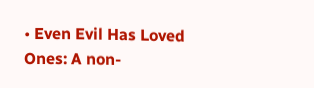• Even Evil Has Loved Ones: A non-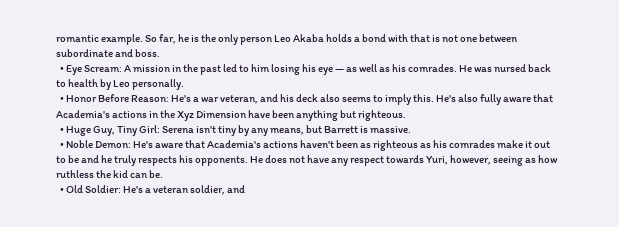romantic example. So far, he is the only person Leo Akaba holds a bond with that is not one between subordinate and boss.
  • Eye Scream: A mission in the past led to him losing his eye — as well as his comrades. He was nursed back to health by Leo personally.
  • Honor Before Reason: He's a war veteran, and his deck also seems to imply this. He's also fully aware that Academia's actions in the Xyz Dimension have been anything but righteous.
  • Huge Guy, Tiny Girl: Serena isn't tiny by any means, but Barrett is massive.
  • Noble Demon: He's aware that Academia's actions haven't been as righteous as his comrades make it out to be and he truly respects his opponents. He does not have any respect towards Yuri, however, seeing as how ruthless the kid can be.
  • Old Soldier: He's a veteran soldier, and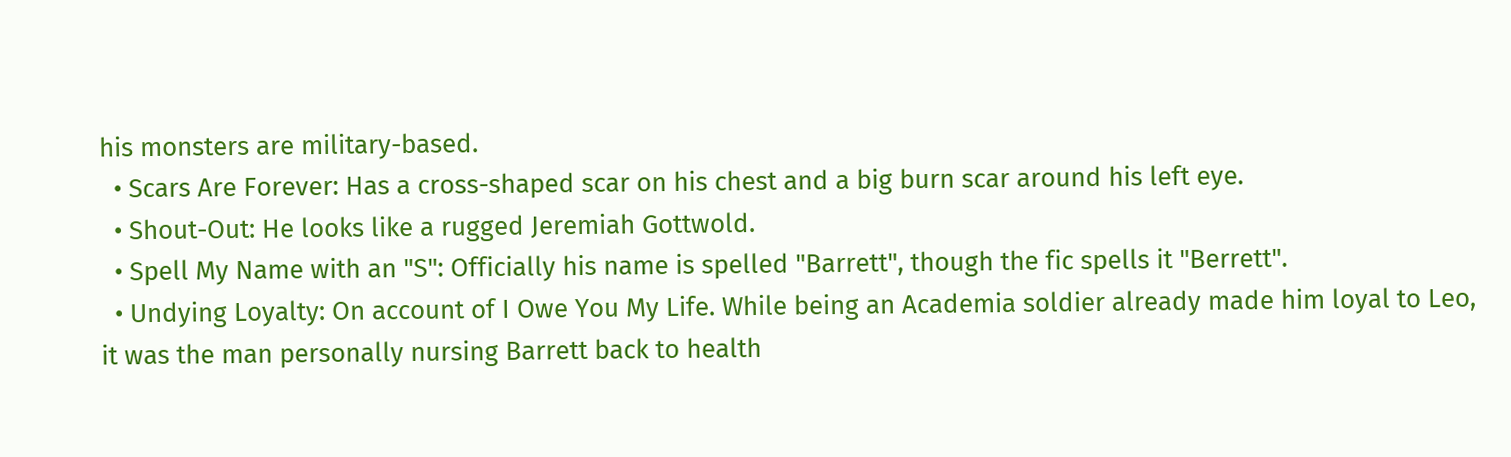his monsters are military-based.
  • Scars Are Forever: Has a cross-shaped scar on his chest and a big burn scar around his left eye.
  • Shout-Out: He looks like a rugged Jeremiah Gottwold.
  • Spell My Name with an "S": Officially his name is spelled "Barrett", though the fic spells it "Berrett".
  • Undying Loyalty: On account of I Owe You My Life. While being an Academia soldier already made him loyal to Leo, it was the man personally nursing Barrett back to health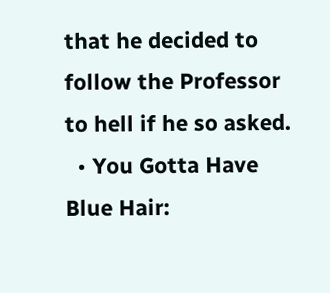that he decided to follow the Professor to hell if he so asked.
  • You Gotta Have Blue Hair: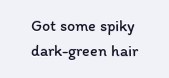Got some spiky dark-green hair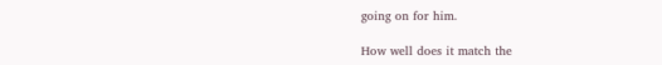going on for him.

How well does it match the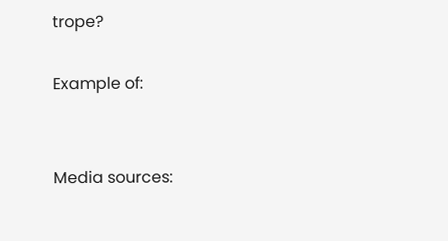trope?

Example of:


Media sources: